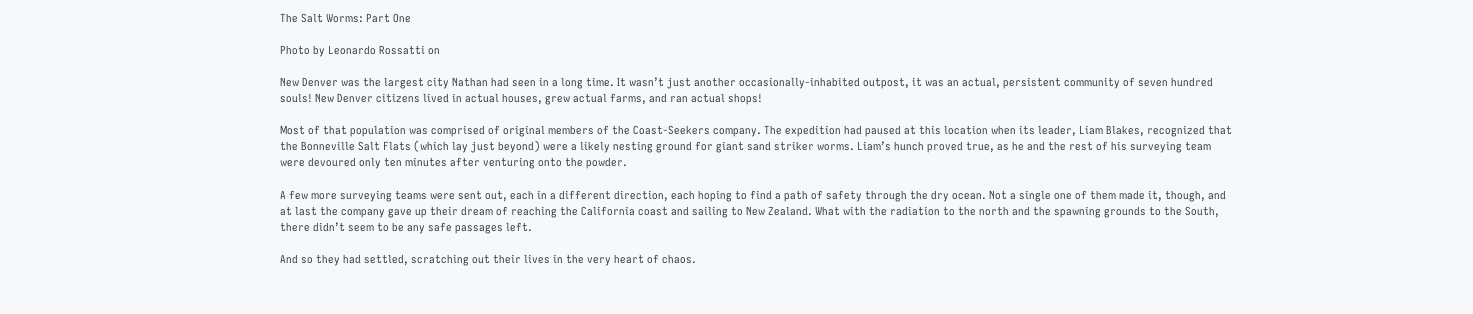The Salt Worms: Part One

Photo by Leonardo Rossatti on

New Denver was the largest city Nathan had seen in a long time. It wasn’t just another occasionally-inhabited outpost, it was an actual, persistent community of seven hundred souls! New Denver citizens lived in actual houses, grew actual farms, and ran actual shops!

Most of that population was comprised of original members of the Coast-Seekers company. The expedition had paused at this location when its leader, Liam Blakes, recognized that the Bonneville Salt Flats (which lay just beyond) were a likely nesting ground for giant sand striker worms. Liam’s hunch proved true, as he and the rest of his surveying team were devoured only ten minutes after venturing onto the powder.

A few more surveying teams were sent out, each in a different direction, each hoping to find a path of safety through the dry ocean. Not a single one of them made it, though, and at last the company gave up their dream of reaching the California coast and sailing to New Zealand. What with the radiation to the north and the spawning grounds to the South, there didn’t seem to be any safe passages left.

And so they had settled, scratching out their lives in the very heart of chaos.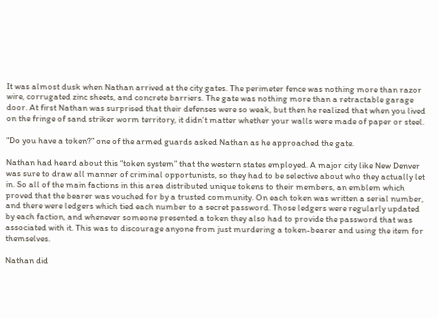It was almost dusk when Nathan arrived at the city gates. The perimeter fence was nothing more than razor wire, corrugated zinc sheets, and concrete barriers. The gate was nothing more than a retractable garage door. At first Nathan was surprised that their defenses were so weak, but then he realized that when you lived on the fringe of sand striker worm territory, it didn’t matter whether your walls were made of paper or steel.

“Do you have a token?” one of the armed guards asked Nathan as he approached the gate.

Nathan had heard about this “token system” that the western states employed. A major city like New Denver was sure to draw all manner of criminal opportunists, so they had to be selective about who they actually let in. So all of the main factions in this area distributed unique tokens to their members, an emblem which proved that the bearer was vouched for by a trusted community. On each token was written a serial number, and there were ledgers which tied each number to a secret password. Those ledgers were regularly updated by each faction, and whenever someone presented a token they also had to provide the password that was associated with it. This was to discourage anyone from just murdering a token-bearer and using the item for themselves.

Nathan did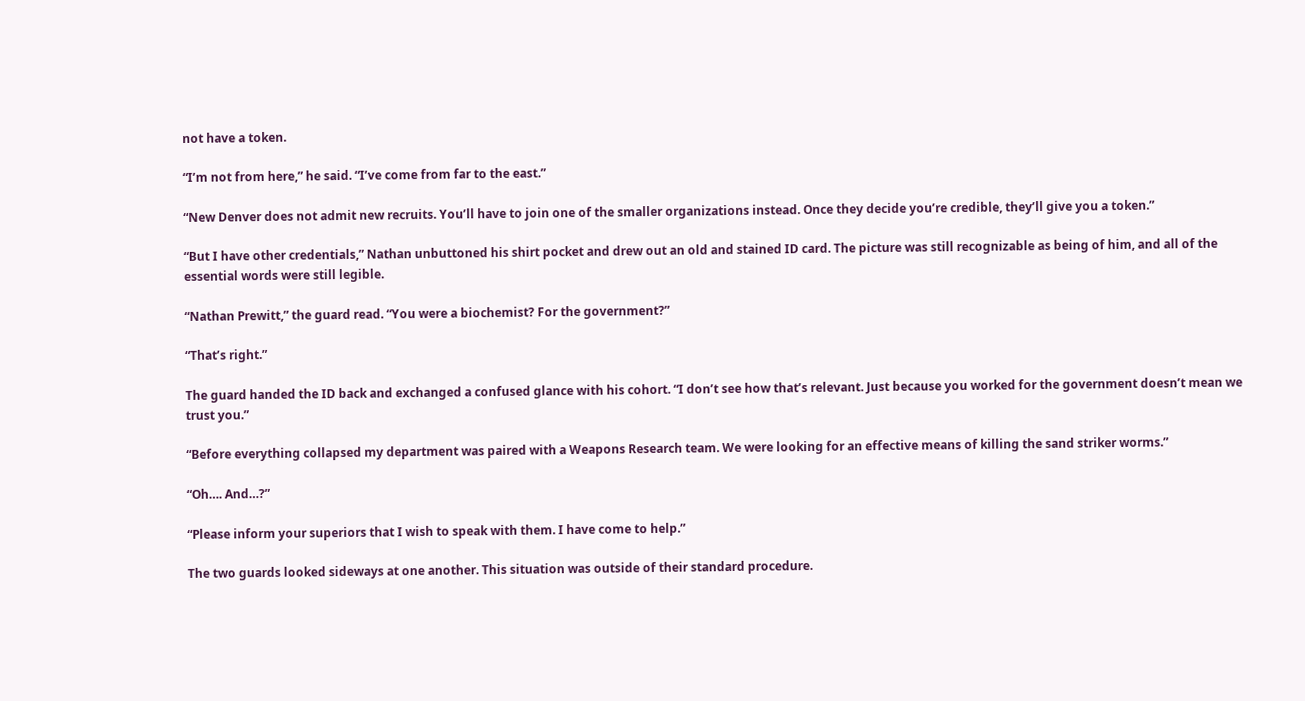not have a token.

“I’m not from here,” he said. “I’ve come from far to the east.”

“New Denver does not admit new recruits. You’ll have to join one of the smaller organizations instead. Once they decide you’re credible, they’ll give you a token.”

“But I have other credentials,” Nathan unbuttoned his shirt pocket and drew out an old and stained ID card. The picture was still recognizable as being of him, and all of the essential words were still legible.

“Nathan Prewitt,” the guard read. “You were a biochemist? For the government?”

“That’s right.”

The guard handed the ID back and exchanged a confused glance with his cohort. “I don’t see how that’s relevant. Just because you worked for the government doesn’t mean we trust you.”

“Before everything collapsed my department was paired with a Weapons Research team. We were looking for an effective means of killing the sand striker worms.”

“Oh…. And…?”

“Please inform your superiors that I wish to speak with them. I have come to help.”

The two guards looked sideways at one another. This situation was outside of their standard procedure.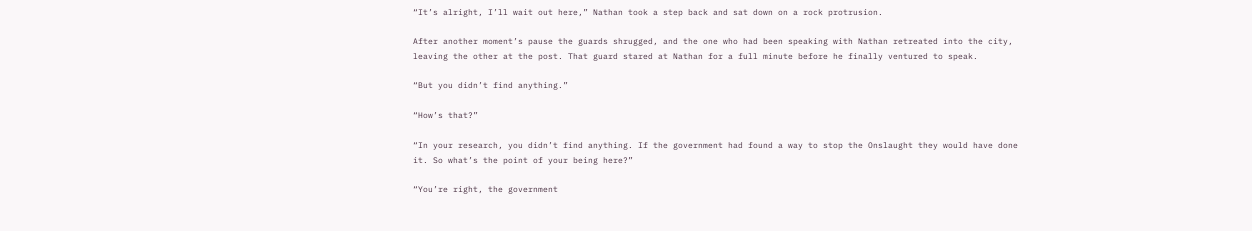“It’s alright, I’ll wait out here,” Nathan took a step back and sat down on a rock protrusion.

After another moment’s pause the guards shrugged, and the one who had been speaking with Nathan retreated into the city, leaving the other at the post. That guard stared at Nathan for a full minute before he finally ventured to speak.

“But you didn’t find anything.”

“How’s that?”

“In your research, you didn’t find anything. If the government had found a way to stop the Onslaught they would have done it. So what’s the point of your being here?”

“You’re right, the government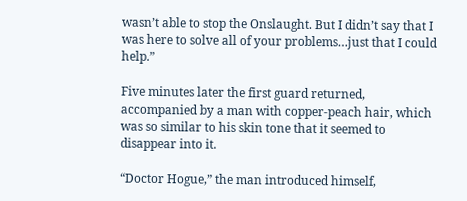wasn’t able to stop the Onslaught. But I didn’t say that I was here to solve all of your problems…just that I could help.”

Five minutes later the first guard returned, accompanied by a man with copper-peach hair, which was so similar to his skin tone that it seemed to disappear into it.

“Doctor Hogue,” the man introduced himself,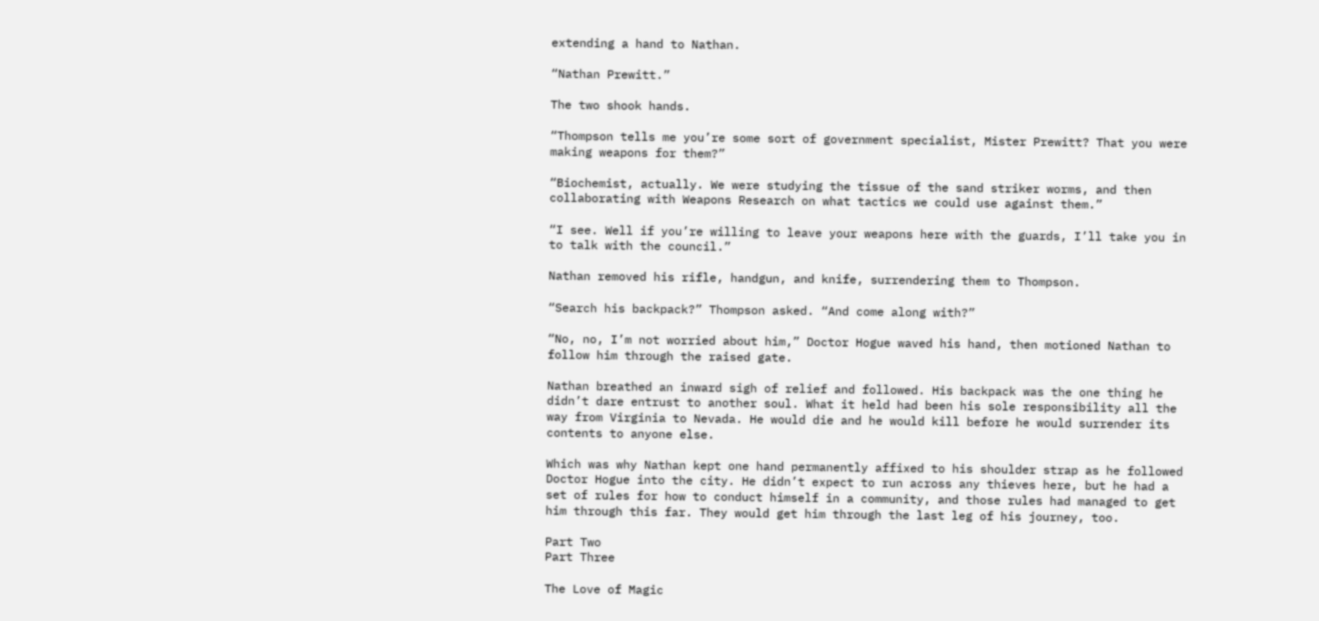extending a hand to Nathan.

“Nathan Prewitt.”

The two shook hands.

“Thompson tells me you’re some sort of government specialist, Mister Prewitt? That you were making weapons for them?”

“Biochemist, actually. We were studying the tissue of the sand striker worms, and then collaborating with Weapons Research on what tactics we could use against them.”

“I see. Well if you’re willing to leave your weapons here with the guards, I’ll take you in to talk with the council.”

Nathan removed his rifle, handgun, and knife, surrendering them to Thompson.

“Search his backpack?” Thompson asked. “And come along with?”

“No, no, I’m not worried about him,” Doctor Hogue waved his hand, then motioned Nathan to follow him through the raised gate.

Nathan breathed an inward sigh of relief and followed. His backpack was the one thing he didn’t dare entrust to another soul. What it held had been his sole responsibility all the way from Virginia to Nevada. He would die and he would kill before he would surrender its contents to anyone else.

Which was why Nathan kept one hand permanently affixed to his shoulder strap as he followed Doctor Hogue into the city. He didn’t expect to run across any thieves here, but he had a set of rules for how to conduct himself in a community, and those rules had managed to get him through this far. They would get him through the last leg of his journey, too.

Part Two
Part Three

The Love of Magic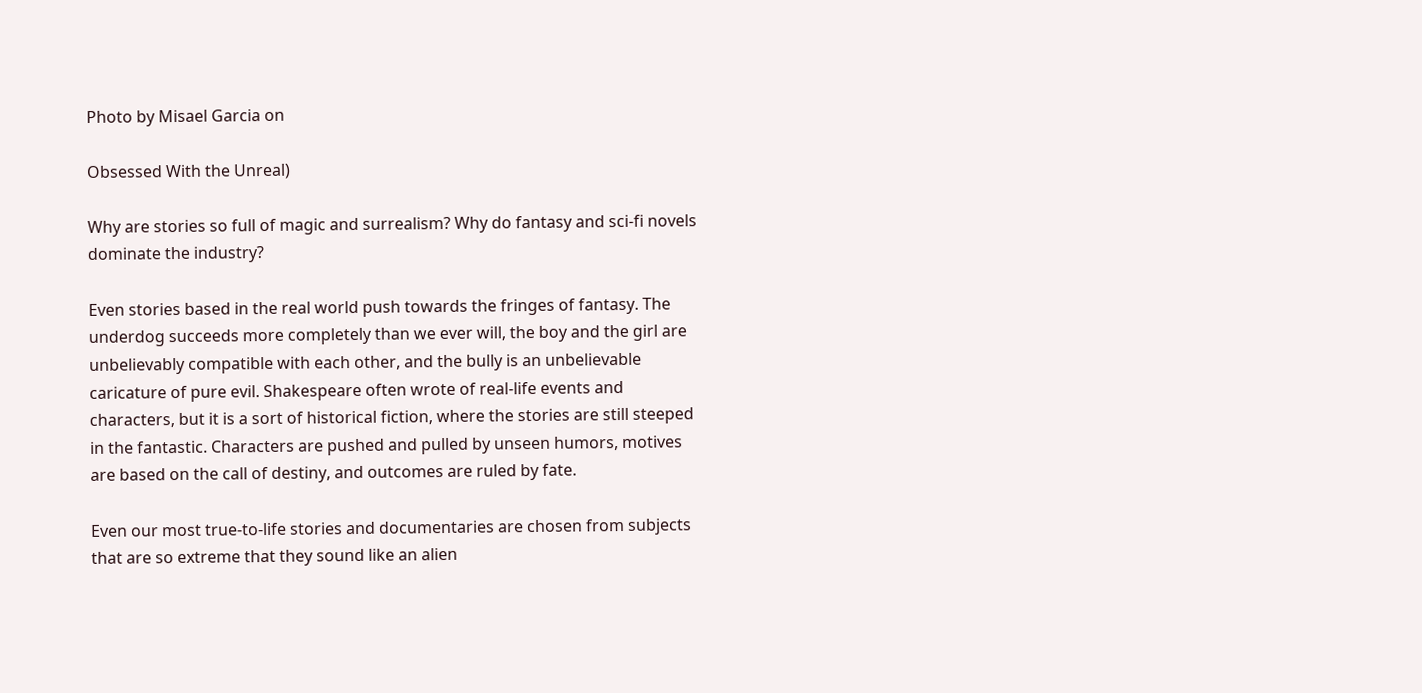Photo by Misael Garcia on

Obsessed With the Unreal)

Why are stories so full of magic and surrealism? Why do fantasy and sci-fi novels dominate the industry?

Even stories based in the real world push towards the fringes of fantasy. The underdog succeeds more completely than we ever will, the boy and the girl are unbelievably compatible with each other, and the bully is an unbelievable caricature of pure evil. Shakespeare often wrote of real-life events and characters, but it is a sort of historical fiction, where the stories are still steeped in the fantastic. Characters are pushed and pulled by unseen humors, motives are based on the call of destiny, and outcomes are ruled by fate.

Even our most true-to-life stories and documentaries are chosen from subjects that are so extreme that they sound like an alien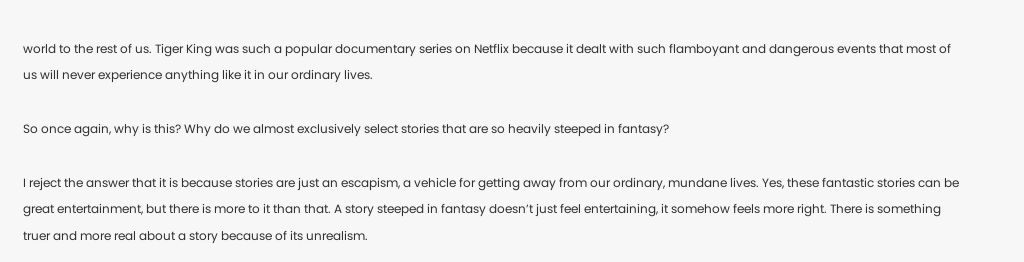world to the rest of us. Tiger King was such a popular documentary series on Netflix because it dealt with such flamboyant and dangerous events that most of us will never experience anything like it in our ordinary lives.

So once again, why is this? Why do we almost exclusively select stories that are so heavily steeped in fantasy?

I reject the answer that it is because stories are just an escapism, a vehicle for getting away from our ordinary, mundane lives. Yes, these fantastic stories can be great entertainment, but there is more to it than that. A story steeped in fantasy doesn’t just feel entertaining, it somehow feels more right. There is something truer and more real about a story because of its unrealism.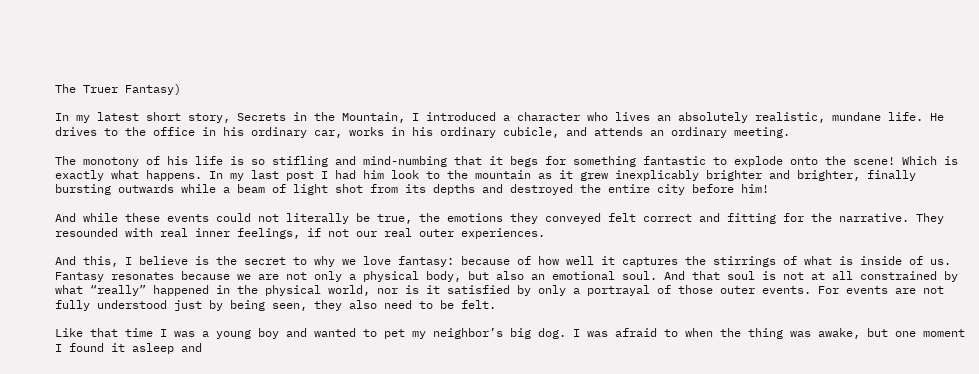The Truer Fantasy)

In my latest short story, Secrets in the Mountain, I introduced a character who lives an absolutely realistic, mundane life. He drives to the office in his ordinary car, works in his ordinary cubicle, and attends an ordinary meeting.

The monotony of his life is so stifling and mind-numbing that it begs for something fantastic to explode onto the scene! Which is exactly what happens. In my last post I had him look to the mountain as it grew inexplicably brighter and brighter, finally bursting outwards while a beam of light shot from its depths and destroyed the entire city before him!

And while these events could not literally be true, the emotions they conveyed felt correct and fitting for the narrative. They resounded with real inner feelings, if not our real outer experiences.

And this, I believe is the secret to why we love fantasy: because of how well it captures the stirrings of what is inside of us. Fantasy resonates because we are not only a physical body, but also an emotional soul. And that soul is not at all constrained by what “really” happened in the physical world, nor is it satisfied by only a portrayal of those outer events. For events are not fully understood just by being seen, they also need to be felt.

Like that time I was a young boy and wanted to pet my neighbor’s big dog. I was afraid to when the thing was awake, but one moment I found it asleep and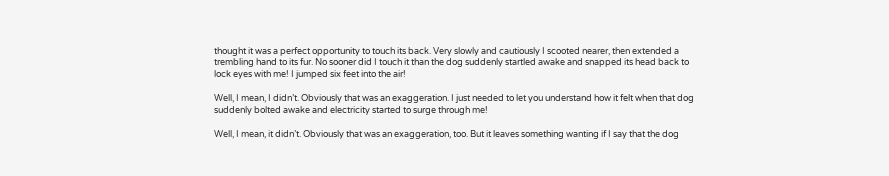thought it was a perfect opportunity to touch its back. Very slowly and cautiously I scooted nearer, then extended a trembling hand to its fur. No sooner did I touch it than the dog suddenly startled awake and snapped its head back to lock eyes with me! I jumped six feet into the air!

Well, I mean, I didn’t. Obviously that was an exaggeration. I just needed to let you understand how it felt when that dog suddenly bolted awake and electricity started to surge through me!

Well, I mean, it didn’t. Obviously that was an exaggeration, too. But it leaves something wanting if I say that the dog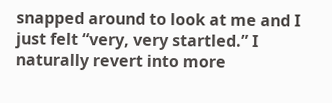snapped around to look at me and I just felt “very, very startled.” I naturally revert into more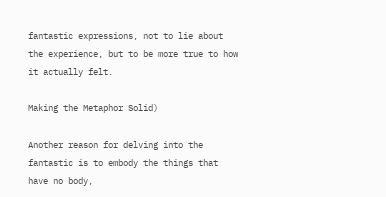fantastic expressions, not to lie about the experience, but to be more true to how it actually felt.

Making the Metaphor Solid)

Another reason for delving into the fantastic is to embody the things that have no body,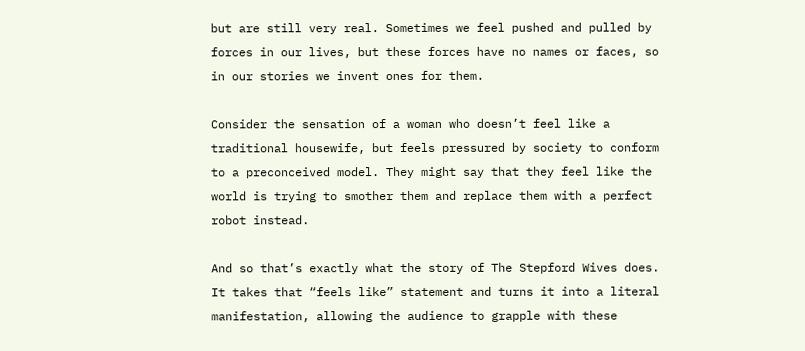but are still very real. Sometimes we feel pushed and pulled by forces in our lives, but these forces have no names or faces, so in our stories we invent ones for them.

Consider the sensation of a woman who doesn’t feel like a traditional housewife, but feels pressured by society to conform to a preconceived model. They might say that they feel like the world is trying to smother them and replace them with a perfect robot instead.

And so that’s exactly what the story of The Stepford Wives does. It takes that “feels like” statement and turns it into a literal manifestation, allowing the audience to grapple with these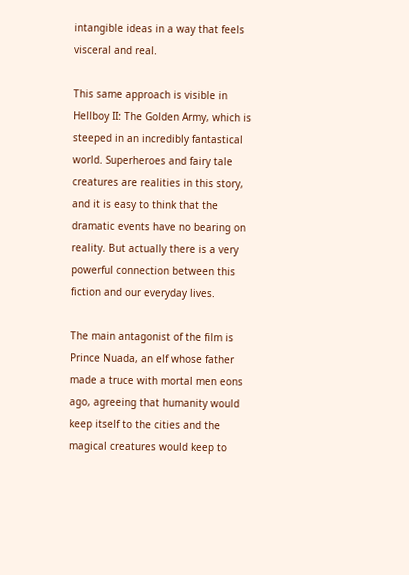intangible ideas in a way that feels visceral and real.

This same approach is visible in Hellboy II: The Golden Army, which is steeped in an incredibly fantastical world. Superheroes and fairy tale creatures are realities in this story, and it is easy to think that the dramatic events have no bearing on reality. But actually there is a very powerful connection between this fiction and our everyday lives.

The main antagonist of the film is Prince Nuada, an elf whose father made a truce with mortal men eons ago, agreeing that humanity would keep itself to the cities and the magical creatures would keep to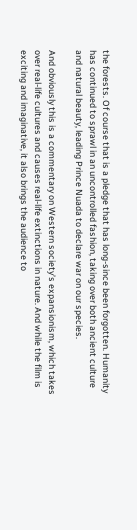the forests. Of course that is a pledge that has long-since been forgotten. Humanity has continued to sprawl in an uncontrolled fashion, taking over both ancient culture and natural beauty, leading Prince Nuada to declare war on our species.

And obviously this is a commentary on Western society’s expansionism, which takes over real-life cultures and causes real-life extinctions in nature. And while the film is exciting and imaginative, it also brings the audience to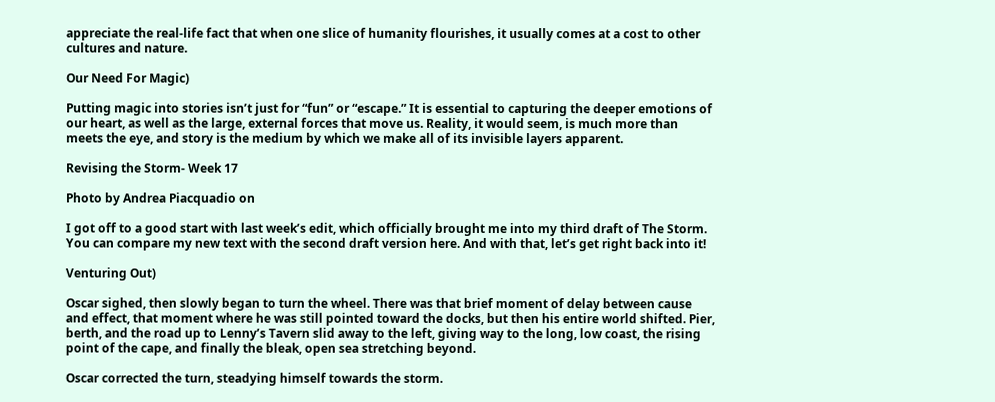appreciate the real-life fact that when one slice of humanity flourishes, it usually comes at a cost to other cultures and nature.

Our Need For Magic)

Putting magic into stories isn’t just for “fun” or “escape.” It is essential to capturing the deeper emotions of our heart, as well as the large, external forces that move us. Reality, it would seem, is much more than meets the eye, and story is the medium by which we make all of its invisible layers apparent.

Revising the Storm- Week 17

Photo by Andrea Piacquadio on

I got off to a good start with last week’s edit, which officially brought me into my third draft of The Storm. You can compare my new text with the second draft version here. And with that, let’s get right back into it!

Venturing Out)

Oscar sighed, then slowly began to turn the wheel. There was that brief moment of delay between cause and effect, that moment where he was still pointed toward the docks, but then his entire world shifted. Pier, berth, and the road up to Lenny’s Tavern slid away to the left, giving way to the long, low coast, the rising point of the cape, and finally the bleak, open sea stretching beyond.

Oscar corrected the turn, steadying himself towards the storm.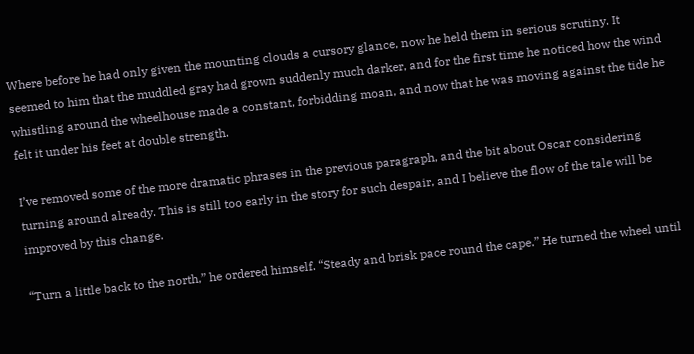Where before he had only given the mounting clouds a cursory glance, now he held them in serious scrutiny. It seemed to him that the muddled gray had grown suddenly much darker, and for the first time he noticed how the wind whistling around the wheelhouse made a constant, forbidding moan, and now that he was moving against the tide he felt it under his feet at double strength.

I’ve removed some of the more dramatic phrases in the previous paragraph, and the bit about Oscar considering turning around already. This is still too early in the story for such despair, and I believe the flow of the tale will be improved by this change.

“Turn a little back to the north,” he ordered himself. “Steady and brisk pace round the cape.” He turned the wheel until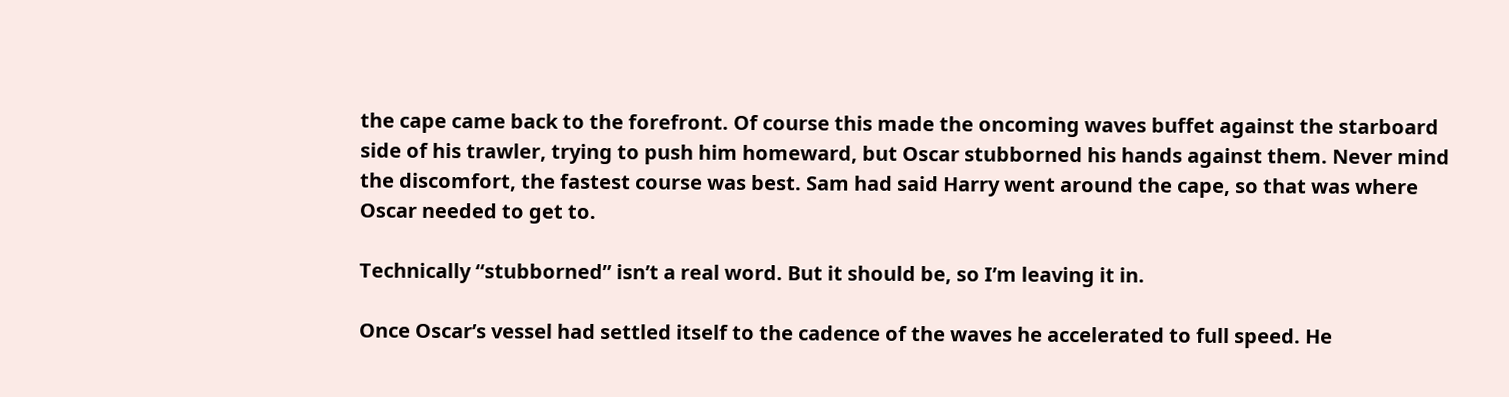the cape came back to the forefront. Of course this made the oncoming waves buffet against the starboard side of his trawler, trying to push him homeward, but Oscar stubborned his hands against them. Never mind the discomfort, the fastest course was best. Sam had said Harry went around the cape, so that was where Oscar needed to get to.

Technically “stubborned” isn’t a real word. But it should be, so I’m leaving it in.

Once Oscar’s vessel had settled itself to the cadence of the waves he accelerated to full speed. He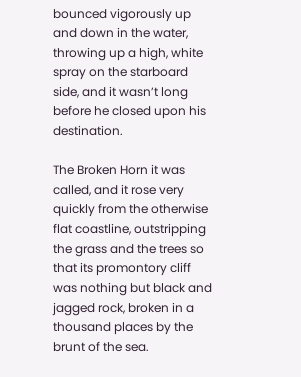bounced vigorously up and down in the water, throwing up a high, white spray on the starboard side, and it wasn’t long before he closed upon his destination.

The Broken Horn it was called, and it rose very quickly from the otherwise flat coastline, outstripping the grass and the trees so that its promontory cliff was nothing but black and jagged rock, broken in a thousand places by the brunt of the sea.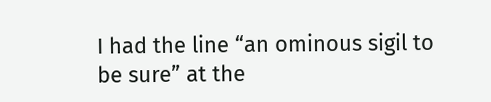I had the line “an ominous sigil to be sure” at the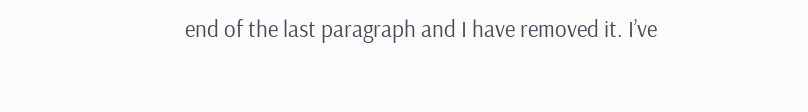end of the last paragraph and I have removed it. I’ve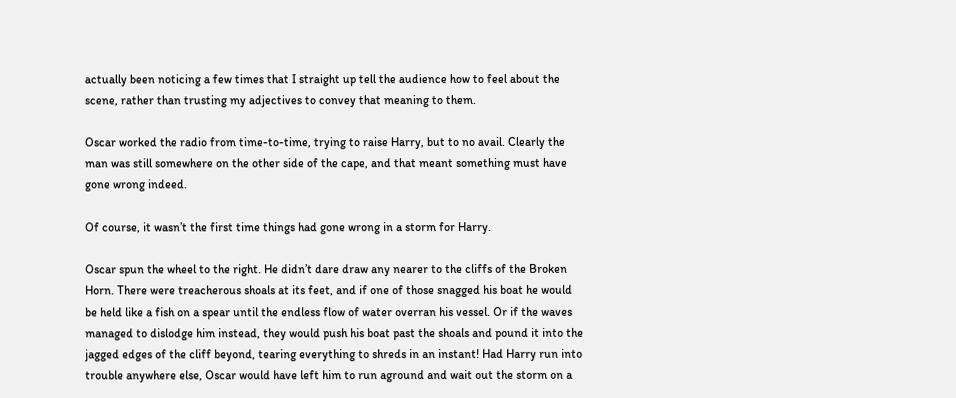actually been noticing a few times that I straight up tell the audience how to feel about the scene, rather than trusting my adjectives to convey that meaning to them.

Oscar worked the radio from time-to-time, trying to raise Harry, but to no avail. Clearly the man was still somewhere on the other side of the cape, and that meant something must have gone wrong indeed.

Of course, it wasn’t the first time things had gone wrong in a storm for Harry.

Oscar spun the wheel to the right. He didn’t dare draw any nearer to the cliffs of the Broken Horn. There were treacherous shoals at its feet, and if one of those snagged his boat he would be held like a fish on a spear until the endless flow of water overran his vessel. Or if the waves managed to dislodge him instead, they would push his boat past the shoals and pound it into the jagged edges of the cliff beyond, tearing everything to shreds in an instant! Had Harry run into trouble anywhere else, Oscar would have left him to run aground and wait out the storm on a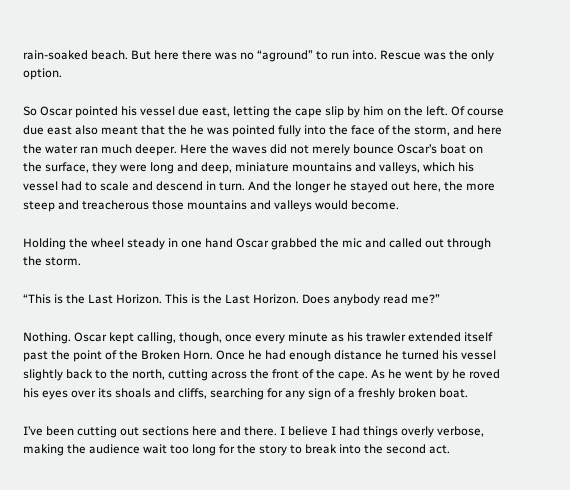rain-soaked beach. But here there was no “aground” to run into. Rescue was the only option.

So Oscar pointed his vessel due east, letting the cape slip by him on the left. Of course due east also meant that the he was pointed fully into the face of the storm, and here the water ran much deeper. Here the waves did not merely bounce Oscar’s boat on the surface, they were long and deep, miniature mountains and valleys, which his vessel had to scale and descend in turn. And the longer he stayed out here, the more steep and treacherous those mountains and valleys would become.

Holding the wheel steady in one hand Oscar grabbed the mic and called out through the storm.

“This is the Last Horizon. This is the Last Horizon. Does anybody read me?”

Nothing. Oscar kept calling, though, once every minute as his trawler extended itself past the point of the Broken Horn. Once he had enough distance he turned his vessel slightly back to the north, cutting across the front of the cape. As he went by he roved his eyes over its shoals and cliffs, searching for any sign of a freshly broken boat.

I’ve been cutting out sections here and there. I believe I had things overly verbose, making the audience wait too long for the story to break into the second act.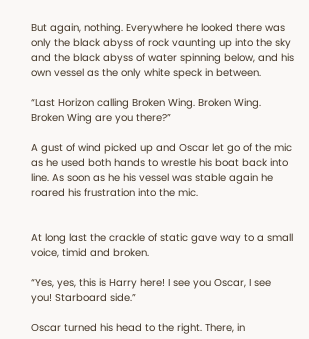But again, nothing. Everywhere he looked there was only the black abyss of rock vaunting up into the sky and the black abyss of water spinning below, and his own vessel as the only white speck in between.

“Last Horizon calling Broken Wing. Broken Wing. Broken Wing are you there?”

A gust of wind picked up and Oscar let go of the mic as he used both hands to wrestle his boat back into line. As soon as he his vessel was stable again he roared his frustration into the mic.


At long last the crackle of static gave way to a small voice, timid and broken.

“Yes, yes, this is Harry here! I see you Oscar, I see you! Starboard side.”

Oscar turned his head to the right. There, in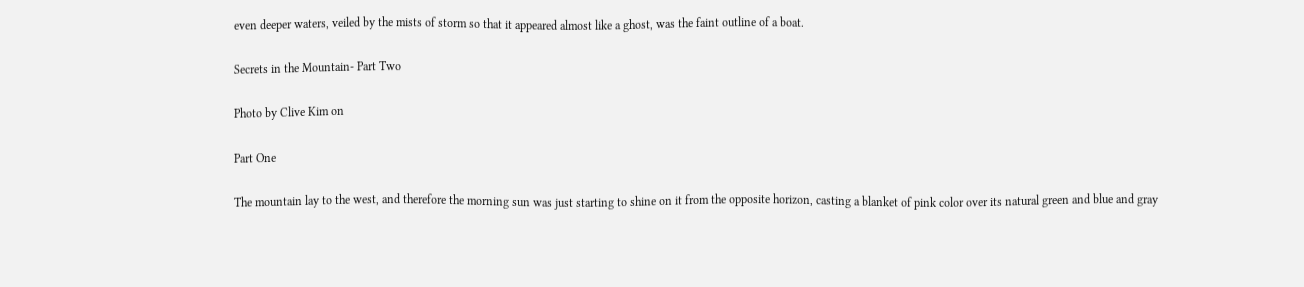even deeper waters, veiled by the mists of storm so that it appeared almost like a ghost, was the faint outline of a boat.

Secrets in the Mountain- Part Two

Photo by Clive Kim on

Part One

The mountain lay to the west, and therefore the morning sun was just starting to shine on it from the opposite horizon, casting a blanket of pink color over its natural green and blue and gray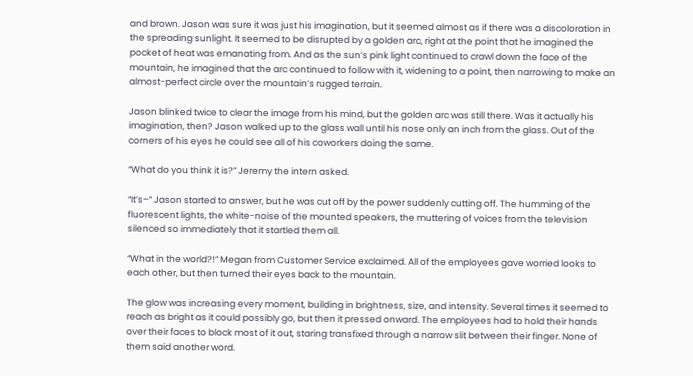and brown. Jason was sure it was just his imagination, but it seemed almost as if there was a discoloration in the spreading sunlight. It seemed to be disrupted by a golden arc, right at the point that he imagined the pocket of heat was emanating from. And as the sun’s pink light continued to crawl down the face of the mountain, he imagined that the arc continued to follow with it, widening to a point, then narrowing to make an almost-perfect circle over the mountain’s rugged terrain.

Jason blinked twice to clear the image from his mind, but the golden arc was still there. Was it actually his imagination, then? Jason walked up to the glass wall until his nose only an inch from the glass. Out of the corners of his eyes he could see all of his coworkers doing the same.

“What do you think it is?” Jeremy the intern asked.

“It’s–” Jason started to answer, but he was cut off by the power suddenly cutting off. The humming of the fluorescent lights, the white-noise of the mounted speakers, the muttering of voices from the television silenced so immediately that it startled them all.

“What in the world?!” Megan from Customer Service exclaimed. All of the employees gave worried looks to each other, but then turned their eyes back to the mountain.

The glow was increasing every moment, building in brightness, size, and intensity. Several times it seemed to reach as bright as it could possibly go, but then it pressed onward. The employees had to hold their hands over their faces to block most of it out, staring transfixed through a narrow slit between their finger. None of them said another word.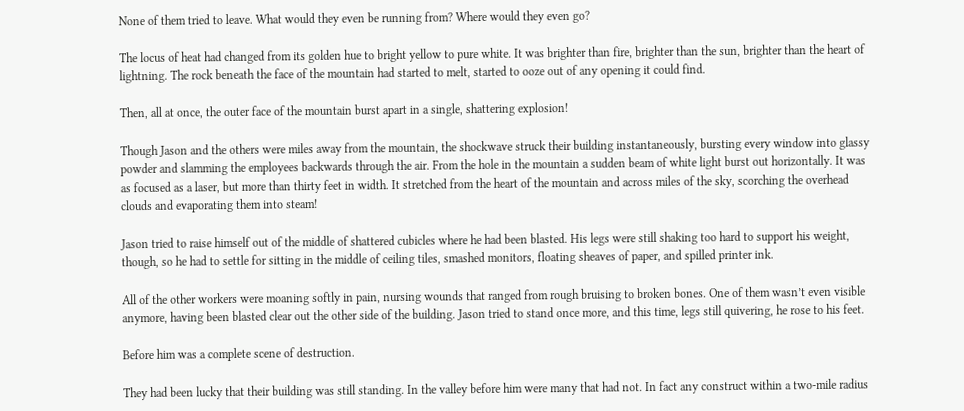None of them tried to leave. What would they even be running from? Where would they even go?

The locus of heat had changed from its golden hue to bright yellow to pure white. It was brighter than fire, brighter than the sun, brighter than the heart of lightning. The rock beneath the face of the mountain had started to melt, started to ooze out of any opening it could find.

Then, all at once, the outer face of the mountain burst apart in a single, shattering explosion!

Though Jason and the others were miles away from the mountain, the shockwave struck their building instantaneously, bursting every window into glassy powder and slamming the employees backwards through the air. From the hole in the mountain a sudden beam of white light burst out horizontally. It was as focused as a laser, but more than thirty feet in width. It stretched from the heart of the mountain and across miles of the sky, scorching the overhead clouds and evaporating them into steam!

Jason tried to raise himself out of the middle of shattered cubicles where he had been blasted. His legs were still shaking too hard to support his weight, though, so he had to settle for sitting in the middle of ceiling tiles, smashed monitors, floating sheaves of paper, and spilled printer ink.

All of the other workers were moaning softly in pain, nursing wounds that ranged from rough bruising to broken bones. One of them wasn’t even visible anymore, having been blasted clear out the other side of the building. Jason tried to stand once more, and this time, legs still quivering, he rose to his feet.

Before him was a complete scene of destruction.

They had been lucky that their building was still standing. In the valley before him were many that had not. In fact any construct within a two-mile radius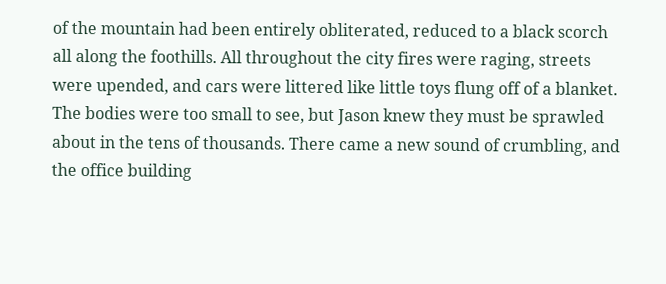of the mountain had been entirely obliterated, reduced to a black scorch all along the foothills. All throughout the city fires were raging, streets were upended, and cars were littered like little toys flung off of a blanket. The bodies were too small to see, but Jason knew they must be sprawled about in the tens of thousands. There came a new sound of crumbling, and the office building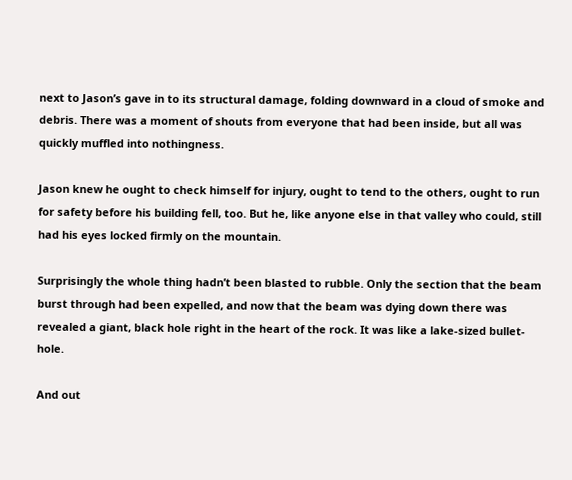next to Jason’s gave in to its structural damage, folding downward in a cloud of smoke and debris. There was a moment of shouts from everyone that had been inside, but all was quickly muffled into nothingness.

Jason knew he ought to check himself for injury, ought to tend to the others, ought to run for safety before his building fell, too. But he, like anyone else in that valley who could, still had his eyes locked firmly on the mountain.

Surprisingly the whole thing hadn’t been blasted to rubble. Only the section that the beam burst through had been expelled, and now that the beam was dying down there was revealed a giant, black hole right in the heart of the rock. It was like a lake-sized bullet-hole.

And out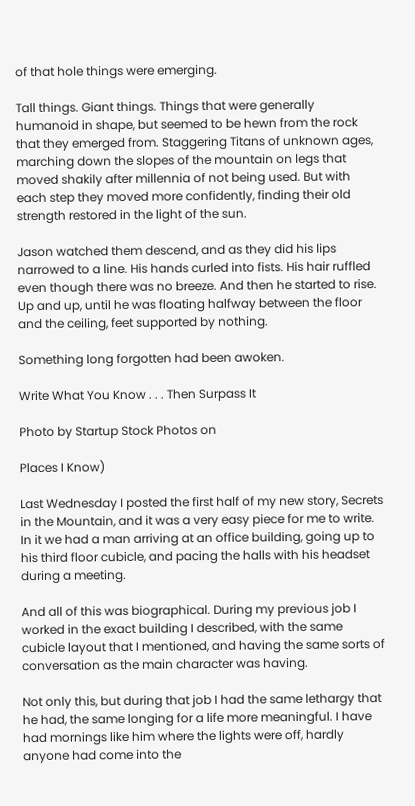of that hole things were emerging.

Tall things. Giant things. Things that were generally humanoid in shape, but seemed to be hewn from the rock that they emerged from. Staggering Titans of unknown ages, marching down the slopes of the mountain on legs that moved shakily after millennia of not being used. But with each step they moved more confidently, finding their old strength restored in the light of the sun.

Jason watched them descend, and as they did his lips narrowed to a line. His hands curled into fists. His hair ruffled even though there was no breeze. And then he started to rise. Up and up, until he was floating halfway between the floor and the ceiling, feet supported by nothing.

Something long forgotten had been awoken.

Write What You Know . . . Then Surpass It

Photo by Startup Stock Photos on

Places I Know)

Last Wednesday I posted the first half of my new story, Secrets in the Mountain, and it was a very easy piece for me to write. In it we had a man arriving at an office building, going up to his third floor cubicle, and pacing the halls with his headset during a meeting.

And all of this was biographical. During my previous job I worked in the exact building I described, with the same cubicle layout that I mentioned, and having the same sorts of conversation as the main character was having.

Not only this, but during that job I had the same lethargy that he had, the same longing for a life more meaningful. I have had mornings like him where the lights were off, hardly anyone had come into the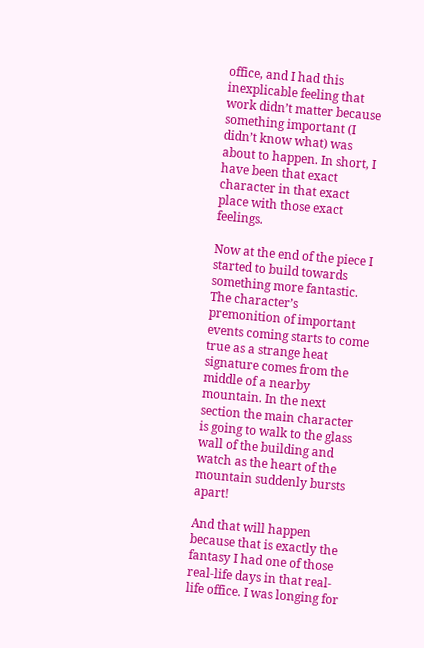office, and I had this inexplicable feeling that work didn’t matter because something important (I didn’t know what) was about to happen. In short, I have been that exact character in that exact place with those exact feelings.

Now at the end of the piece I started to build towards something more fantastic. The character’s premonition of important events coming starts to come true as a strange heat signature comes from the middle of a nearby mountain. In the next section the main character is going to walk to the glass wall of the building and watch as the heart of the mountain suddenly bursts apart!

And that will happen because that is exactly the fantasy I had one of those real-life days in that real-life office. I was longing for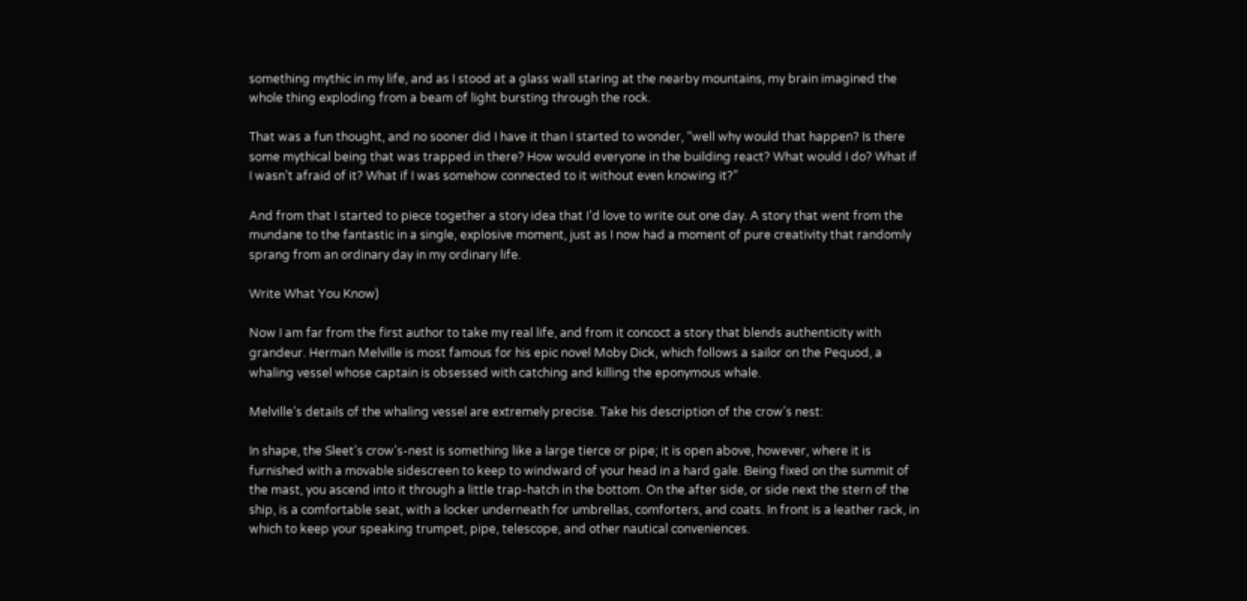something mythic in my life, and as I stood at a glass wall staring at the nearby mountains, my brain imagined the whole thing exploding from a beam of light bursting through the rock.

That was a fun thought, and no sooner did I have it than I started to wonder, “well why would that happen? Is there some mythical being that was trapped in there? How would everyone in the building react? What would I do? What if I wasn’t afraid of it? What if I was somehow connected to it without even knowing it?”

And from that I started to piece together a story idea that I’d love to write out one day. A story that went from the mundane to the fantastic in a single, explosive moment, just as I now had a moment of pure creativity that randomly sprang from an ordinary day in my ordinary life.

Write What You Know)

Now I am far from the first author to take my real life, and from it concoct a story that blends authenticity with grandeur. Herman Melville is most famous for his epic novel Moby Dick, which follows a sailor on the Pequod, a whaling vessel whose captain is obsessed with catching and killing the eponymous whale.

Melville’s details of the whaling vessel are extremely precise. Take his description of the crow’s nest:

In shape, the Sleet’s crow’s-nest is something like a large tierce or pipe; it is open above, however, where it is furnished with a movable sidescreen to keep to windward of your head in a hard gale. Being fixed on the summit of the mast, you ascend into it through a little trap-hatch in the bottom. On the after side, or side next the stern of the ship, is a comfortable seat, with a locker underneath for umbrellas, comforters, and coats. In front is a leather rack, in which to keep your speaking trumpet, pipe, telescope, and other nautical conveniences.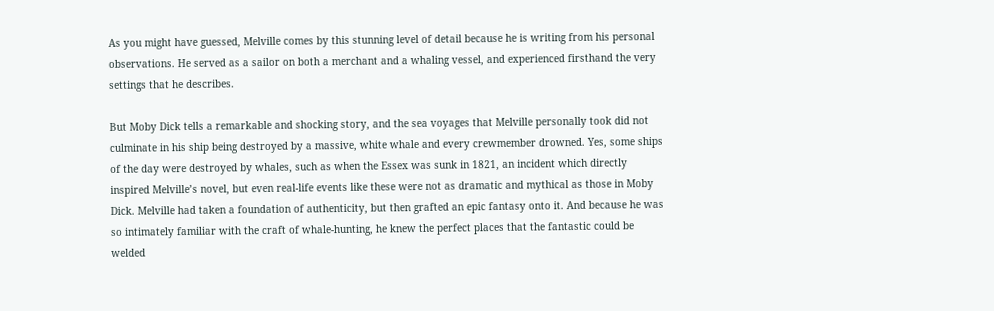As you might have guessed, Melville comes by this stunning level of detail because he is writing from his personal observations. He served as a sailor on both a merchant and a whaling vessel, and experienced firsthand the very settings that he describes.

But Moby Dick tells a remarkable and shocking story, and the sea voyages that Melville personally took did not culminate in his ship being destroyed by a massive, white whale and every crewmember drowned. Yes, some ships of the day were destroyed by whales, such as when the Essex was sunk in 1821, an incident which directly inspired Melville’s novel, but even real-life events like these were not as dramatic and mythical as those in Moby Dick. Melville had taken a foundation of authenticity, but then grafted an epic fantasy onto it. And because he was so intimately familiar with the craft of whale-hunting, he knew the perfect places that the fantastic could be welded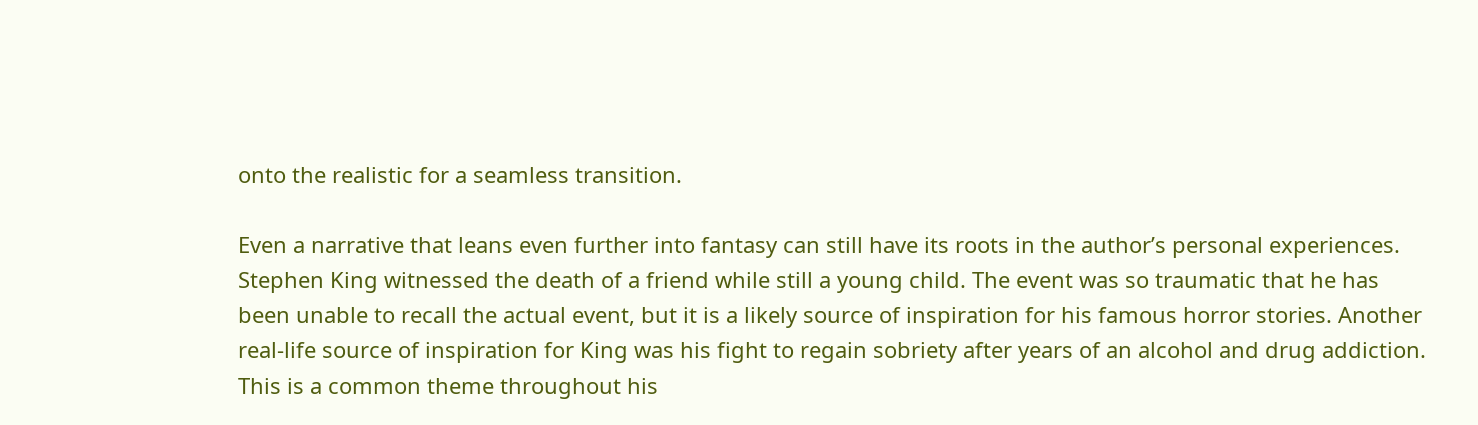onto the realistic for a seamless transition.

Even a narrative that leans even further into fantasy can still have its roots in the author’s personal experiences. Stephen King witnessed the death of a friend while still a young child. The event was so traumatic that he has been unable to recall the actual event, but it is a likely source of inspiration for his famous horror stories. Another real-life source of inspiration for King was his fight to regain sobriety after years of an alcohol and drug addiction. This is a common theme throughout his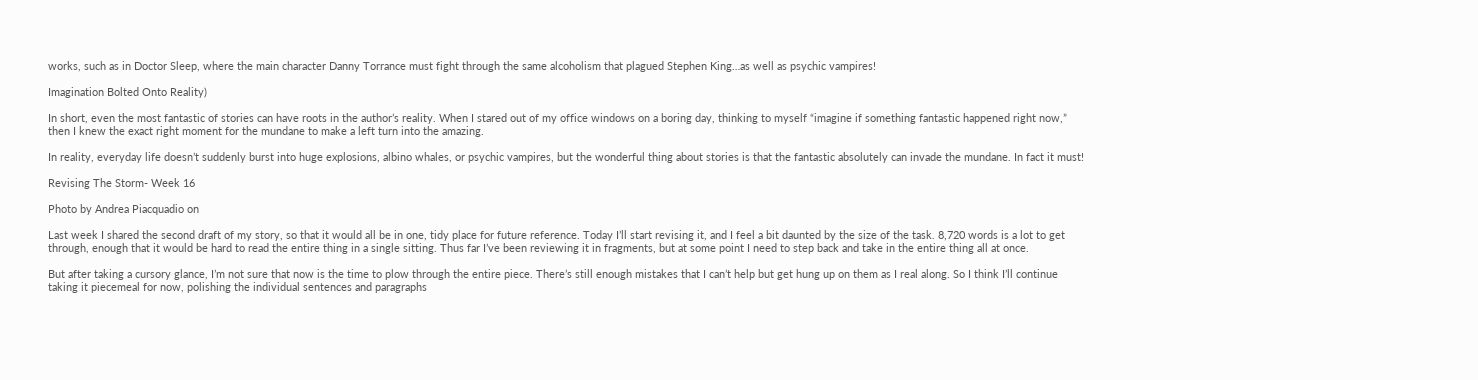works, such as in Doctor Sleep, where the main character Danny Torrance must fight through the same alcoholism that plagued Stephen King…as well as psychic vampires!

Imagination Bolted Onto Reality)

In short, even the most fantastic of stories can have roots in the author’s reality. When I stared out of my office windows on a boring day, thinking to myself “imagine if something fantastic happened right now,” then I knew the exact right moment for the mundane to make a left turn into the amazing.

In reality, everyday life doesn’t suddenly burst into huge explosions, albino whales, or psychic vampires, but the wonderful thing about stories is that the fantastic absolutely can invade the mundane. In fact it must!

Revising The Storm- Week 16

Photo by Andrea Piacquadio on

Last week I shared the second draft of my story, so that it would all be in one, tidy place for future reference. Today I’ll start revising it, and I feel a bit daunted by the size of the task. 8,720 words is a lot to get through, enough that it would be hard to read the entire thing in a single sitting. Thus far I’ve been reviewing it in fragments, but at some point I need to step back and take in the entire thing all at once.

But after taking a cursory glance, I’m not sure that now is the time to plow through the entire piece. There’s still enough mistakes that I can’t help but get hung up on them as I real along. So I think I’ll continue taking it piecemeal for now, polishing the individual sentences and paragraphs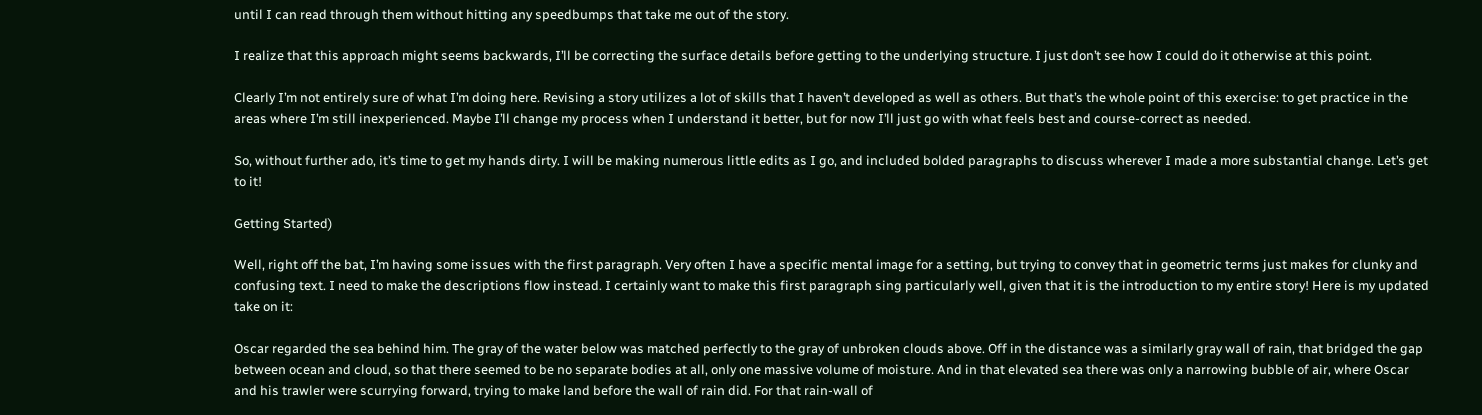until I can read through them without hitting any speedbumps that take me out of the story.

I realize that this approach might seems backwards, I’ll be correcting the surface details before getting to the underlying structure. I just don’t see how I could do it otherwise at this point.

Clearly I’m not entirely sure of what I’m doing here. Revising a story utilizes a lot of skills that I haven’t developed as well as others. But that’s the whole point of this exercise: to get practice in the areas where I’m still inexperienced. Maybe I’ll change my process when I understand it better, but for now I’ll just go with what feels best and course-correct as needed.

So, without further ado, it’s time to get my hands dirty. I will be making numerous little edits as I go, and included bolded paragraphs to discuss wherever I made a more substantial change. Let’s get to it!

Getting Started)

Well, right off the bat, I’m having some issues with the first paragraph. Very often I have a specific mental image for a setting, but trying to convey that in geometric terms just makes for clunky and confusing text. I need to make the descriptions flow instead. I certainly want to make this first paragraph sing particularly well, given that it is the introduction to my entire story! Here is my updated take on it:

Oscar regarded the sea behind him. The gray of the water below was matched perfectly to the gray of unbroken clouds above. Off in the distance was a similarly gray wall of rain, that bridged the gap between ocean and cloud, so that there seemed to be no separate bodies at all, only one massive volume of moisture. And in that elevated sea there was only a narrowing bubble of air, where Oscar and his trawler were scurrying forward, trying to make land before the wall of rain did. For that rain-wall of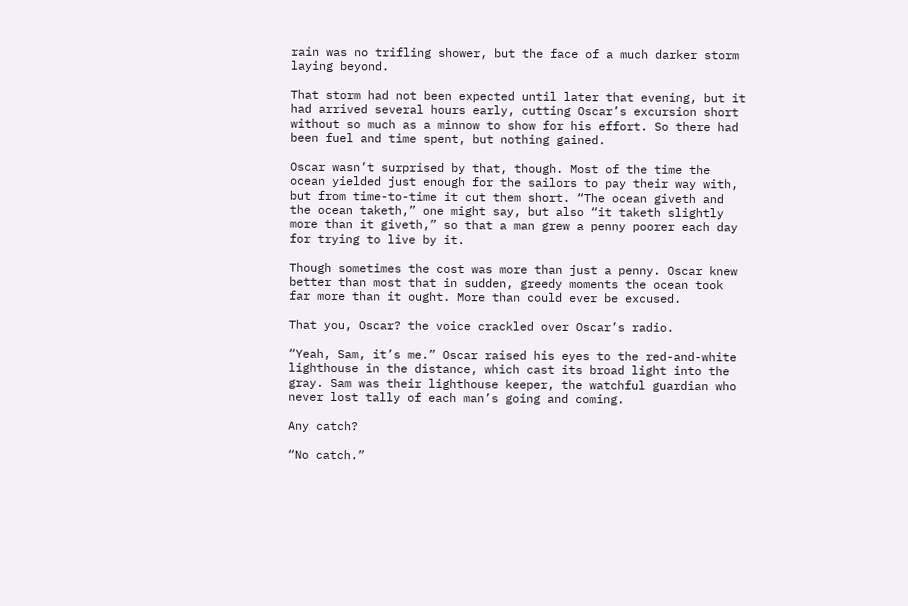rain was no trifling shower, but the face of a much darker storm laying beyond.

That storm had not been expected until later that evening, but it had arrived several hours early, cutting Oscar’s excursion short without so much as a minnow to show for his effort. So there had been fuel and time spent, but nothing gained.

Oscar wasn’t surprised by that, though. Most of the time the ocean yielded just enough for the sailors to pay their way with, but from time-to-time it cut them short. “The ocean giveth and the ocean taketh,” one might say, but also “it taketh slightly more than it giveth,” so that a man grew a penny poorer each day for trying to live by it.

Though sometimes the cost was more than just a penny. Oscar knew better than most that in sudden, greedy moments the ocean took far more than it ought. More than could ever be excused.

That you, Oscar? the voice crackled over Oscar’s radio.

“Yeah, Sam, it’s me.” Oscar raised his eyes to the red-and-white lighthouse in the distance, which cast its broad light into the gray. Sam was their lighthouse keeper, the watchful guardian who never lost tally of each man’s going and coming.

Any catch?

“No catch.”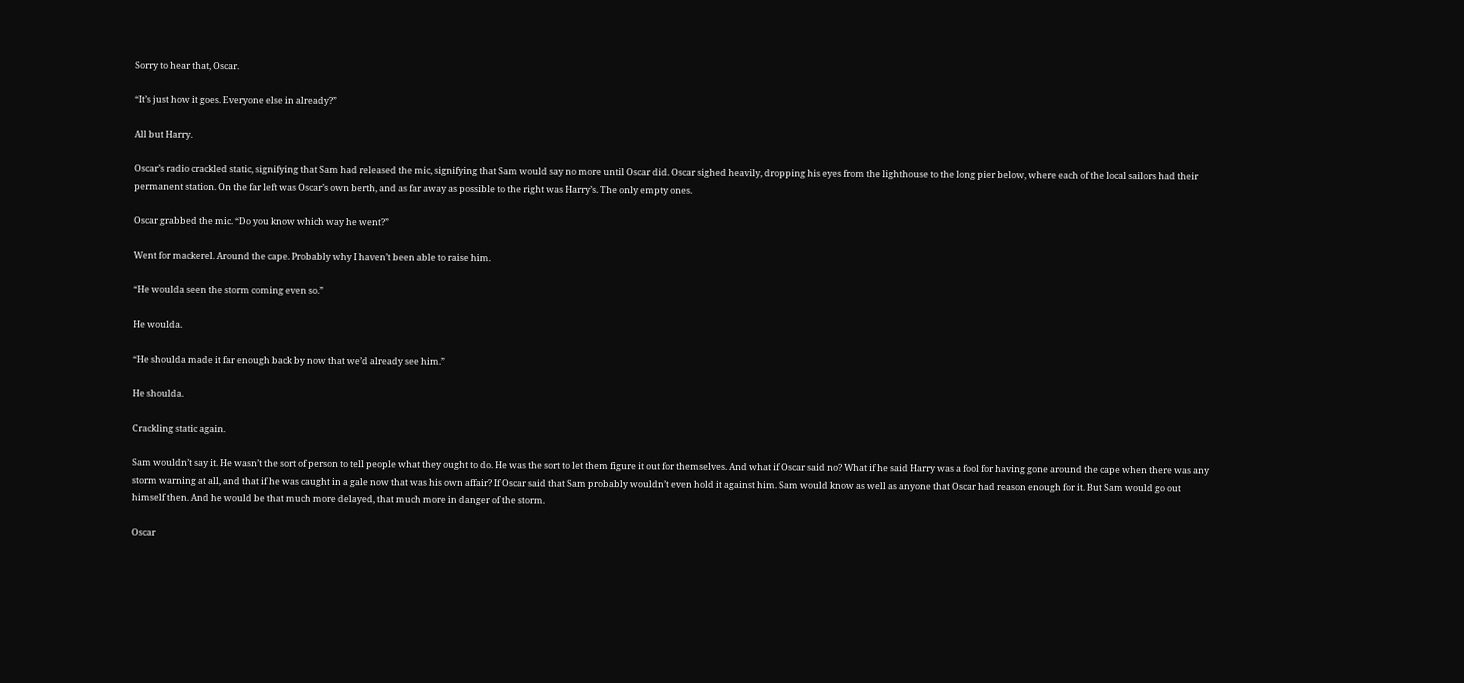Sorry to hear that, Oscar.

“It’s just how it goes. Everyone else in already?”

All but Harry.

Oscar’s radio crackled static, signifying that Sam had released the mic, signifying that Sam would say no more until Oscar did. Oscar sighed heavily, dropping his eyes from the lighthouse to the long pier below, where each of the local sailors had their permanent station. On the far left was Oscar’s own berth, and as far away as possible to the right was Harry’s. The only empty ones.

Oscar grabbed the mic. “Do you know which way he went?”

Went for mackerel. Around the cape. Probably why I haven’t been able to raise him.

“He woulda seen the storm coming even so.”

He woulda.

“He shoulda made it far enough back by now that we’d already see him.”

He shoulda.

Crackling static again.

Sam wouldn’t say it. He wasn’t the sort of person to tell people what they ought to do. He was the sort to let them figure it out for themselves. And what if Oscar said no? What if he said Harry was a fool for having gone around the cape when there was any storm warning at all, and that if he was caught in a gale now that was his own affair? If Oscar said that Sam probably wouldn’t even hold it against him. Sam would know as well as anyone that Oscar had reason enough for it. But Sam would go out himself then. And he would be that much more delayed, that much more in danger of the storm.

Oscar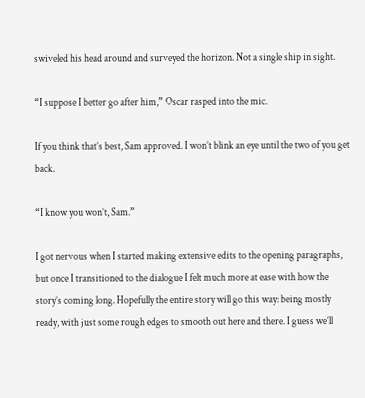swiveled his head around and surveyed the horizon. Not a single ship in sight.

“I suppose I better go after him,” Oscar rasped into the mic.

If you think that’s best, Sam approved. I won’t blink an eye until the two of you get back.

“I know you won’t, Sam.”

I got nervous when I started making extensive edits to the opening paragraphs, but once I transitioned to the dialogue I felt much more at ease with how the story’s coming long. Hopefully the entire story will go this way: being mostly ready, with just some rough edges to smooth out here and there. I guess we’ll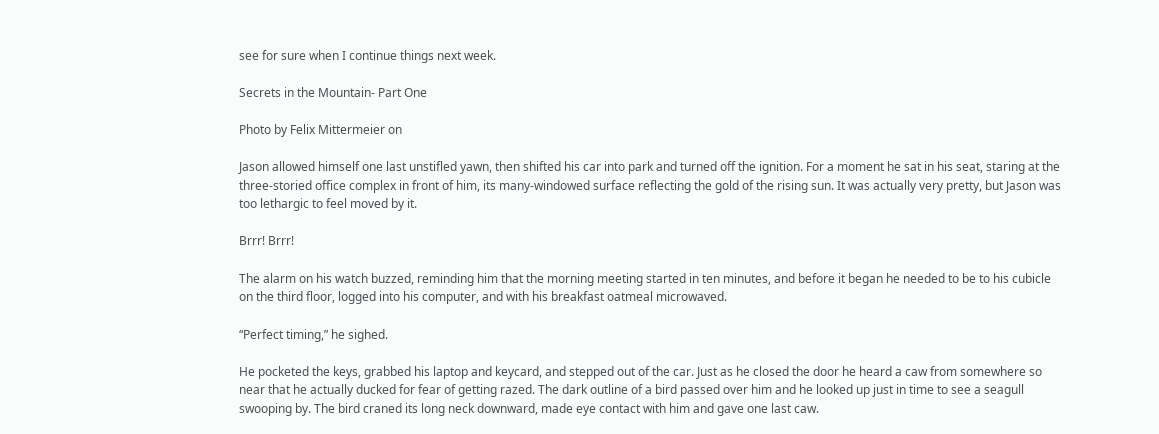see for sure when I continue things next week.

Secrets in the Mountain- Part One

Photo by Felix Mittermeier on

Jason allowed himself one last unstifled yawn, then shifted his car into park and turned off the ignition. For a moment he sat in his seat, staring at the three-storied office complex in front of him, its many-windowed surface reflecting the gold of the rising sun. It was actually very pretty, but Jason was too lethargic to feel moved by it.

Brrr! Brrr!

The alarm on his watch buzzed, reminding him that the morning meeting started in ten minutes, and before it began he needed to be to his cubicle on the third floor, logged into his computer, and with his breakfast oatmeal microwaved.

“Perfect timing,” he sighed.

He pocketed the keys, grabbed his laptop and keycard, and stepped out of the car. Just as he closed the door he heard a caw from somewhere so near that he actually ducked for fear of getting razed. The dark outline of a bird passed over him and he looked up just in time to see a seagull swooping by. The bird craned its long neck downward, made eye contact with him and gave one last caw.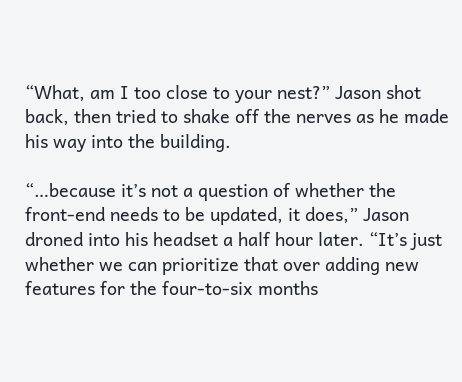“What, am I too close to your nest?” Jason shot back, then tried to shake off the nerves as he made his way into the building.

“…because it’s not a question of whether the front-end needs to be updated, it does,” Jason droned into his headset a half hour later. “It’s just whether we can prioritize that over adding new features for the four-to-six months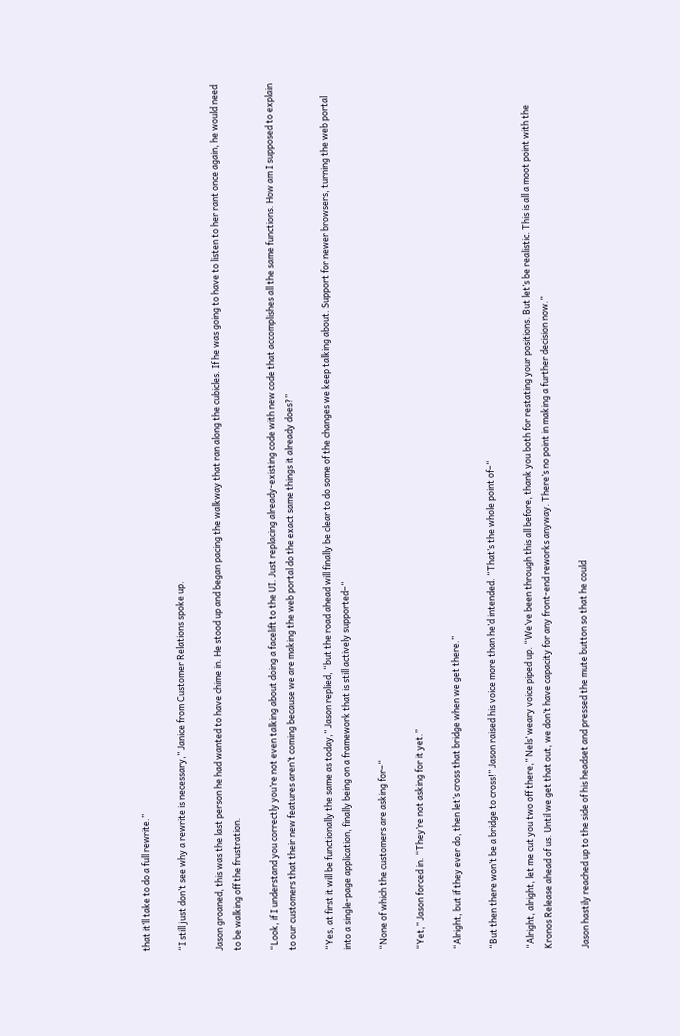that it’ll take to do a full rewrite.”

“I still just don’t see why a rewrite is necessary,” Janice from Customer Relations spoke up.

Jason groaned, this was the last person he had wanted to have chime in. He stood up and began pacing the walkway that ran along the cubicles. If he was going to have to listen to her rant once again, he would need to be walking off the frustration.

“Look, if I understand you correctly you’re not even talking about doing a facelift to the UI. Just replacing already-existing code with new code that accomplishes all the same functions. How am I supposed to explain to our customers that their new features aren’t coming because we are making the web portal do the exact same things it already does?”

“Yes, at first it will be functionally the same as today,” Jason replied, “but the road ahead will finally be clear to do some of the changes we keep talking about. Support for newer browsers, turning the web portal into a single-page application, finally being on a framework that is still actively supported–“

“None of which the customers are asking for–“

“Yet,” Jason forced in. “They’re not asking for it yet.”

“Alright, but if they ever do, then let’s cross that bridge when we get there.”

“But then there won’t be a bridge to cross!” Jason raised his voice more than he’d intended. “That’s the whole point of–“

“Alright, alright, let me cut you two off there,” Nels’ weary voice piped up. “We’ve been through this all before, thank you both for restating your positions. But let’s be realistic. This is all a moot point with the Kronos Release ahead of us. Until we get that out, we don’t have capacity for any front-end reworks anyway. There’s no point in making a further decision now.”

Jason hastily reached up to the side of his headset and pressed the mute button so that he could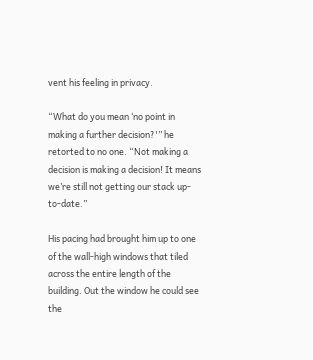vent his feeling in privacy.

“What do you mean ‘no point in making a further decision?'” he retorted to no one. “Not making a decision is making a decision! It means we’re still not getting our stack up-to-date.”

His pacing had brought him up to one of the wall-high windows that tiled across the entire length of the building. Out the window he could see the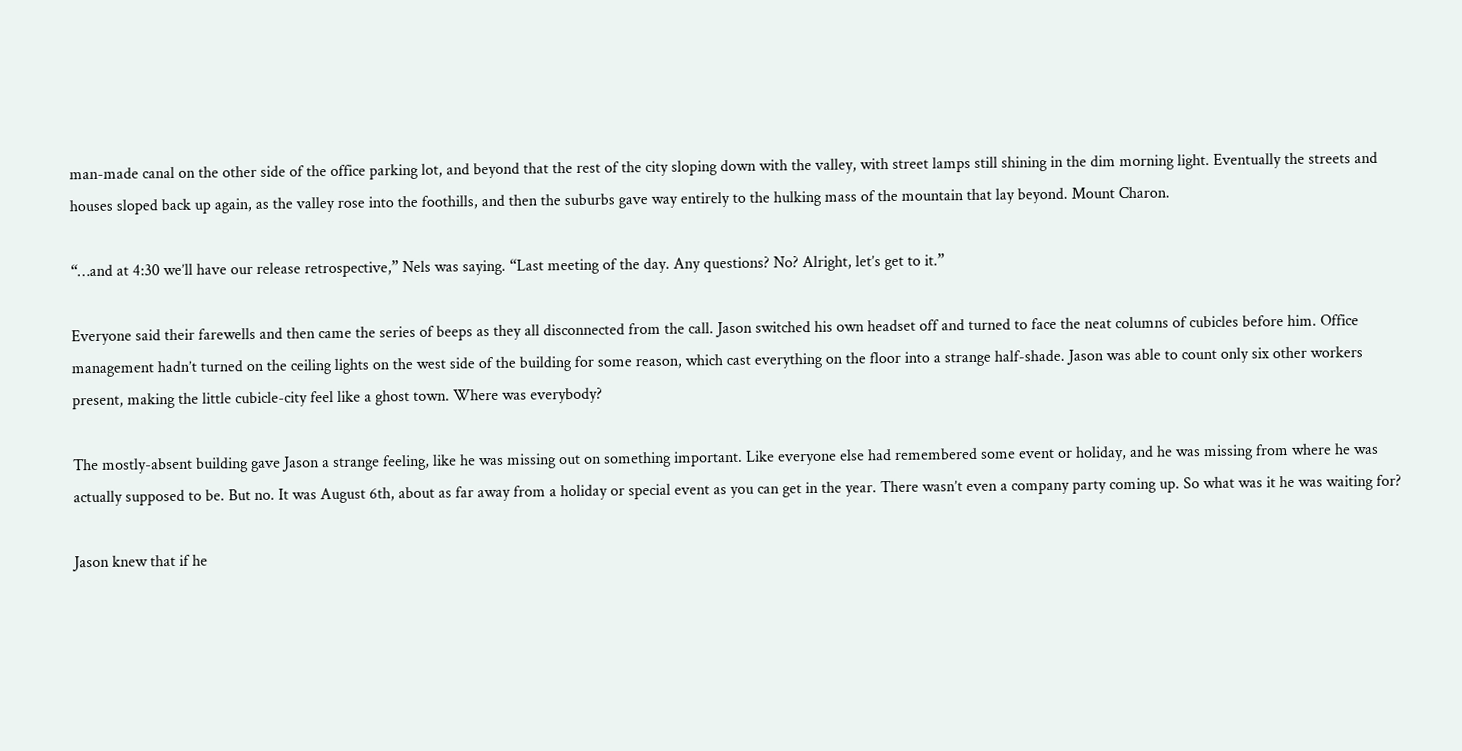man-made canal on the other side of the office parking lot, and beyond that the rest of the city sloping down with the valley, with street lamps still shining in the dim morning light. Eventually the streets and houses sloped back up again, as the valley rose into the foothills, and then the suburbs gave way entirely to the hulking mass of the mountain that lay beyond. Mount Charon.

“…and at 4:30 we’ll have our release retrospective,” Nels was saying. “Last meeting of the day. Any questions? No? Alright, let’s get to it.”

Everyone said their farewells and then came the series of beeps as they all disconnected from the call. Jason switched his own headset off and turned to face the neat columns of cubicles before him. Office management hadn’t turned on the ceiling lights on the west side of the building for some reason, which cast everything on the floor into a strange half-shade. Jason was able to count only six other workers present, making the little cubicle-city feel like a ghost town. Where was everybody?

The mostly-absent building gave Jason a strange feeling, like he was missing out on something important. Like everyone else had remembered some event or holiday, and he was missing from where he was actually supposed to be. But no. It was August 6th, about as far away from a holiday or special event as you can get in the year. There wasn’t even a company party coming up. So what was it he was waiting for?

Jason knew that if he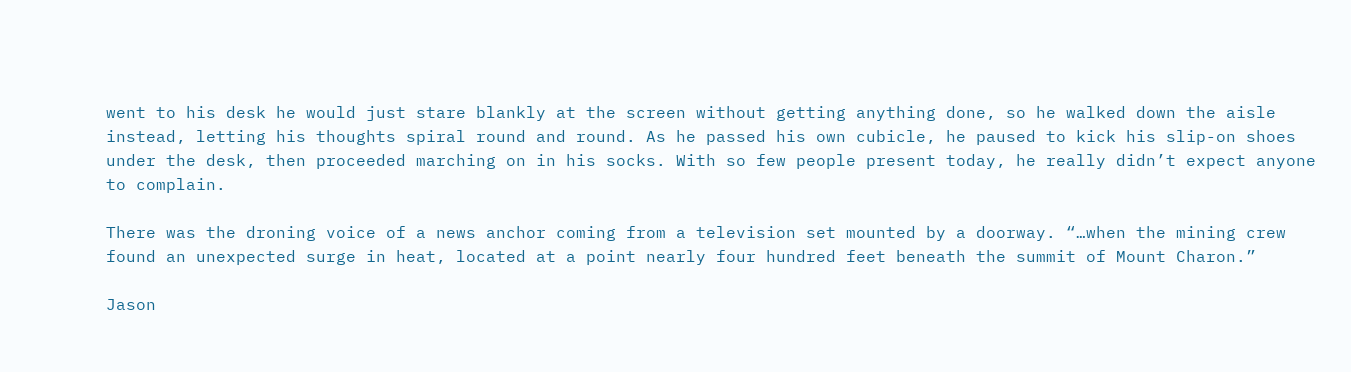went to his desk he would just stare blankly at the screen without getting anything done, so he walked down the aisle instead, letting his thoughts spiral round and round. As he passed his own cubicle, he paused to kick his slip-on shoes under the desk, then proceeded marching on in his socks. With so few people present today, he really didn’t expect anyone to complain.

There was the droning voice of a news anchor coming from a television set mounted by a doorway. “…when the mining crew found an unexpected surge in heat, located at a point nearly four hundred feet beneath the summit of Mount Charon.”

Jason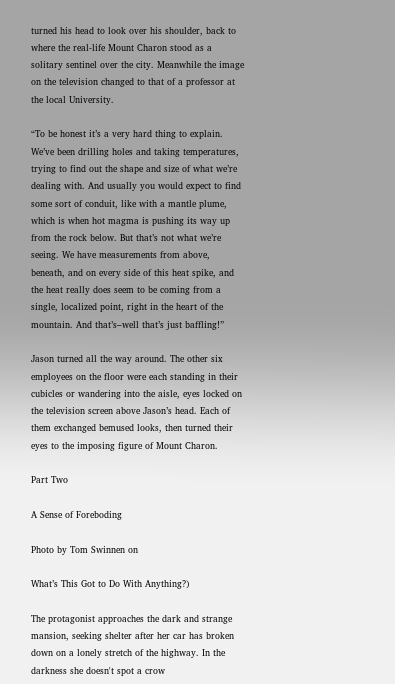turned his head to look over his shoulder, back to where the real-life Mount Charon stood as a solitary sentinel over the city. Meanwhile the image on the television changed to that of a professor at the local University.

“To be honest it’s a very hard thing to explain. We’ve been drilling holes and taking temperatures, trying to find out the shape and size of what we’re dealing with. And usually you would expect to find some sort of conduit, like with a mantle plume, which is when hot magma is pushing its way up from the rock below. But that’s not what we’re seeing. We have measurements from above, beneath, and on every side of this heat spike, and the heat really does seem to be coming from a single, localized point, right in the heart of the mountain. And that’s–well that’s just baffling!”

Jason turned all the way around. The other six employees on the floor were each standing in their cubicles or wandering into the aisle, eyes locked on the television screen above Jason’s head. Each of them exchanged bemused looks, then turned their eyes to the imposing figure of Mount Charon.

Part Two

A Sense of Foreboding

Photo by Tom Swinnen on

What’s This Got to Do With Anything?)

The protagonist approaches the dark and strange mansion, seeking shelter after her car has broken down on a lonely stretch of the highway. In the darkness she doesn't spot a crow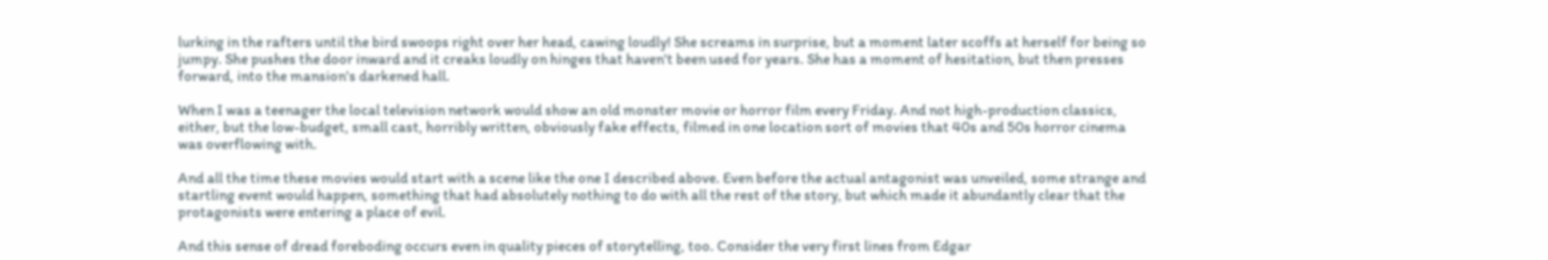lurking in the rafters until the bird swoops right over her head, cawing loudly! She screams in surprise, but a moment later scoffs at herself for being so jumpy. She pushes the door inward and it creaks loudly on hinges that haven't been used for years. She has a moment of hesitation, but then presses forward, into the mansion's darkened hall.

When I was a teenager the local television network would show an old monster movie or horror film every Friday. And not high-production classics, either, but the low-budget, small cast, horribly written, obviously fake effects, filmed in one location sort of movies that 40s and 50s horror cinema was overflowing with.

And all the time these movies would start with a scene like the one I described above. Even before the actual antagonist was unveiled, some strange and startling event would happen, something that had absolutely nothing to do with all the rest of the story, but which made it abundantly clear that the protagonists were entering a place of evil.

And this sense of dread foreboding occurs even in quality pieces of storytelling, too. Consider the very first lines from Edgar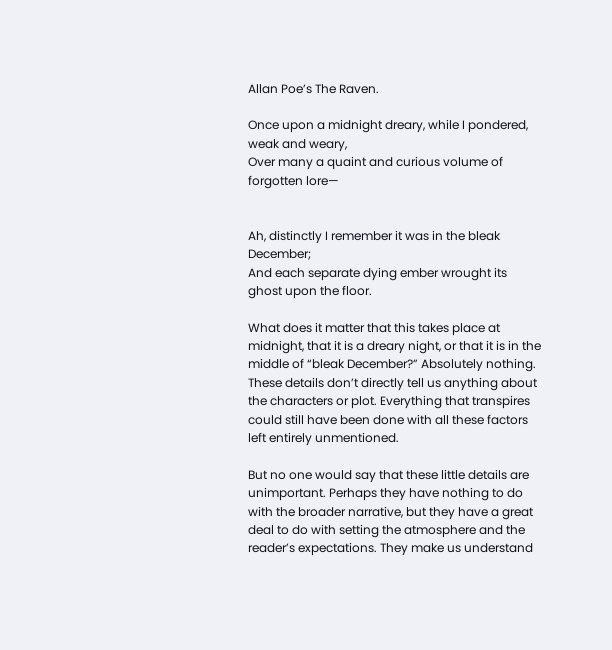Allan Poe’s The Raven.

Once upon a midnight dreary, while I pondered, weak and weary,
Over many a quaint and curious volume of forgotten lore—


Ah, distinctly I remember it was in the bleak December;
And each separate dying ember wrought its ghost upon the floor.

What does it matter that this takes place at midnight, that it is a dreary night, or that it is in the middle of “bleak December?” Absolutely nothing. These details don’t directly tell us anything about the characters or plot. Everything that transpires could still have been done with all these factors left entirely unmentioned.

But no one would say that these little details are unimportant. Perhaps they have nothing to do with the broader narrative, but they have a great deal to do with setting the atmosphere and the reader’s expectations. They make us understand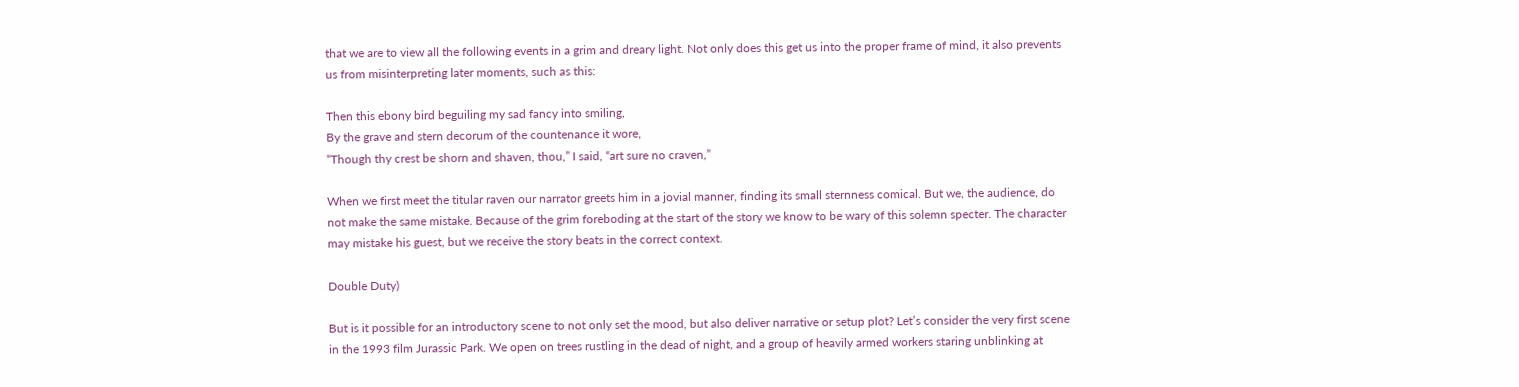that we are to view all the following events in a grim and dreary light. Not only does this get us into the proper frame of mind, it also prevents us from misinterpreting later moments, such as this:

Then this ebony bird beguiling my sad fancy into smiling,
By the grave and stern decorum of the countenance it wore,
“Though thy crest be shorn and shaven, thou,” I said, “art sure no craven,”

When we first meet the titular raven our narrator greets him in a jovial manner, finding its small sternness comical. But we, the audience, do not make the same mistake. Because of the grim foreboding at the start of the story we know to be wary of this solemn specter. The character may mistake his guest, but we receive the story beats in the correct context.

Double Duty)

But is it possible for an introductory scene to not only set the mood, but also deliver narrative or setup plot? Let’s consider the very first scene in the 1993 film Jurassic Park. We open on trees rustling in the dead of night, and a group of heavily armed workers staring unblinking at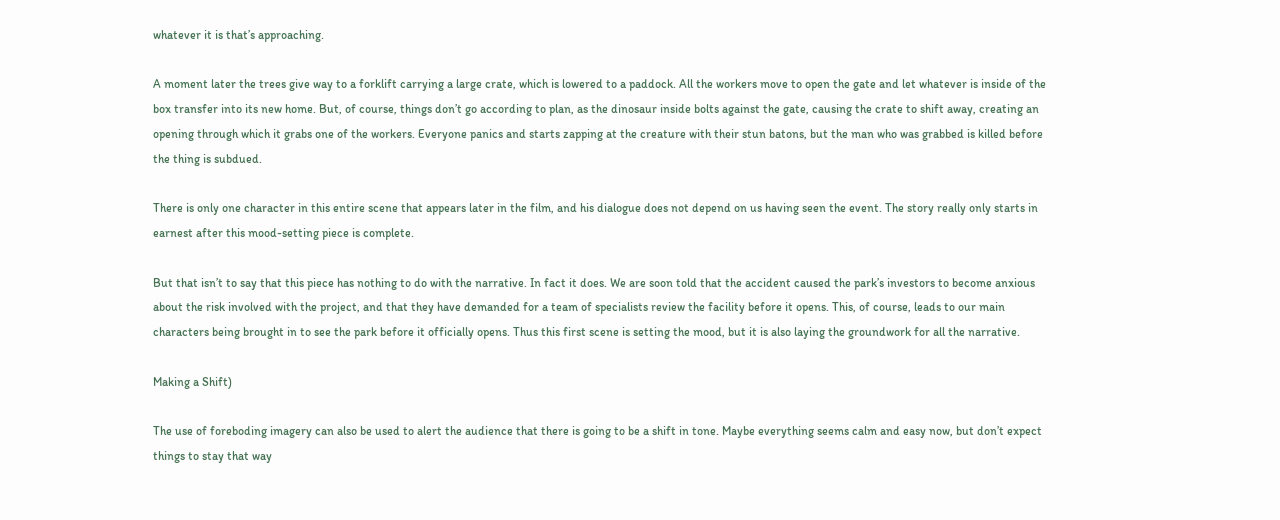whatever it is that’s approaching.

A moment later the trees give way to a forklift carrying a large crate, which is lowered to a paddock. All the workers move to open the gate and let whatever is inside of the box transfer into its new home. But, of course, things don’t go according to plan, as the dinosaur inside bolts against the gate, causing the crate to shift away, creating an opening through which it grabs one of the workers. Everyone panics and starts zapping at the creature with their stun batons, but the man who was grabbed is killed before the thing is subdued.

There is only one character in this entire scene that appears later in the film, and his dialogue does not depend on us having seen the event. The story really only starts in earnest after this mood-setting piece is complete.

But that isn’t to say that this piece has nothing to do with the narrative. In fact it does. We are soon told that the accident caused the park’s investors to become anxious about the risk involved with the project, and that they have demanded for a team of specialists review the facility before it opens. This, of course, leads to our main characters being brought in to see the park before it officially opens. Thus this first scene is setting the mood, but it is also laying the groundwork for all the narrative.

Making a Shift)

The use of foreboding imagery can also be used to alert the audience that there is going to be a shift in tone. Maybe everything seems calm and easy now, but don’t expect things to stay that way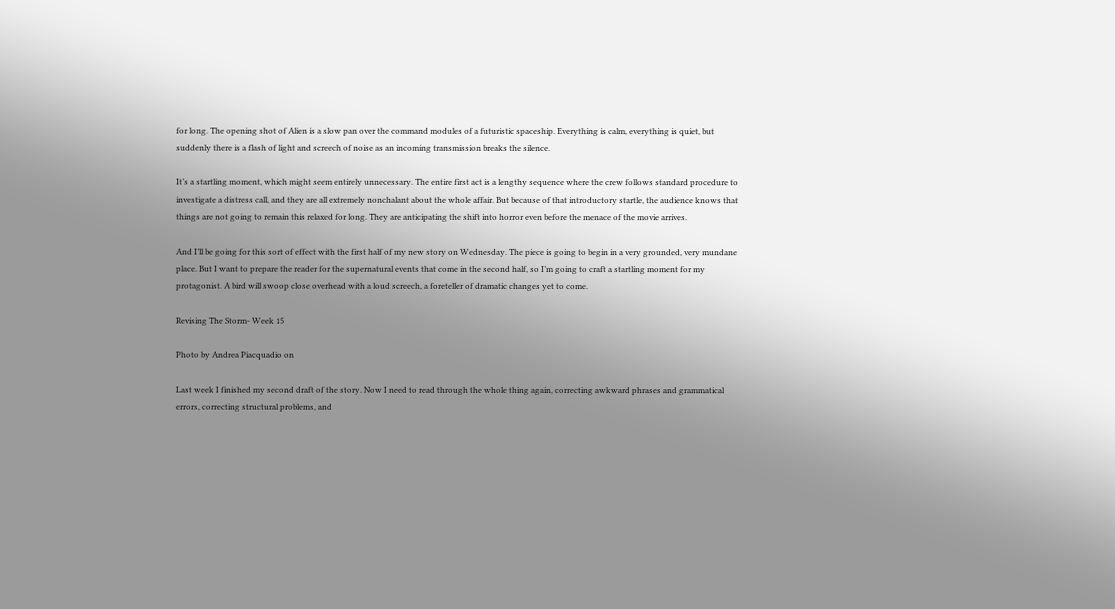for long. The opening shot of Alien is a slow pan over the command modules of a futuristic spaceship. Everything is calm, everything is quiet, but suddenly there is a flash of light and screech of noise as an incoming transmission breaks the silence.

It’s a startling moment, which might seem entirely unnecessary. The entire first act is a lengthy sequence where the crew follows standard procedure to investigate a distress call, and they are all extremely nonchalant about the whole affair. But because of that introductory startle, the audience knows that things are not going to remain this relaxed for long. They are anticipating the shift into horror even before the menace of the movie arrives.

And I’ll be going for this sort of effect with the first half of my new story on Wednesday. The piece is going to begin in a very grounded, very mundane place. But I want to prepare the reader for the supernatural events that come in the second half, so I’m going to craft a startling moment for my protagonist. A bird will swoop close overhead with a loud screech, a foreteller of dramatic changes yet to come.

Revising The Storm- Week 15

Photo by Andrea Piacquadio on

Last week I finished my second draft of the story. Now I need to read through the whole thing again, correcting awkward phrases and grammatical errors, correcting structural problems, and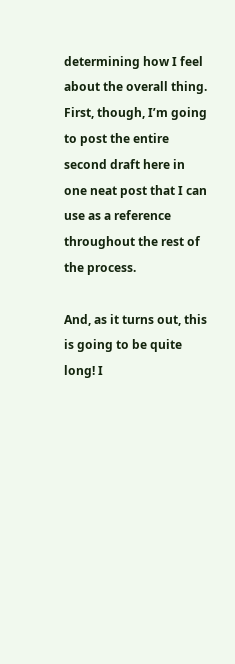determining how I feel about the overall thing. First, though, I’m going to post the entire second draft here in one neat post that I can use as a reference throughout the rest of the process.

And, as it turns out, this is going to be quite long! I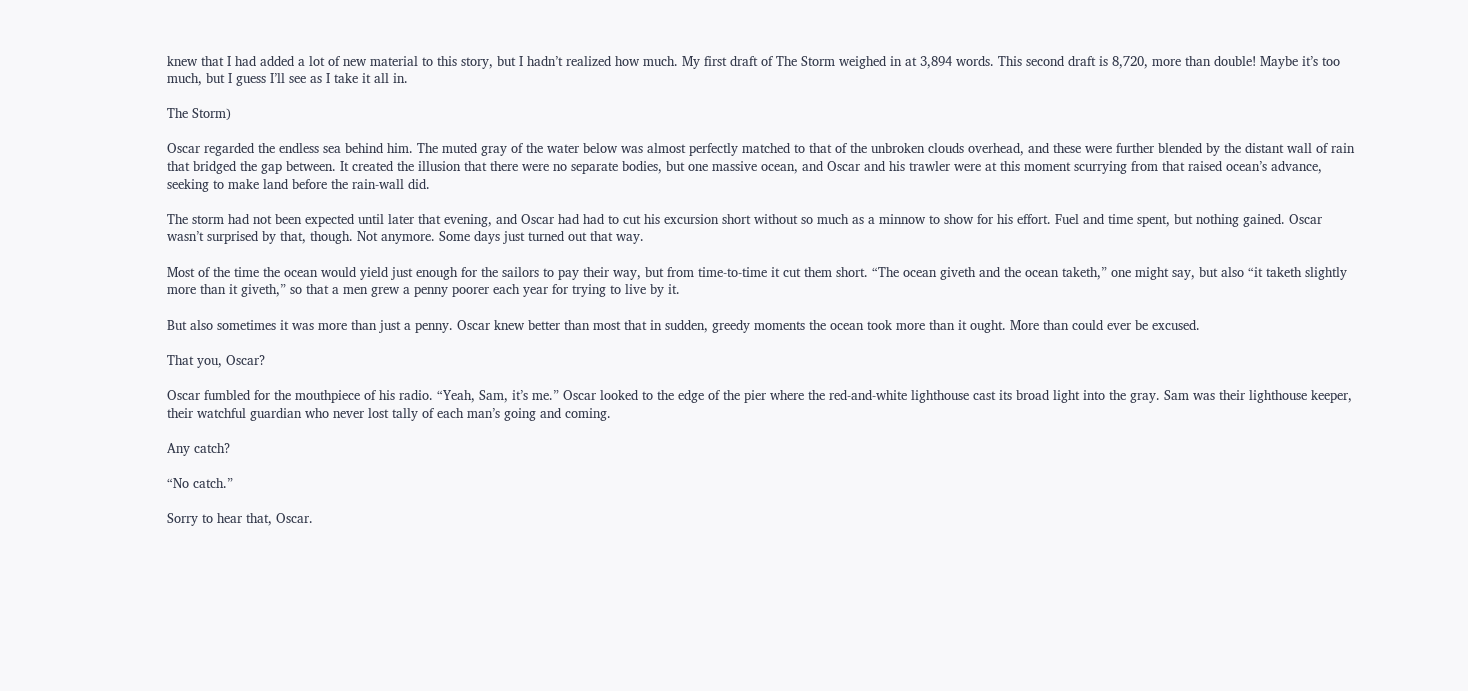knew that I had added a lot of new material to this story, but I hadn’t realized how much. My first draft of The Storm weighed in at 3,894 words. This second draft is 8,720, more than double! Maybe it’s too much, but I guess I’ll see as I take it all in.

The Storm)

Oscar regarded the endless sea behind him. The muted gray of the water below was almost perfectly matched to that of the unbroken clouds overhead, and these were further blended by the distant wall of rain that bridged the gap between. It created the illusion that there were no separate bodies, but one massive ocean, and Oscar and his trawler were at this moment scurrying from that raised ocean’s advance, seeking to make land before the rain-wall did.

The storm had not been expected until later that evening, and Oscar had had to cut his excursion short without so much as a minnow to show for his effort. Fuel and time spent, but nothing gained. Oscar wasn’t surprised by that, though. Not anymore. Some days just turned out that way.

Most of the time the ocean would yield just enough for the sailors to pay their way, but from time-to-time it cut them short. “The ocean giveth and the ocean taketh,” one might say, but also “it taketh slightly more than it giveth,” so that a men grew a penny poorer each year for trying to live by it.

But also sometimes it was more than just a penny. Oscar knew better than most that in sudden, greedy moments the ocean took more than it ought. More than could ever be excused.

That you, Oscar?

Oscar fumbled for the mouthpiece of his radio. “Yeah, Sam, it’s me.” Oscar looked to the edge of the pier where the red-and-white lighthouse cast its broad light into the gray. Sam was their lighthouse keeper, their watchful guardian who never lost tally of each man’s going and coming.

Any catch?

“No catch.”

Sorry to hear that, Oscar.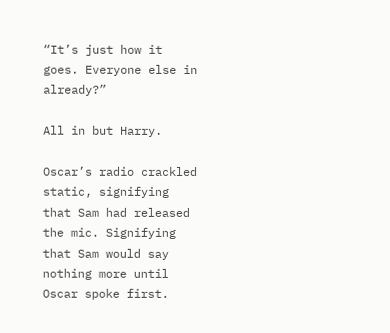“It’s just how it goes. Everyone else in already?”

All in but Harry.

Oscar’s radio crackled static, signifying that Sam had released the mic. Signifying that Sam would say nothing more until Oscar spoke first.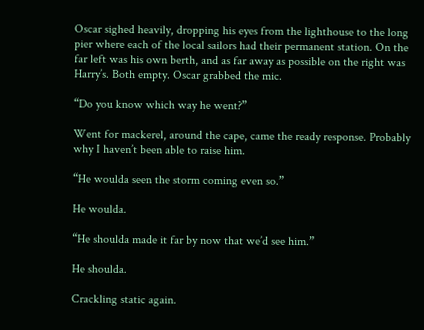Oscar sighed heavily, dropping his eyes from the lighthouse to the long pier where each of the local sailors had their permanent station. On the far left was his own berth, and as far away as possible on the right was Harry’s. Both empty. Oscar grabbed the mic.

“Do you know which way he went?”

Went for mackerel, around the cape, came the ready response. Probably why I haven’t been able to raise him.

“He woulda seen the storm coming even so.”

He woulda.

“He shoulda made it far by now that we’d see him.”

He shoulda.

Crackling static again.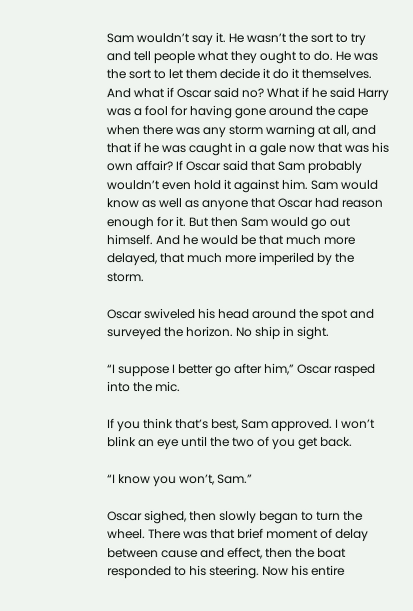Sam wouldn’t say it. He wasn’t the sort to try and tell people what they ought to do. He was the sort to let them decide it do it themselves. And what if Oscar said no? What if he said Harry was a fool for having gone around the cape when there was any storm warning at all, and that if he was caught in a gale now that was his own affair? If Oscar said that Sam probably wouldn’t even hold it against him. Sam would know as well as anyone that Oscar had reason enough for it. But then Sam would go out himself. And he would be that much more delayed, that much more imperiled by the storm.

Oscar swiveled his head around the spot and surveyed the horizon. No ship in sight.

“I suppose I better go after him,” Oscar rasped into the mic.

If you think that’s best, Sam approved. I won’t blink an eye until the two of you get back.

“I know you won’t, Sam.”

Oscar sighed, then slowly began to turn the wheel. There was that brief moment of delay between cause and effect, then the boat responded to his steering. Now his entire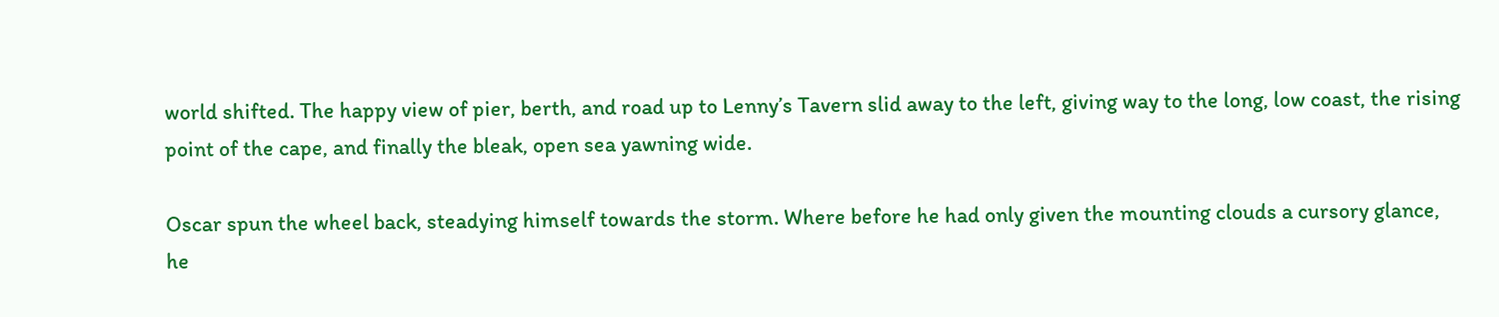world shifted. The happy view of pier, berth, and road up to Lenny’s Tavern slid away to the left, giving way to the long, low coast, the rising point of the cape, and finally the bleak, open sea yawning wide.

Oscar spun the wheel back, steadying himself towards the storm. Where before he had only given the mounting clouds a cursory glance, he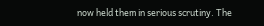now held them in serious scrutiny. The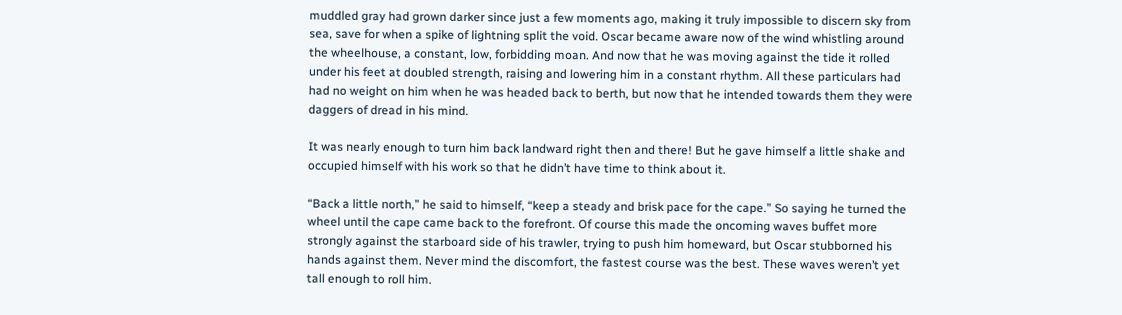muddled gray had grown darker since just a few moments ago, making it truly impossible to discern sky from sea, save for when a spike of lightning split the void. Oscar became aware now of the wind whistling around the wheelhouse, a constant, low, forbidding moan. And now that he was moving against the tide it rolled under his feet at doubled strength, raising and lowering him in a constant rhythm. All these particulars had had no weight on him when he was headed back to berth, but now that he intended towards them they were daggers of dread in his mind.

It was nearly enough to turn him back landward right then and there! But he gave himself a little shake and occupied himself with his work so that he didn’t have time to think about it.

“Back a little north,” he said to himself, “keep a steady and brisk pace for the cape.” So saying he turned the wheel until the cape came back to the forefront. Of course this made the oncoming waves buffet more strongly against the starboard side of his trawler, trying to push him homeward, but Oscar stubborned his hands against them. Never mind the discomfort, the fastest course was the best. These waves weren’t yet tall enough to roll him.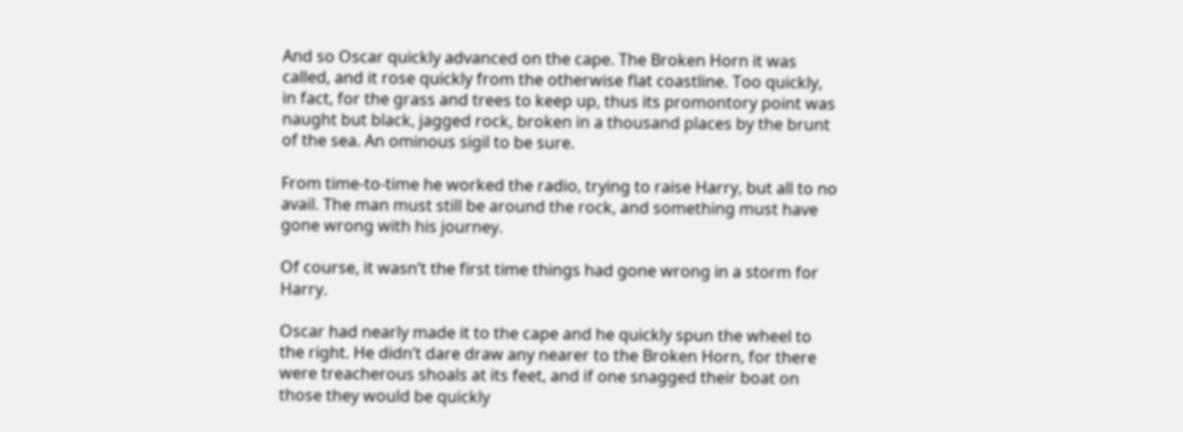And so Oscar quickly advanced on the cape. The Broken Horn it was called, and it rose quickly from the otherwise flat coastline. Too quickly, in fact, for the grass and trees to keep up, thus its promontory point was naught but black, jagged rock, broken in a thousand places by the brunt of the sea. An ominous sigil to be sure.

From time-to-time he worked the radio, trying to raise Harry, but all to no avail. The man must still be around the rock, and something must have gone wrong with his journey.

Of course, it wasn’t the first time things had gone wrong in a storm for Harry.

Oscar had nearly made it to the cape and he quickly spun the wheel to the right. He didn’t dare draw any nearer to the Broken Horn, for there were treacherous shoals at its feet, and if one snagged their boat on those they would be quickly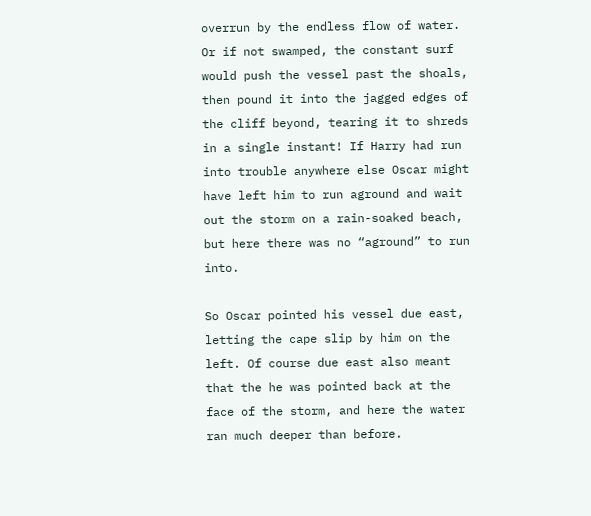overrun by the endless flow of water. Or if not swamped, the constant surf would push the vessel past the shoals, then pound it into the jagged edges of the cliff beyond, tearing it to shreds in a single instant! If Harry had run into trouble anywhere else Oscar might have left him to run aground and wait out the storm on a rain-soaked beach, but here there was no “aground” to run into.

So Oscar pointed his vessel due east, letting the cape slip by him on the left. Of course due east also meant that the he was pointed back at the face of the storm, and here the water ran much deeper than before.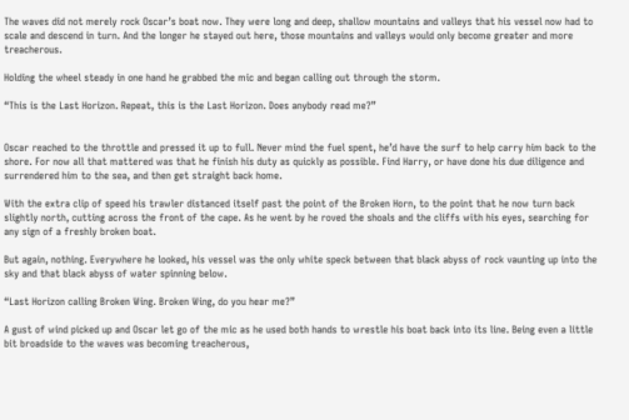The waves did not merely rock Oscar’s boat now. They were long and deep, shallow mountains and valleys that his vessel now had to scale and descend in turn. And the longer he stayed out here, those mountains and valleys would only become greater and more treacherous.

Holding the wheel steady in one hand he grabbed the mic and began calling out through the storm.

“This is the Last Horizon. Repeat, this is the Last Horizon. Does anybody read me?”


Oscar reached to the throttle and pressed it up to full. Never mind the fuel spent, he’d have the surf to help carry him back to the shore. For now all that mattered was that he finish his duty as quickly as possible. Find Harry, or have done his due diligence and surrendered him to the sea, and then get straight back home.

With the extra clip of speed his trawler distanced itself past the point of the Broken Horn, to the point that he now turn back slightly north, cutting across the front of the cape. As he went by he roved the shoals and the cliffs with his eyes, searching for any sign of a freshly broken boat.

But again, nothing. Everywhere he looked, his vessel was the only white speck between that black abyss of rock vaunting up into the sky and that black abyss of water spinning below.

“Last Horizon calling Broken Wing. Broken Wing, do you hear me?”

A gust of wind picked up and Oscar let go of the mic as he used both hands to wrestle his boat back into its line. Being even a little bit broadside to the waves was becoming treacherous,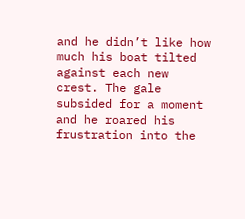and he didn’t like how much his boat tilted against each new crest. The gale subsided for a moment and he roared his frustration into the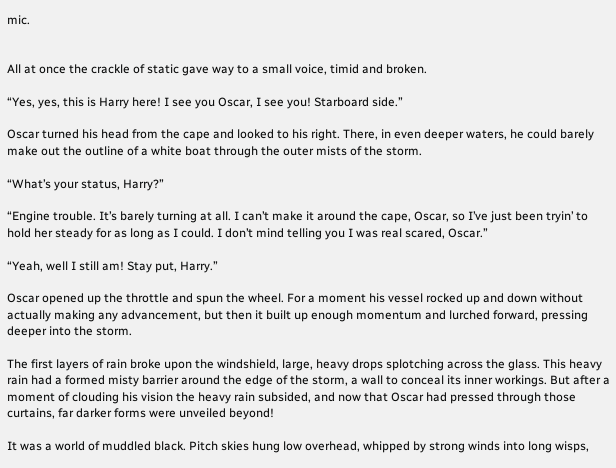mic.


All at once the crackle of static gave way to a small voice, timid and broken.

“Yes, yes, this is Harry here! I see you Oscar, I see you! Starboard side.”

Oscar turned his head from the cape and looked to his right. There, in even deeper waters, he could barely make out the outline of a white boat through the outer mists of the storm.

“What’s your status, Harry?”

“Engine trouble. It’s barely turning at all. I can’t make it around the cape, Oscar, so I’ve just been tryin’ to hold her steady for as long as I could. I don’t mind telling you I was real scared, Oscar.”

“Yeah, well I still am! Stay put, Harry.”

Oscar opened up the throttle and spun the wheel. For a moment his vessel rocked up and down without actually making any advancement, but then it built up enough momentum and lurched forward, pressing deeper into the storm.

The first layers of rain broke upon the windshield, large, heavy drops splotching across the glass. This heavy rain had a formed misty barrier around the edge of the storm, a wall to conceal its inner workings. But after a moment of clouding his vision the heavy rain subsided, and now that Oscar had pressed through those curtains, far darker forms were unveiled beyond!

It was a world of muddled black. Pitch skies hung low overhead, whipped by strong winds into long wisps,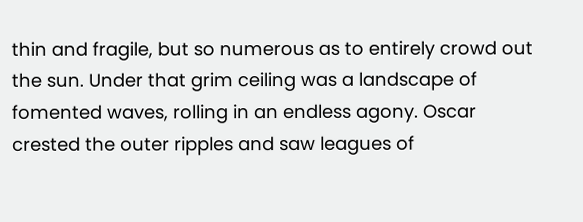thin and fragile, but so numerous as to entirely crowd out the sun. Under that grim ceiling was a landscape of fomented waves, rolling in an endless agony. Oscar crested the outer ripples and saw leagues of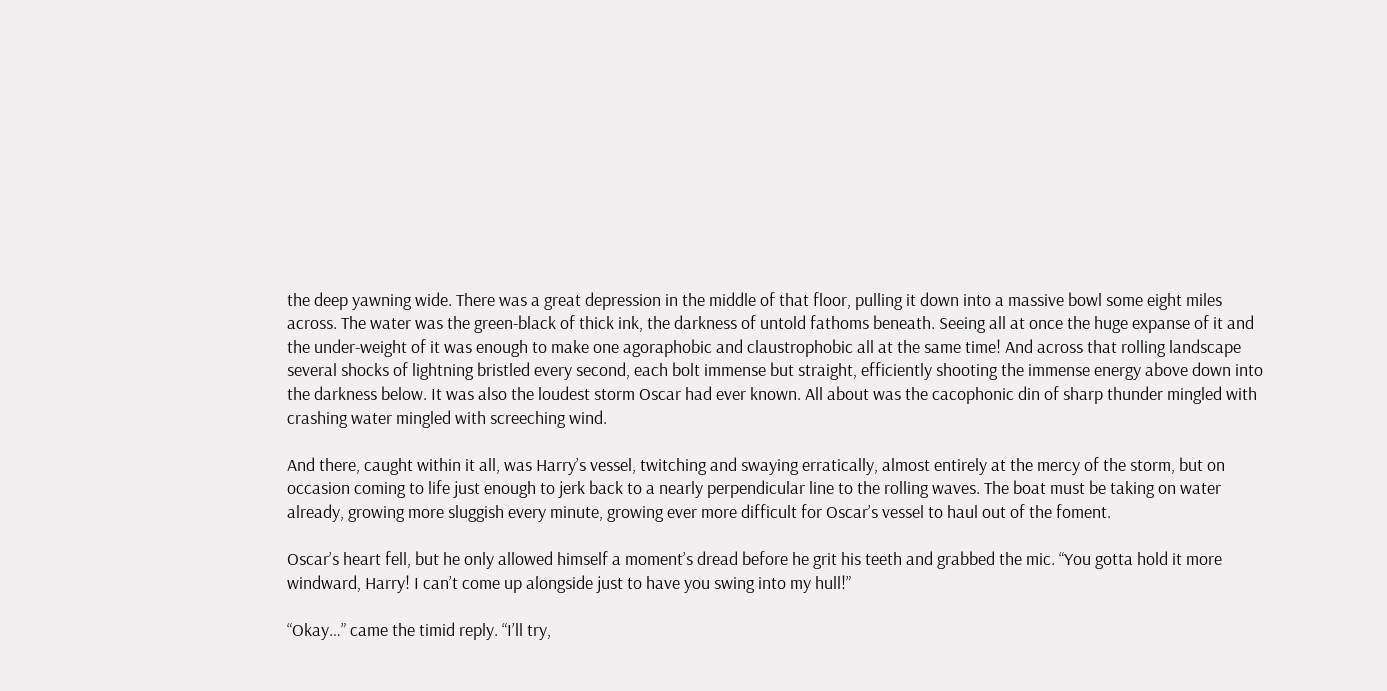the deep yawning wide. There was a great depression in the middle of that floor, pulling it down into a massive bowl some eight miles across. The water was the green-black of thick ink, the darkness of untold fathoms beneath. Seeing all at once the huge expanse of it and the under-weight of it was enough to make one agoraphobic and claustrophobic all at the same time! And across that rolling landscape several shocks of lightning bristled every second, each bolt immense but straight, efficiently shooting the immense energy above down into the darkness below. It was also the loudest storm Oscar had ever known. All about was the cacophonic din of sharp thunder mingled with crashing water mingled with screeching wind.

And there, caught within it all, was Harry’s vessel, twitching and swaying erratically, almost entirely at the mercy of the storm, but on occasion coming to life just enough to jerk back to a nearly perpendicular line to the rolling waves. The boat must be taking on water already, growing more sluggish every minute, growing ever more difficult for Oscar’s vessel to haul out of the foment.

Oscar’s heart fell, but he only allowed himself a moment’s dread before he grit his teeth and grabbed the mic. “You gotta hold it more windward, Harry! I can’t come up alongside just to have you swing into my hull!”

“Okay…” came the timid reply. “I’ll try,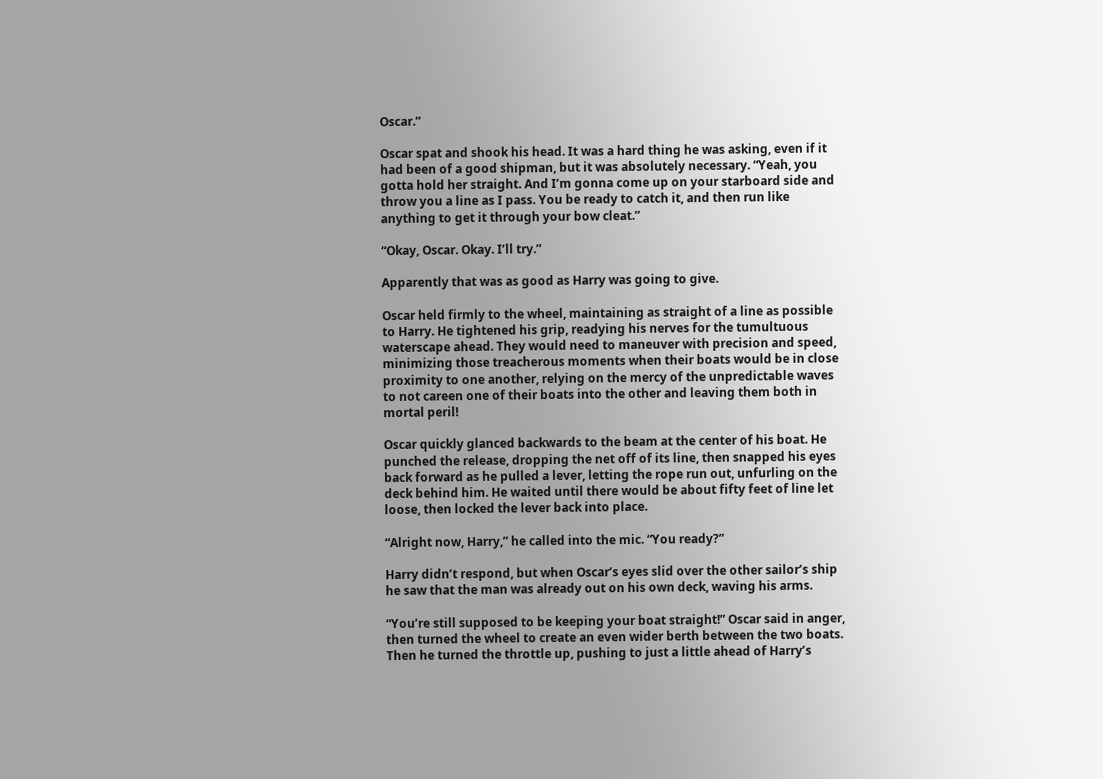Oscar.”

Oscar spat and shook his head. It was a hard thing he was asking, even if it had been of a good shipman, but it was absolutely necessary. “Yeah, you gotta hold her straight. And I’m gonna come up on your starboard side and throw you a line as I pass. You be ready to catch it, and then run like anything to get it through your bow cleat.”

“Okay, Oscar. Okay. I’ll try.”

Apparently that was as good as Harry was going to give.

Oscar held firmly to the wheel, maintaining as straight of a line as possible to Harry. He tightened his grip, readying his nerves for the tumultuous waterscape ahead. They would need to maneuver with precision and speed, minimizing those treacherous moments when their boats would be in close proximity to one another, relying on the mercy of the unpredictable waves to not careen one of their boats into the other and leaving them both in mortal peril!

Oscar quickly glanced backwards to the beam at the center of his boat. He punched the release, dropping the net off of its line, then snapped his eyes back forward as he pulled a lever, letting the rope run out, unfurling on the deck behind him. He waited until there would be about fifty feet of line let loose, then locked the lever back into place.

“Alright now, Harry,” he called into the mic. “You ready?”

Harry didn’t respond, but when Oscar’s eyes slid over the other sailor’s ship he saw that the man was already out on his own deck, waving his arms.

“You’re still supposed to be keeping your boat straight!” Oscar said in anger, then turned the wheel to create an even wider berth between the two boats. Then he turned the throttle up, pushing to just a little ahead of Harry’s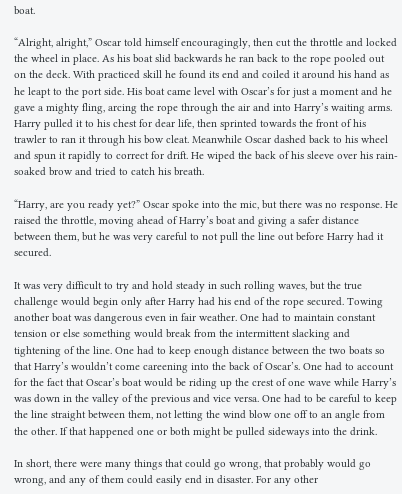boat.

“Alright, alright,” Oscar told himself encouragingly, then cut the throttle and locked the wheel in place. As his boat slid backwards he ran back to the rope pooled out on the deck. With practiced skill he found its end and coiled it around his hand as he leapt to the port side. His boat came level with Oscar’s for just a moment and he gave a mighty fling, arcing the rope through the air and into Harry’s waiting arms. Harry pulled it to his chest for dear life, then sprinted towards the front of his trawler to ran it through his bow cleat. Meanwhile Oscar dashed back to his wheel and spun it rapidly to correct for drift. He wiped the back of his sleeve over his rain-soaked brow and tried to catch his breath.

“Harry, are you ready yet?” Oscar spoke into the mic, but there was no response. He raised the throttle, moving ahead of Harry’s boat and giving a safer distance between them, but he was very careful to not pull the line out before Harry had it secured.

It was very difficult to try and hold steady in such rolling waves, but the true challenge would begin only after Harry had his end of the rope secured. Towing another boat was dangerous even in fair weather. One had to maintain constant tension or else something would break from the intermittent slacking and tightening of the line. One had to keep enough distance between the two boats so that Harry’s wouldn’t come careening into the back of Oscar’s. One had to account for the fact that Oscar’s boat would be riding up the crest of one wave while Harry’s was down in the valley of the previous and vice versa. One had to be careful to keep the line straight between them, not letting the wind blow one off to an angle from the other. If that happened one or both might be pulled sideways into the drink.

In short, there were many things that could go wrong, that probably would go wrong, and any of them could easily end in disaster. For any other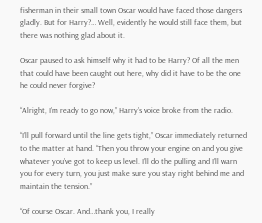fisherman in their small town Oscar would have faced those dangers gladly. But for Harry?… Well, evidently he would still face them, but there was nothing glad about it.

Oscar paused to ask himself why it had to be Harry? Of all the men that could have been caught out here, why did it have to be the one he could never forgive?

“Alright, I’m ready to go now,” Harry’s voice broke from the radio.

“I’ll pull forward until the line gets tight,” Oscar immediately returned to the matter at hand. “Then you throw your engine on and you give whatever you’ve got to keep us level. I’ll do the pulling and I’ll warn you for every turn, you just make sure you stay right behind me and maintain the tension.”

“Of course Oscar. And…thank you, I really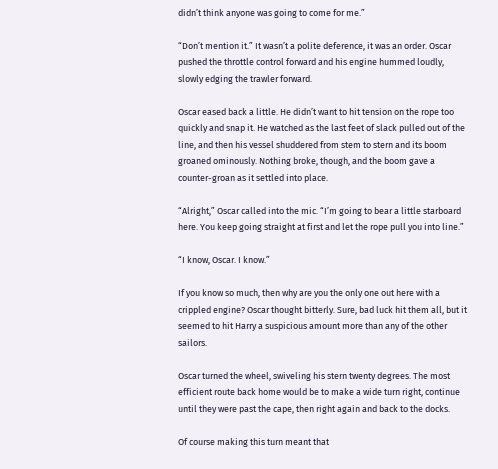didn’t think anyone was going to come for me.”

“Don’t mention it.” It wasn’t a polite deference, it was an order. Oscar pushed the throttle control forward and his engine hummed loudly, slowly edging the trawler forward.

Oscar eased back a little. He didn’t want to hit tension on the rope too quickly and snap it. He watched as the last feet of slack pulled out of the line, and then his vessel shuddered from stem to stern and its boom groaned ominously. Nothing broke, though, and the boom gave a counter-groan as it settled into place.

“Alright,” Oscar called into the mic. “I’m going to bear a little starboard here. You keep going straight at first and let the rope pull you into line.”

“I know, Oscar. I know.”

If you know so much, then why are you the only one out here with a crippled engine? Oscar thought bitterly. Sure, bad luck hit them all, but it seemed to hit Harry a suspicious amount more than any of the other sailors.

Oscar turned the wheel, swiveling his stern twenty degrees. The most efficient route back home would be to make a wide turn right, continue until they were past the cape, then right again and back to the docks.

Of course making this turn meant that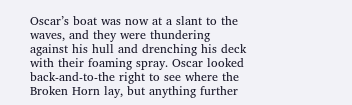Oscar’s boat was now at a slant to the waves, and they were thundering against his hull and drenching his deck with their foaming spray. Oscar looked back-and-to-the right to see where the Broken Horn lay, but anything further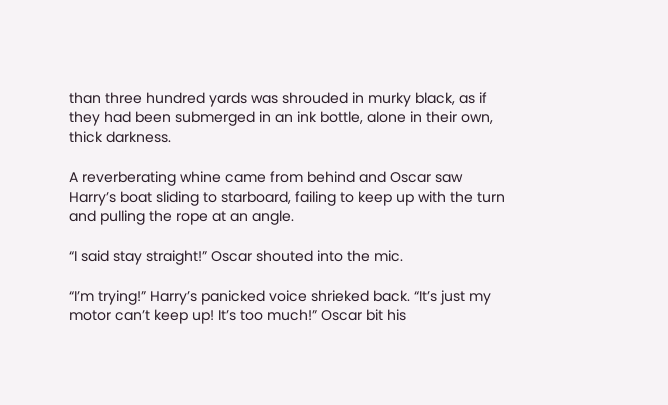than three hundred yards was shrouded in murky black, as if they had been submerged in an ink bottle, alone in their own, thick darkness.

A reverberating whine came from behind and Oscar saw Harry’s boat sliding to starboard, failing to keep up with the turn and pulling the rope at an angle.

“I said stay straight!” Oscar shouted into the mic.

“I’m trying!” Harry’s panicked voice shrieked back. “It’s just my motor can’t keep up! It’s too much!” Oscar bit his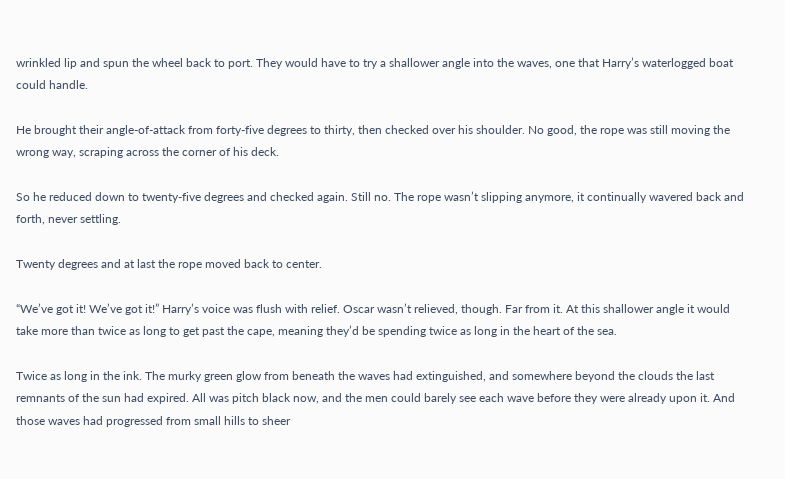wrinkled lip and spun the wheel back to port. They would have to try a shallower angle into the waves, one that Harry’s waterlogged boat could handle.

He brought their angle-of-attack from forty-five degrees to thirty, then checked over his shoulder. No good, the rope was still moving the wrong way, scraping across the corner of his deck.

So he reduced down to twenty-five degrees and checked again. Still no. The rope wasn’t slipping anymore, it continually wavered back and forth, never settling.

Twenty degrees and at last the rope moved back to center.

“We’ve got it! We’ve got it!” Harry’s voice was flush with relief. Oscar wasn’t relieved, though. Far from it. At this shallower angle it would take more than twice as long to get past the cape, meaning they’d be spending twice as long in the heart of the sea.

Twice as long in the ink. The murky green glow from beneath the waves had extinguished, and somewhere beyond the clouds the last remnants of the sun had expired. All was pitch black now, and the men could barely see each wave before they were already upon it. And those waves had progressed from small hills to sheer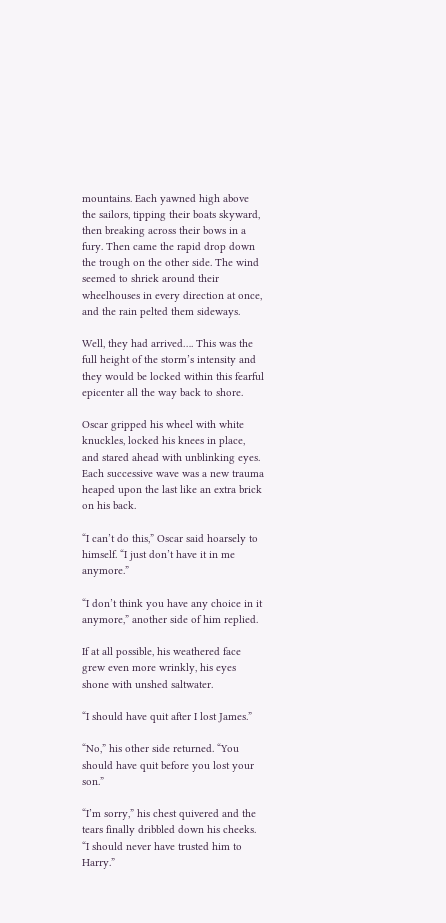mountains. Each yawned high above the sailors, tipping their boats skyward, then breaking across their bows in a fury. Then came the rapid drop down the trough on the other side. The wind seemed to shriek around their wheelhouses in every direction at once, and the rain pelted them sideways.

Well, they had arrived…. This was the full height of the storm’s intensity and they would be locked within this fearful epicenter all the way back to shore.

Oscar gripped his wheel with white knuckles, locked his knees in place, and stared ahead with unblinking eyes. Each successive wave was a new trauma heaped upon the last like an extra brick on his back.

“I can’t do this,” Oscar said hoarsely to himself. “I just don’t have it in me anymore.”

“I don’t think you have any choice in it anymore,” another side of him replied.

If at all possible, his weathered face grew even more wrinkly, his eyes shone with unshed saltwater.

“I should have quit after I lost James.”

“No,” his other side returned. “You should have quit before you lost your son.”

“I’m sorry,” his chest quivered and the tears finally dribbled down his cheeks. “I should never have trusted him to Harry.”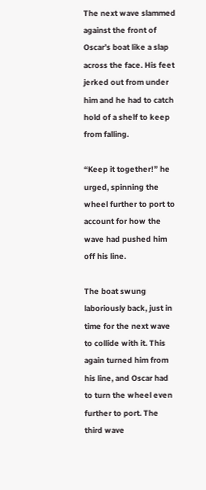The next wave slammed against the front of Oscar’s boat like a slap across the face. His feet jerked out from under him and he had to catch hold of a shelf to keep from falling.

“Keep it together!” he urged, spinning the wheel further to port to account for how the wave had pushed him off his line.

The boat swung laboriously back, just in time for the next wave to collide with it. This again turned him from his line, and Oscar had to turn the wheel even further to port. The third wave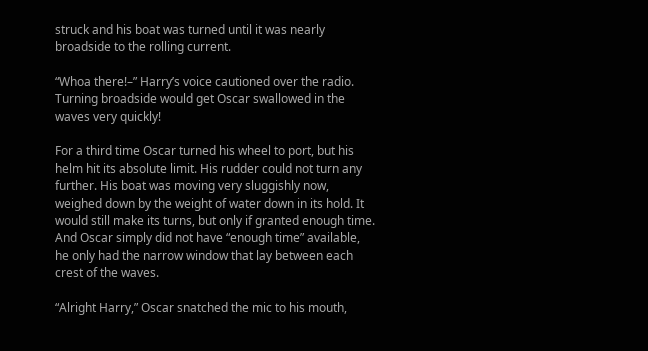struck and his boat was turned until it was nearly broadside to the rolling current.

“Whoa there!–” Harry’s voice cautioned over the radio. Turning broadside would get Oscar swallowed in the waves very quickly!

For a third time Oscar turned his wheel to port, but his helm hit its absolute limit. His rudder could not turn any further. His boat was moving very sluggishly now, weighed down by the weight of water down in its hold. It would still make its turns, but only if granted enough time. And Oscar simply did not have “enough time” available, he only had the narrow window that lay between each crest of the waves.

“Alright Harry,” Oscar snatched the mic to his mouth,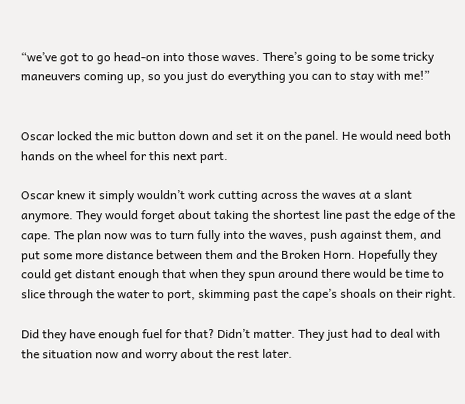“we’ve got to go head-on into those waves. There’s going to be some tricky maneuvers coming up, so you just do everything you can to stay with me!”


Oscar locked the mic button down and set it on the panel. He would need both hands on the wheel for this next part.

Oscar knew it simply wouldn’t work cutting across the waves at a slant anymore. They would forget about taking the shortest line past the edge of the cape. The plan now was to turn fully into the waves, push against them, and put some more distance between them and the Broken Horn. Hopefully they could get distant enough that when they spun around there would be time to slice through the water to port, skimming past the cape’s shoals on their right.

Did they have enough fuel for that? Didn’t matter. They just had to deal with the situation now and worry about the rest later.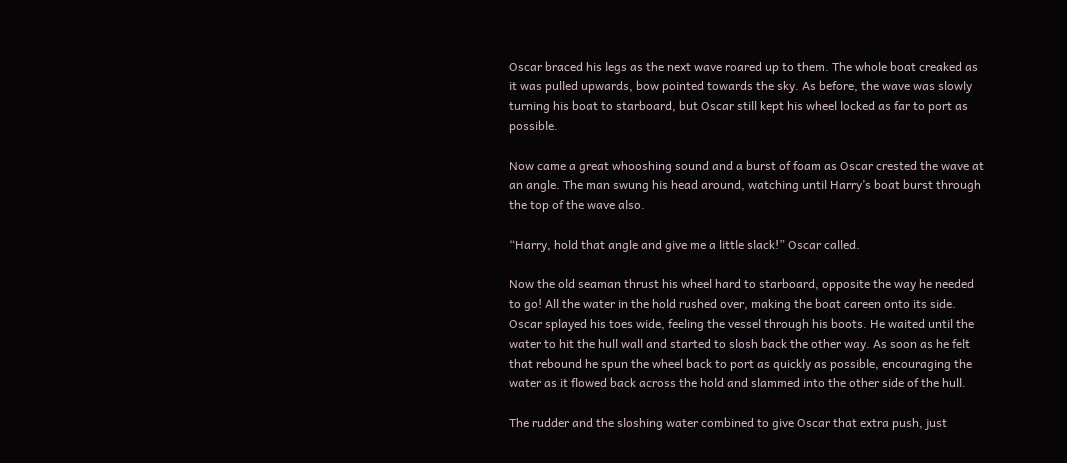Oscar braced his legs as the next wave roared up to them. The whole boat creaked as it was pulled upwards, bow pointed towards the sky. As before, the wave was slowly turning his boat to starboard, but Oscar still kept his wheel locked as far to port as possible.

Now came a great whooshing sound and a burst of foam as Oscar crested the wave at an angle. The man swung his head around, watching until Harry’s boat burst through the top of the wave also.

“Harry, hold that angle and give me a little slack!” Oscar called.

Now the old seaman thrust his wheel hard to starboard, opposite the way he needed to go! All the water in the hold rushed over, making the boat careen onto its side. Oscar splayed his toes wide, feeling the vessel through his boots. He waited until the water to hit the hull wall and started to slosh back the other way. As soon as he felt that rebound he spun the wheel back to port as quickly as possible, encouraging the water as it flowed back across the hold and slammed into the other side of the hull.

The rudder and the sloshing water combined to give Oscar that extra push, just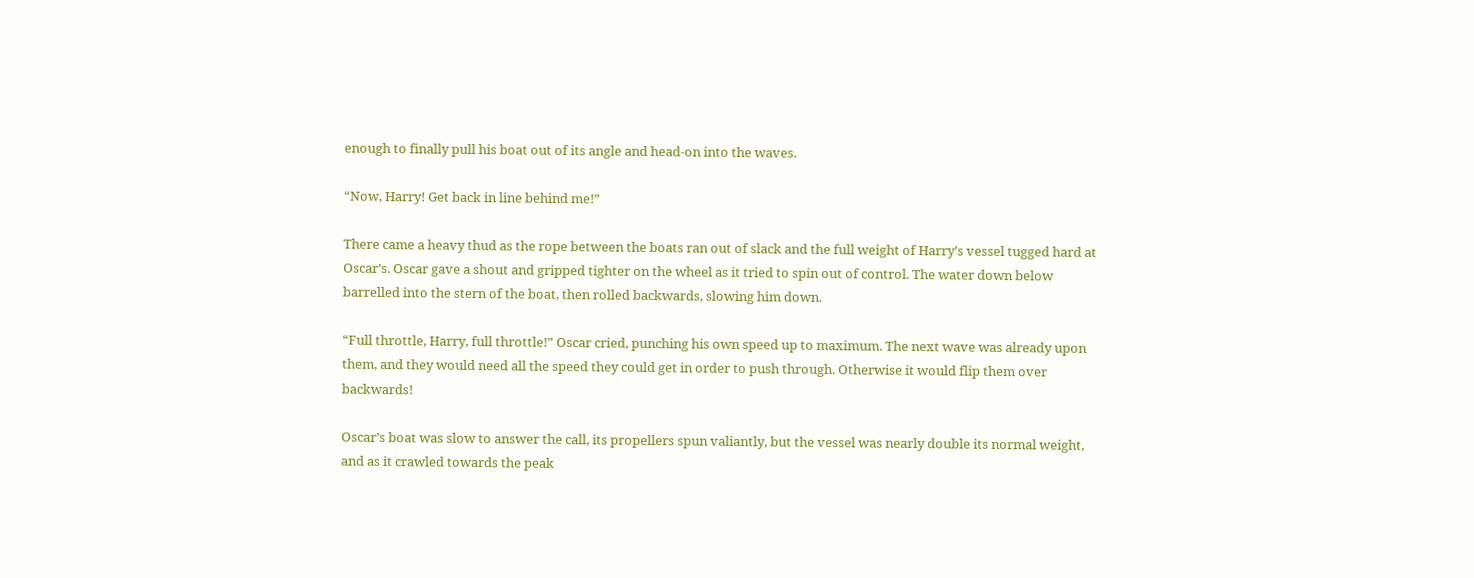enough to finally pull his boat out of its angle and head-on into the waves.

“Now, Harry! Get back in line behind me!”

There came a heavy thud as the rope between the boats ran out of slack and the full weight of Harry’s vessel tugged hard at Oscar’s. Oscar gave a shout and gripped tighter on the wheel as it tried to spin out of control. The water down below barrelled into the stern of the boat, then rolled backwards, slowing him down.

“Full throttle, Harry, full throttle!” Oscar cried, punching his own speed up to maximum. The next wave was already upon them, and they would need all the speed they could get in order to push through. Otherwise it would flip them over backwards!

Oscar’s boat was slow to answer the call, its propellers spun valiantly, but the vessel was nearly double its normal weight, and as it crawled towards the peak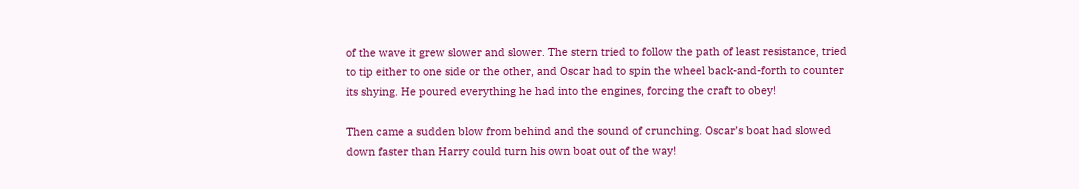of the wave it grew slower and slower. The stern tried to follow the path of least resistance, tried to tip either to one side or the other, and Oscar had to spin the wheel back-and-forth to counter its shying. He poured everything he had into the engines, forcing the craft to obey!

Then came a sudden blow from behind and the sound of crunching. Oscar’s boat had slowed down faster than Harry could turn his own boat out of the way!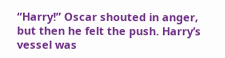“Harry!” Oscar shouted in anger, but then he felt the push. Harry’s vessel was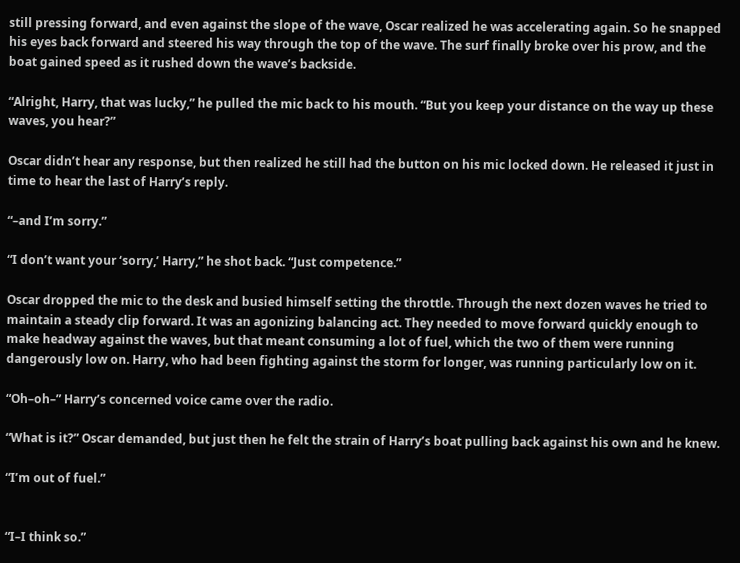still pressing forward, and even against the slope of the wave, Oscar realized he was accelerating again. So he snapped his eyes back forward and steered his way through the top of the wave. The surf finally broke over his prow, and the boat gained speed as it rushed down the wave’s backside.

“Alright, Harry, that was lucky,” he pulled the mic back to his mouth. “But you keep your distance on the way up these waves, you hear?”

Oscar didn’t hear any response, but then realized he still had the button on his mic locked down. He released it just in time to hear the last of Harry’s reply.

“–and I’m sorry.”

“I don’t want your ‘sorry,’ Harry,” he shot back. “Just competence.”

Oscar dropped the mic to the desk and busied himself setting the throttle. Through the next dozen waves he tried to maintain a steady clip forward. It was an agonizing balancing act. They needed to move forward quickly enough to make headway against the waves, but that meant consuming a lot of fuel, which the two of them were running dangerously low on. Harry, who had been fighting against the storm for longer, was running particularly low on it.

“Oh–oh–” Harry’s concerned voice came over the radio.

“What is it?” Oscar demanded, but just then he felt the strain of Harry’s boat pulling back against his own and he knew.

“I’m out of fuel.”


“I–I think so.”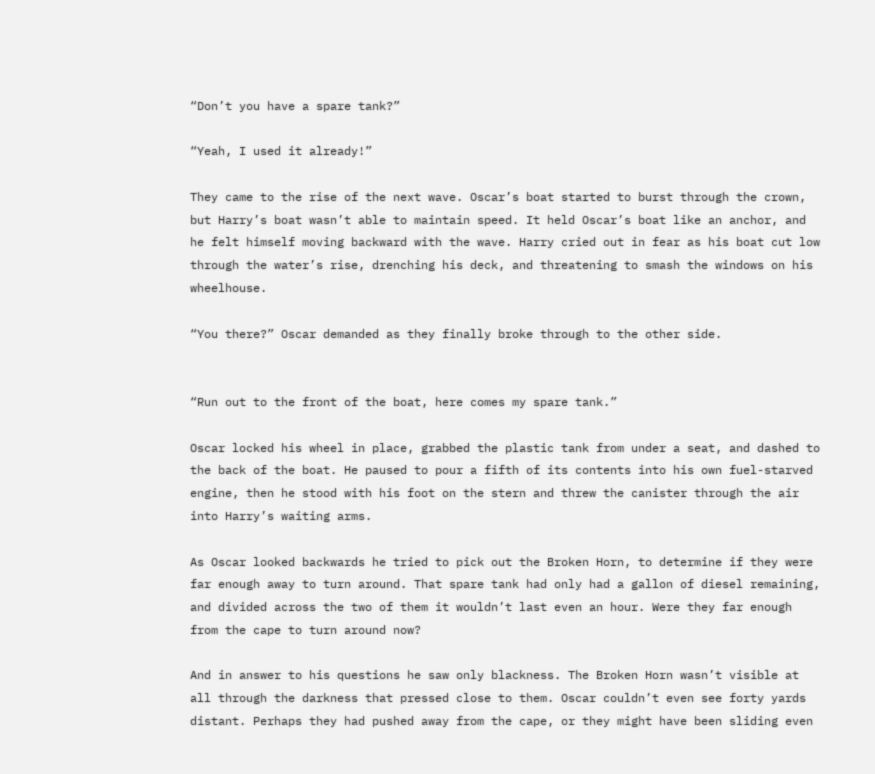“Don’t you have a spare tank?”

“Yeah, I used it already!”

They came to the rise of the next wave. Oscar’s boat started to burst through the crown, but Harry’s boat wasn’t able to maintain speed. It held Oscar’s boat like an anchor, and he felt himself moving backward with the wave. Harry cried out in fear as his boat cut low through the water’s rise, drenching his deck, and threatening to smash the windows on his wheelhouse.

“You there?” Oscar demanded as they finally broke through to the other side.


“Run out to the front of the boat, here comes my spare tank.”

Oscar locked his wheel in place, grabbed the plastic tank from under a seat, and dashed to the back of the boat. He paused to pour a fifth of its contents into his own fuel-starved engine, then he stood with his foot on the stern and threw the canister through the air into Harry’s waiting arms.

As Oscar looked backwards he tried to pick out the Broken Horn, to determine if they were far enough away to turn around. That spare tank had only had a gallon of diesel remaining, and divided across the two of them it wouldn’t last even an hour. Were they far enough from the cape to turn around now?

And in answer to his questions he saw only blackness. The Broken Horn wasn’t visible at all through the darkness that pressed close to them. Oscar couldn’t even see forty yards distant. Perhaps they had pushed away from the cape, or they might have been sliding even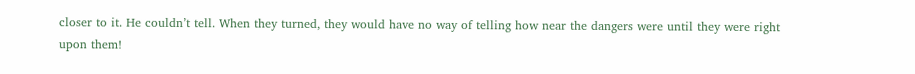closer to it. He couldn’t tell. When they turned, they would have no way of telling how near the dangers were until they were right upon them!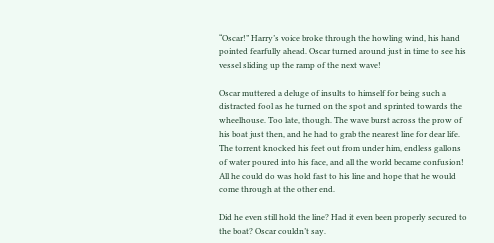“Oscar!” Harry’s voice broke through the howling wind, his hand pointed fearfully ahead. Oscar turned around just in time to see his vessel sliding up the ramp of the next wave!

Oscar muttered a deluge of insults to himself for being such a distracted fool as he turned on the spot and sprinted towards the wheelhouse. Too late, though. The wave burst across the prow of his boat just then, and he had to grab the nearest line for dear life. The torrent knocked his feet out from under him, endless gallons of water poured into his face, and all the world became confusion! All he could do was hold fast to his line and hope that he would come through at the other end.

Did he even still hold the line? Had it even been properly secured to the boat? Oscar couldn’t say.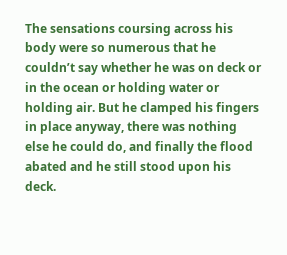The sensations coursing across his body were so numerous that he couldn’t say whether he was on deck or in the ocean or holding water or holding air. But he clamped his fingers in place anyway, there was nothing else he could do, and finally the flood abated and he still stood upon his deck.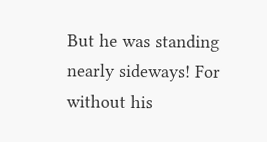But he was standing nearly sideways! For without his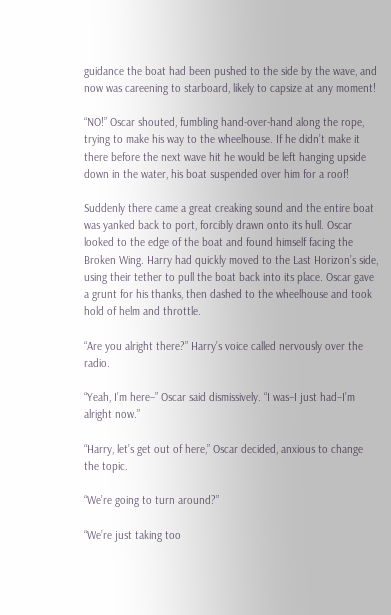guidance the boat had been pushed to the side by the wave, and now was careening to starboard, likely to capsize at any moment!

“NO!” Oscar shouted, fumbling hand-over-hand along the rope, trying to make his way to the wheelhouse. If he didn’t make it there before the next wave hit he would be left hanging upside down in the water, his boat suspended over him for a roof!

Suddenly there came a great creaking sound and the entire boat was yanked back to port, forcibly drawn onto its hull. Oscar looked to the edge of the boat and found himself facing the Broken Wing. Harry had quickly moved to the Last Horizon’s side, using their tether to pull the boat back into its place. Oscar gave a grunt for his thanks, then dashed to the wheelhouse and took hold of helm and throttle.

“Are you alright there?” Harry’s voice called nervously over the radio.

“Yeah, I’m here–” Oscar said dismissively. “I was–I just had–I’m alright now.”

“Harry, let’s get out of here,” Oscar decided, anxious to change the topic.

“We’re going to turn around?”

“We’re just taking too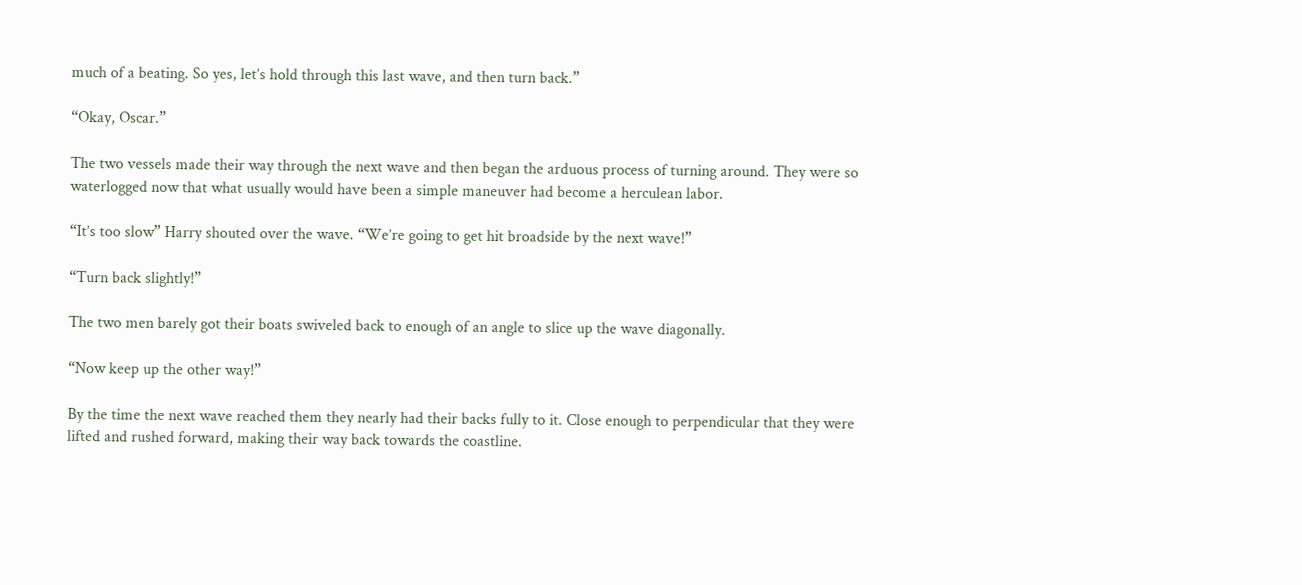much of a beating. So yes, let’s hold through this last wave, and then turn back.”

“Okay, Oscar.”

The two vessels made their way through the next wave and then began the arduous process of turning around. They were so waterlogged now that what usually would have been a simple maneuver had become a herculean labor.

“It’s too slow” Harry shouted over the wave. “We’re going to get hit broadside by the next wave!”

“Turn back slightly!”

The two men barely got their boats swiveled back to enough of an angle to slice up the wave diagonally.

“Now keep up the other way!”

By the time the next wave reached them they nearly had their backs fully to it. Close enough to perpendicular that they were lifted and rushed forward, making their way back towards the coastline.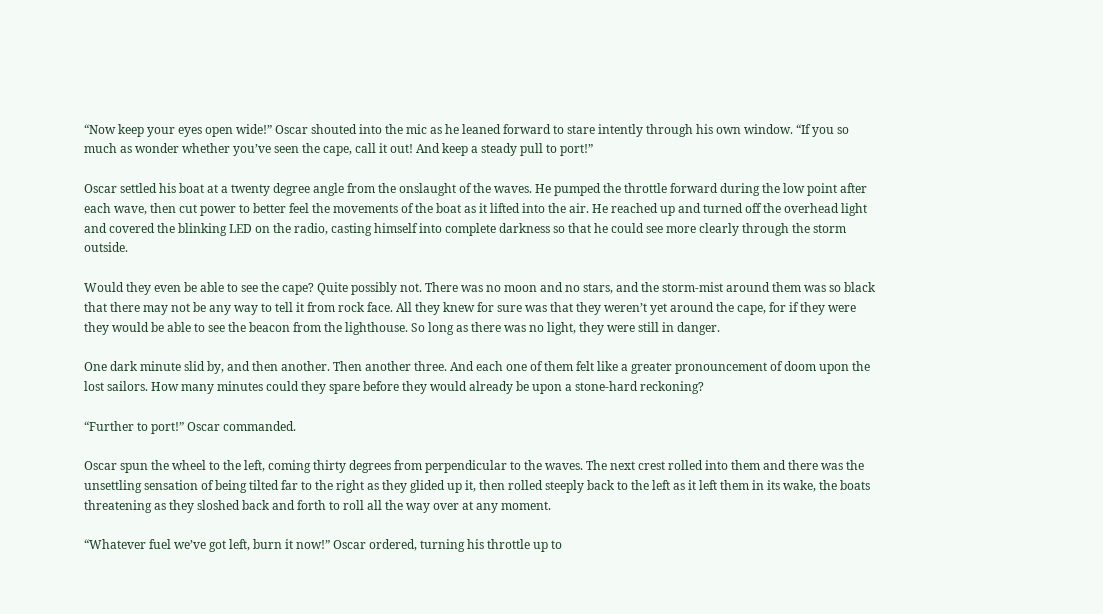“Now keep your eyes open wide!” Oscar shouted into the mic as he leaned forward to stare intently through his own window. “If you so much as wonder whether you’ve seen the cape, call it out! And keep a steady pull to port!”

Oscar settled his boat at a twenty degree angle from the onslaught of the waves. He pumped the throttle forward during the low point after each wave, then cut power to better feel the movements of the boat as it lifted into the air. He reached up and turned off the overhead light and covered the blinking LED on the radio, casting himself into complete darkness so that he could see more clearly through the storm outside.

Would they even be able to see the cape? Quite possibly not. There was no moon and no stars, and the storm-mist around them was so black that there may not be any way to tell it from rock face. All they knew for sure was that they weren’t yet around the cape, for if they were they would be able to see the beacon from the lighthouse. So long as there was no light, they were still in danger.

One dark minute slid by, and then another. Then another three. And each one of them felt like a greater pronouncement of doom upon the lost sailors. How many minutes could they spare before they would already be upon a stone-hard reckoning?

“Further to port!” Oscar commanded.

Oscar spun the wheel to the left, coming thirty degrees from perpendicular to the waves. The next crest rolled into them and there was the unsettling sensation of being tilted far to the right as they glided up it, then rolled steeply back to the left as it left them in its wake, the boats threatening as they sloshed back and forth to roll all the way over at any moment.

“Whatever fuel we’ve got left, burn it now!” Oscar ordered, turning his throttle up to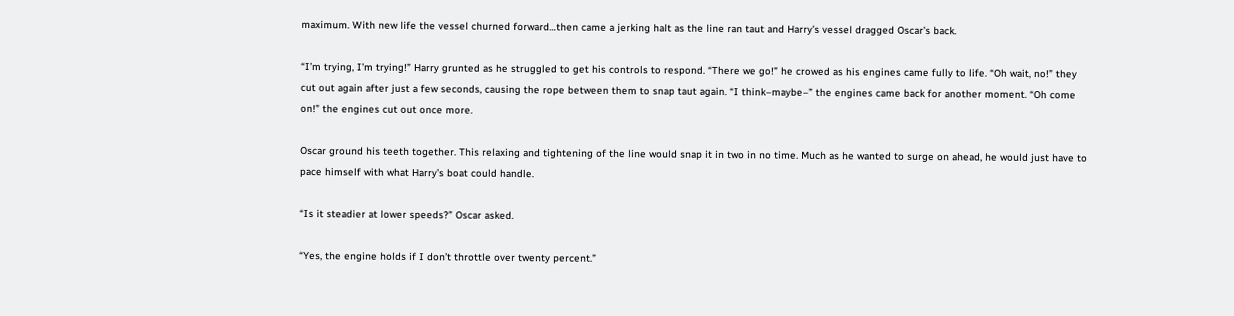maximum. With new life the vessel churned forward…then came a jerking halt as the line ran taut and Harry’s vessel dragged Oscar’s back.

“I’m trying, I’m trying!” Harry grunted as he struggled to get his controls to respond. “There we go!” he crowed as his engines came fully to life. “Oh wait, no!” they cut out again after just a few seconds, causing the rope between them to snap taut again. “I think–maybe–” the engines came back for another moment. “Oh come on!” the engines cut out once more.

Oscar ground his teeth together. This relaxing and tightening of the line would snap it in two in no time. Much as he wanted to surge on ahead, he would just have to pace himself with what Harry’s boat could handle.

“Is it steadier at lower speeds?” Oscar asked.

“Yes, the engine holds if I don’t throttle over twenty percent.”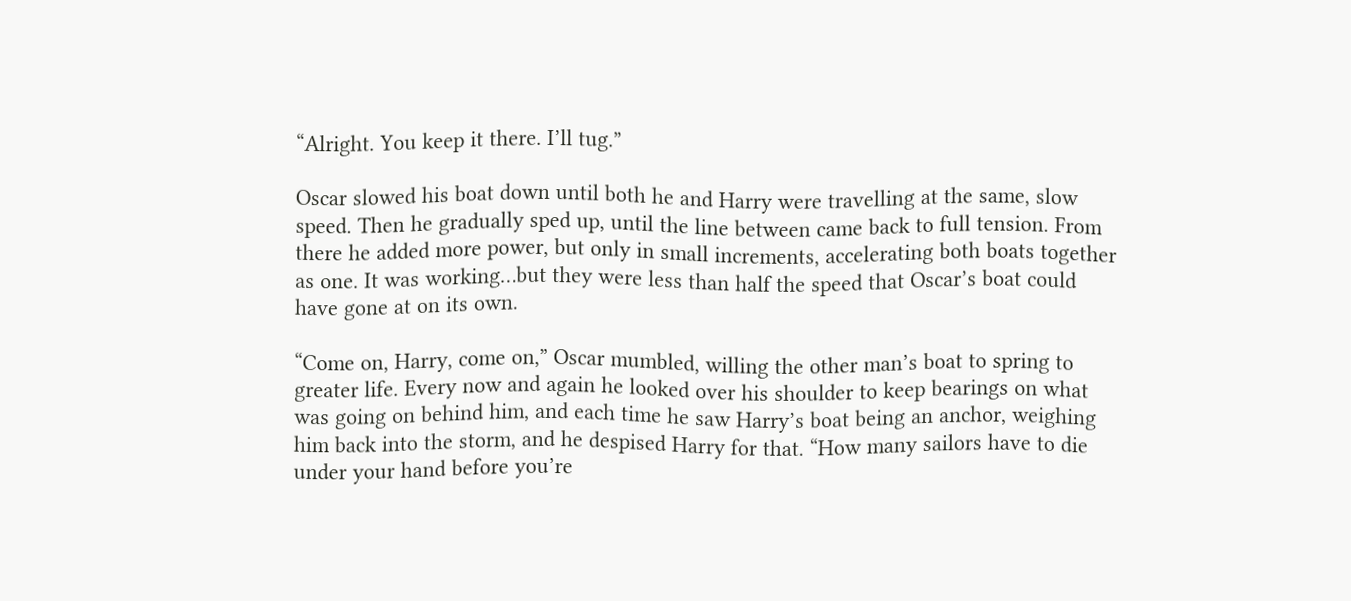“Alright. You keep it there. I’ll tug.”

Oscar slowed his boat down until both he and Harry were travelling at the same, slow speed. Then he gradually sped up, until the line between came back to full tension. From there he added more power, but only in small increments, accelerating both boats together as one. It was working…but they were less than half the speed that Oscar’s boat could have gone at on its own.

“Come on, Harry, come on,” Oscar mumbled, willing the other man’s boat to spring to greater life. Every now and again he looked over his shoulder to keep bearings on what was going on behind him, and each time he saw Harry’s boat being an anchor, weighing him back into the storm, and he despised Harry for that. “How many sailors have to die under your hand before you’re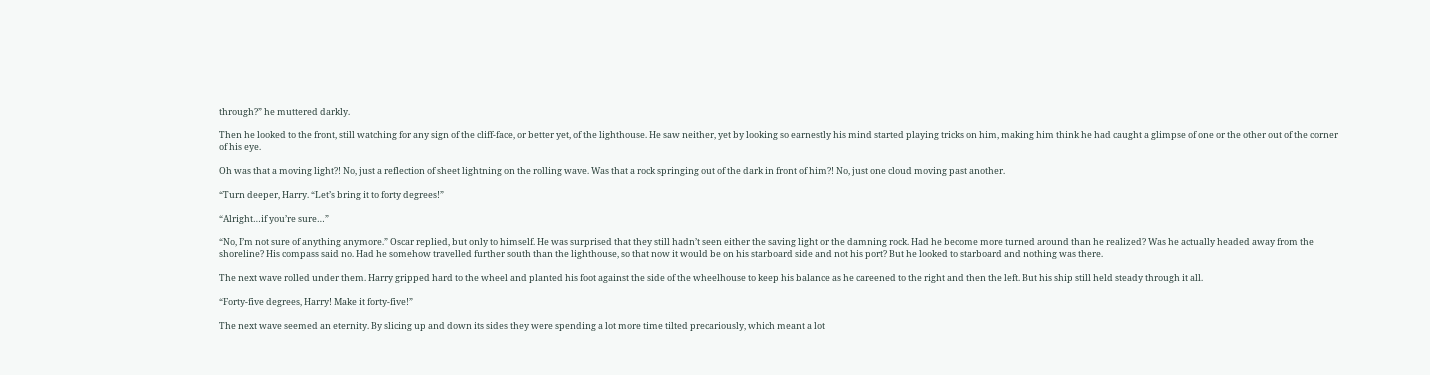through?” he muttered darkly.

Then he looked to the front, still watching for any sign of the cliff-face, or better yet, of the lighthouse. He saw neither, yet by looking so earnestly his mind started playing tricks on him, making him think he had caught a glimpse of one or the other out of the corner of his eye.

Oh was that a moving light?! No, just a reflection of sheet lightning on the rolling wave. Was that a rock springing out of the dark in front of him?! No, just one cloud moving past another.

“Turn deeper, Harry. “Let’s bring it to forty degrees!”

“Alright…if you’re sure…”

“No, I’m not sure of anything anymore.” Oscar replied, but only to himself. He was surprised that they still hadn’t seen either the saving light or the damning rock. Had he become more turned around than he realized? Was he actually headed away from the shoreline? His compass said no. Had he somehow travelled further south than the lighthouse, so that now it would be on his starboard side and not his port? But he looked to starboard and nothing was there.

The next wave rolled under them. Harry gripped hard to the wheel and planted his foot against the side of the wheelhouse to keep his balance as he careened to the right and then the left. But his ship still held steady through it all.

“Forty-five degrees, Harry! Make it forty-five!”

The next wave seemed an eternity. By slicing up and down its sides they were spending a lot more time tilted precariously, which meant a lot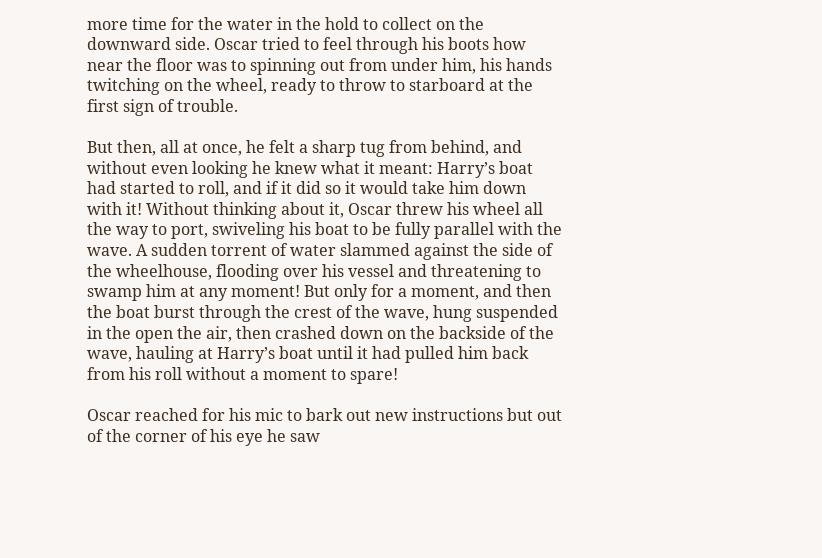more time for the water in the hold to collect on the downward side. Oscar tried to feel through his boots how near the floor was to spinning out from under him, his hands twitching on the wheel, ready to throw to starboard at the first sign of trouble.

But then, all at once, he felt a sharp tug from behind, and without even looking he knew what it meant: Harry’s boat had started to roll, and if it did so it would take him down with it! Without thinking about it, Oscar threw his wheel all the way to port, swiveling his boat to be fully parallel with the wave. A sudden torrent of water slammed against the side of the wheelhouse, flooding over his vessel and threatening to swamp him at any moment! But only for a moment, and then the boat burst through the crest of the wave, hung suspended in the open the air, then crashed down on the backside of the wave, hauling at Harry’s boat until it had pulled him back from his roll without a moment to spare!

Oscar reached for his mic to bark out new instructions but out of the corner of his eye he saw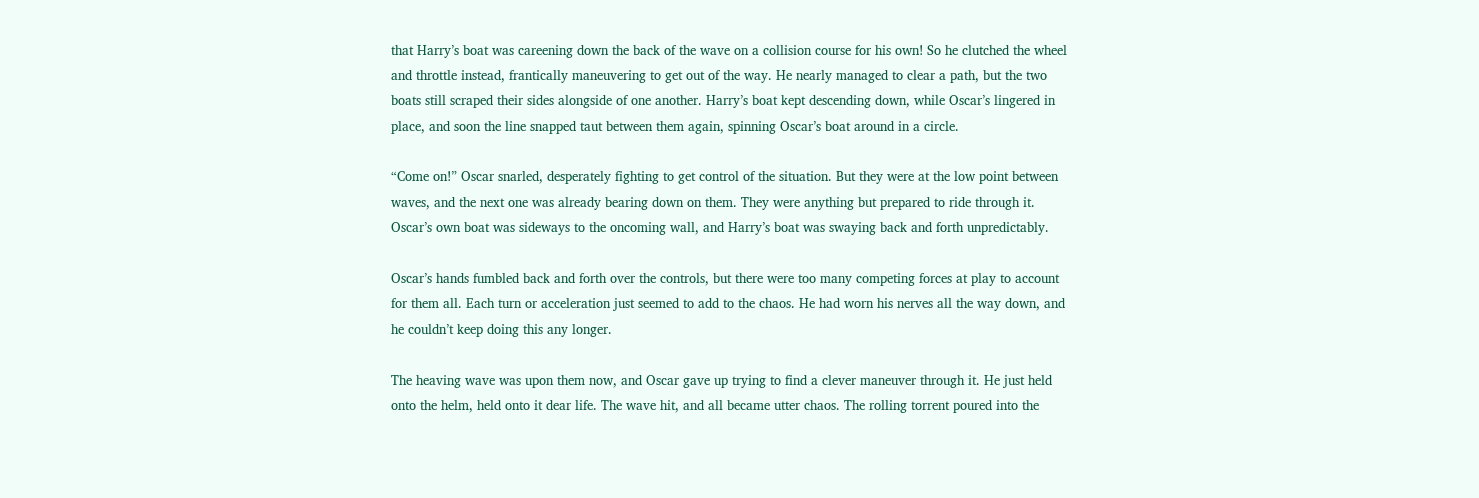that Harry’s boat was careening down the back of the wave on a collision course for his own! So he clutched the wheel and throttle instead, frantically maneuvering to get out of the way. He nearly managed to clear a path, but the two boats still scraped their sides alongside of one another. Harry’s boat kept descending down, while Oscar’s lingered in place, and soon the line snapped taut between them again, spinning Oscar’s boat around in a circle.

“Come on!” Oscar snarled, desperately fighting to get control of the situation. But they were at the low point between waves, and the next one was already bearing down on them. They were anything but prepared to ride through it. Oscar’s own boat was sideways to the oncoming wall, and Harry’s boat was swaying back and forth unpredictably.

Oscar’s hands fumbled back and forth over the controls, but there were too many competing forces at play to account for them all. Each turn or acceleration just seemed to add to the chaos. He had worn his nerves all the way down, and he couldn’t keep doing this any longer.

The heaving wave was upon them now, and Oscar gave up trying to find a clever maneuver through it. He just held onto the helm, held onto it dear life. The wave hit, and all became utter chaos. The rolling torrent poured into the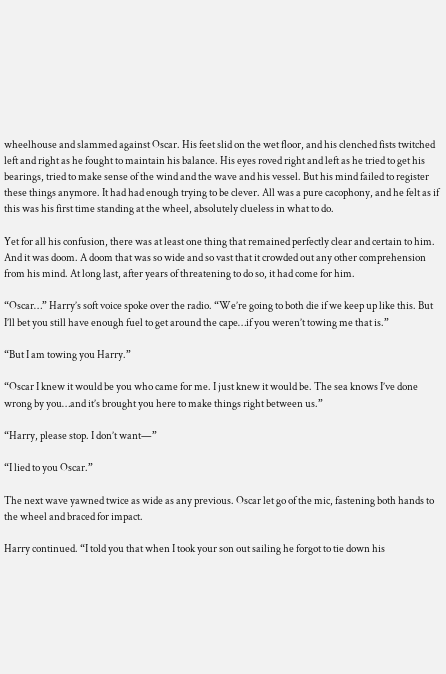wheelhouse and slammed against Oscar. His feet slid on the wet floor, and his clenched fists twitched left and right as he fought to maintain his balance. His eyes roved right and left as he tried to get his bearings, tried to make sense of the wind and the wave and his vessel. But his mind failed to register these things anymore. It had had enough trying to be clever. All was a pure cacophony, and he felt as if this was his first time standing at the wheel, absolutely clueless in what to do.

Yet for all his confusion, there was at least one thing that remained perfectly clear and certain to him. And it was doom. A doom that was so wide and so vast that it crowded out any other comprehension from his mind. At long last, after years of threatening to do so, it had come for him.

“Oscar…” Harry’s soft voice spoke over the radio. “We’re going to both die if we keep up like this. But I’ll bet you still have enough fuel to get around the cape…if you weren’t towing me that is.”

“But I am towing you Harry.”

“Oscar I knew it would be you who came for me. I just knew it would be. The sea knows I’ve done wrong by you…and it’s brought you here to make things right between us.”

“Harry, please stop. I don’t want—”

“I lied to you Oscar.”

The next wave yawned twice as wide as any previous. Oscar let go of the mic, fastening both hands to the wheel and braced for impact.

Harry continued. “I told you that when I took your son out sailing he forgot to tie down his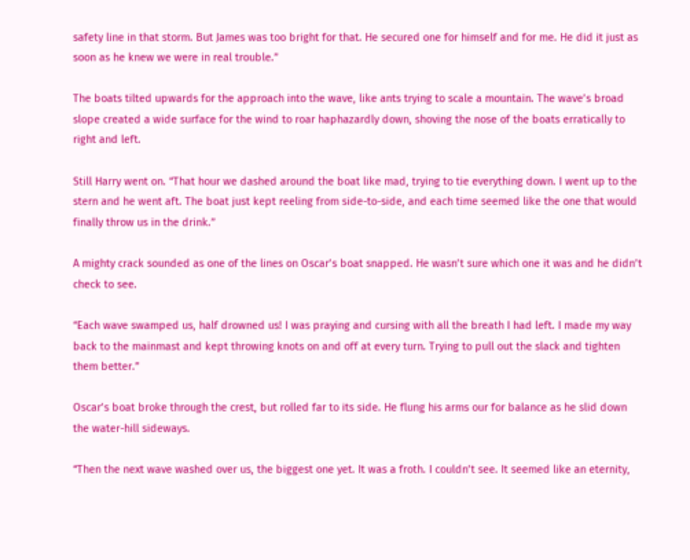safety line in that storm. But James was too bright for that. He secured one for himself and for me. He did it just as soon as he knew we were in real trouble.”

The boats tilted upwards for the approach into the wave, like ants trying to scale a mountain. The wave’s broad slope created a wide surface for the wind to roar haphazardly down, shoving the nose of the boats erratically to right and left.

Still Harry went on. “That hour we dashed around the boat like mad, trying to tie everything down. I went up to the stern and he went aft. The boat just kept reeling from side-to-side, and each time seemed like the one that would finally throw us in the drink.”

A mighty crack sounded as one of the lines on Oscar’s boat snapped. He wasn’t sure which one it was and he didn’t check to see.

“Each wave swamped us, half drowned us! I was praying and cursing with all the breath I had left. I made my way back to the mainmast and kept throwing knots on and off at every turn. Trying to pull out the slack and tighten them better.”

Oscar’s boat broke through the crest, but rolled far to its side. He flung his arms our for balance as he slid down the water-hill sideways.

“Then the next wave washed over us, the biggest one yet. It was a froth. I couldn’t see. It seemed like an eternity,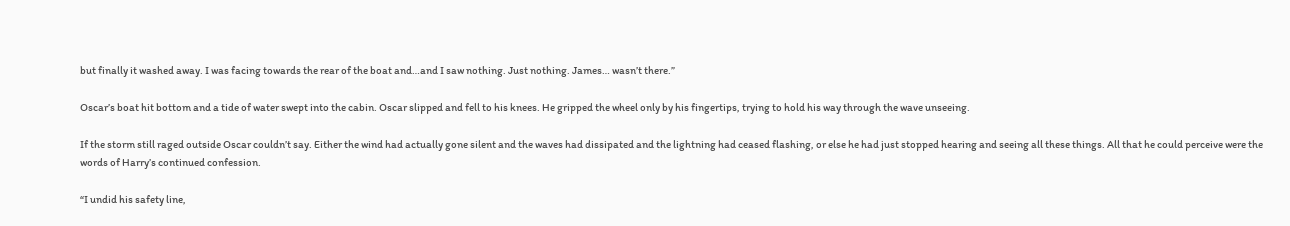but finally it washed away. I was facing towards the rear of the boat and…and I saw nothing. Just nothing. James… wasn’t there.”

Oscar’s boat hit bottom and a tide of water swept into the cabin. Oscar slipped and fell to his knees. He gripped the wheel only by his fingertips, trying to hold his way through the wave unseeing.

If the storm still raged outside Oscar couldn’t say. Either the wind had actually gone silent and the waves had dissipated and the lightning had ceased flashing, or else he had just stopped hearing and seeing all these things. All that he could perceive were the words of Harry’s continued confession.

“I undid his safety line,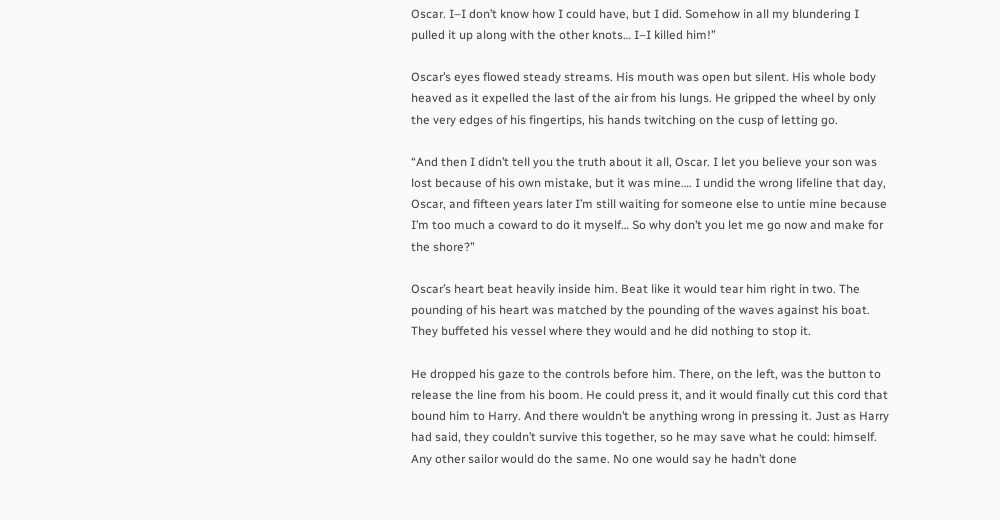Oscar. I–I don’t know how I could have, but I did. Somehow in all my blundering I pulled it up along with the other knots… I–I killed him!”

Oscar’s eyes flowed steady streams. His mouth was open but silent. His whole body heaved as it expelled the last of the air from his lungs. He gripped the wheel by only the very edges of his fingertips, his hands twitching on the cusp of letting go.

“And then I didn’t tell you the truth about it all, Oscar. I let you believe your son was lost because of his own mistake, but it was mine…. I undid the wrong lifeline that day, Oscar, and fifteen years later I’m still waiting for someone else to untie mine because I’m too much a coward to do it myself… So why don’t you let me go now and make for the shore?”

Oscar’s heart beat heavily inside him. Beat like it would tear him right in two. The pounding of his heart was matched by the pounding of the waves against his boat. They buffeted his vessel where they would and he did nothing to stop it.

He dropped his gaze to the controls before him. There, on the left, was the button to release the line from his boom. He could press it, and it would finally cut this cord that bound him to Harry. And there wouldn’t be anything wrong in pressing it. Just as Harry had said, they couldn’t survive this together, so he may save what he could: himself. Any other sailor would do the same. No one would say he hadn’t done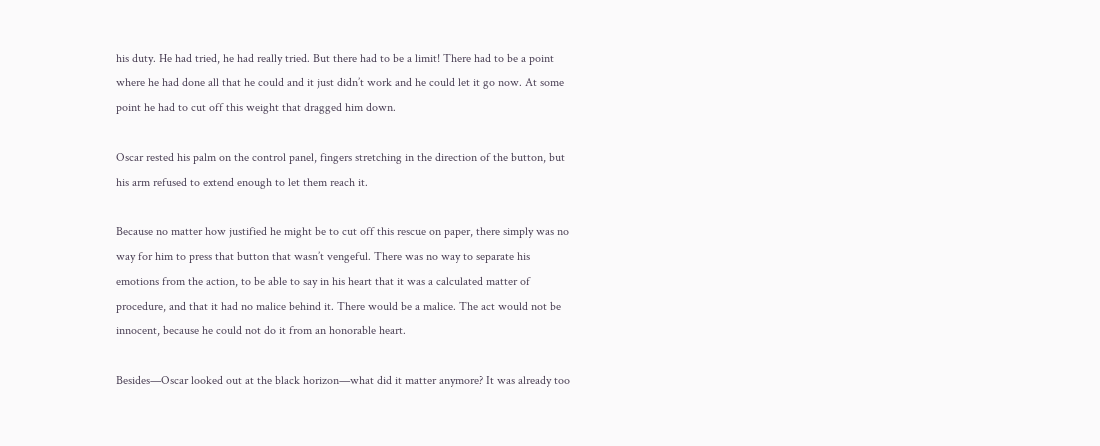his duty. He had tried, he had really tried. But there had to be a limit! There had to be a point where he had done all that he could and it just didn’t work and he could let it go now. At some point he had to cut off this weight that dragged him down.

Oscar rested his palm on the control panel, fingers stretching in the direction of the button, but his arm refused to extend enough to let them reach it.

Because no matter how justified he might be to cut off this rescue on paper, there simply was no way for him to press that button that wasn’t vengeful. There was no way to separate his emotions from the action, to be able to say in his heart that it was a calculated matter of procedure, and that it had no malice behind it. There would be a malice. The act would not be innocent, because he could not do it from an honorable heart.

Besides—Oscar looked out at the black horizon—what did it matter anymore? It was already too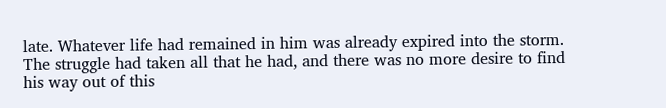late. Whatever life had remained in him was already expired into the storm. The struggle had taken all that he had, and there was no more desire to find his way out of this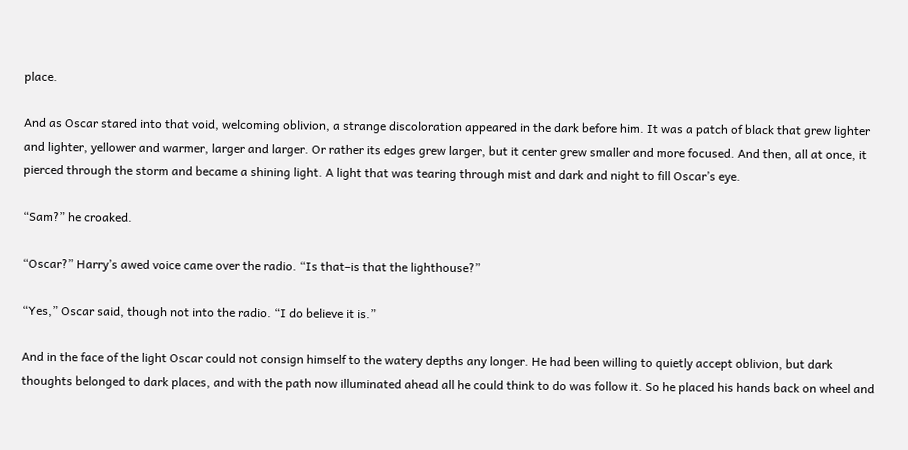place.

And as Oscar stared into that void, welcoming oblivion, a strange discoloration appeared in the dark before him. It was a patch of black that grew lighter and lighter, yellower and warmer, larger and larger. Or rather its edges grew larger, but it center grew smaller and more focused. And then, all at once, it pierced through the storm and became a shining light. A light that was tearing through mist and dark and night to fill Oscar’s eye.

“Sam?” he croaked.

“Oscar?” Harry’s awed voice came over the radio. “Is that–is that the lighthouse?”

“Yes,” Oscar said, though not into the radio. “I do believe it is.”

And in the face of the light Oscar could not consign himself to the watery depths any longer. He had been willing to quietly accept oblivion, but dark thoughts belonged to dark places, and with the path now illuminated ahead all he could think to do was follow it. So he placed his hands back on wheel and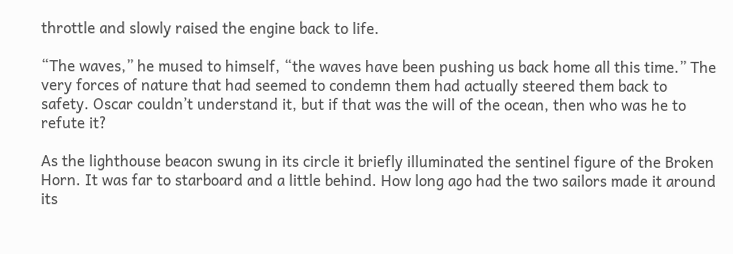throttle and slowly raised the engine back to life.

“The waves,” he mused to himself, “the waves have been pushing us back home all this time.” The very forces of nature that had seemed to condemn them had actually steered them back to safety. Oscar couldn’t understand it, but if that was the will of the ocean, then who was he to refute it?

As the lighthouse beacon swung in its circle it briefly illuminated the sentinel figure of the Broken Horn. It was far to starboard and a little behind. How long ago had the two sailors made it around its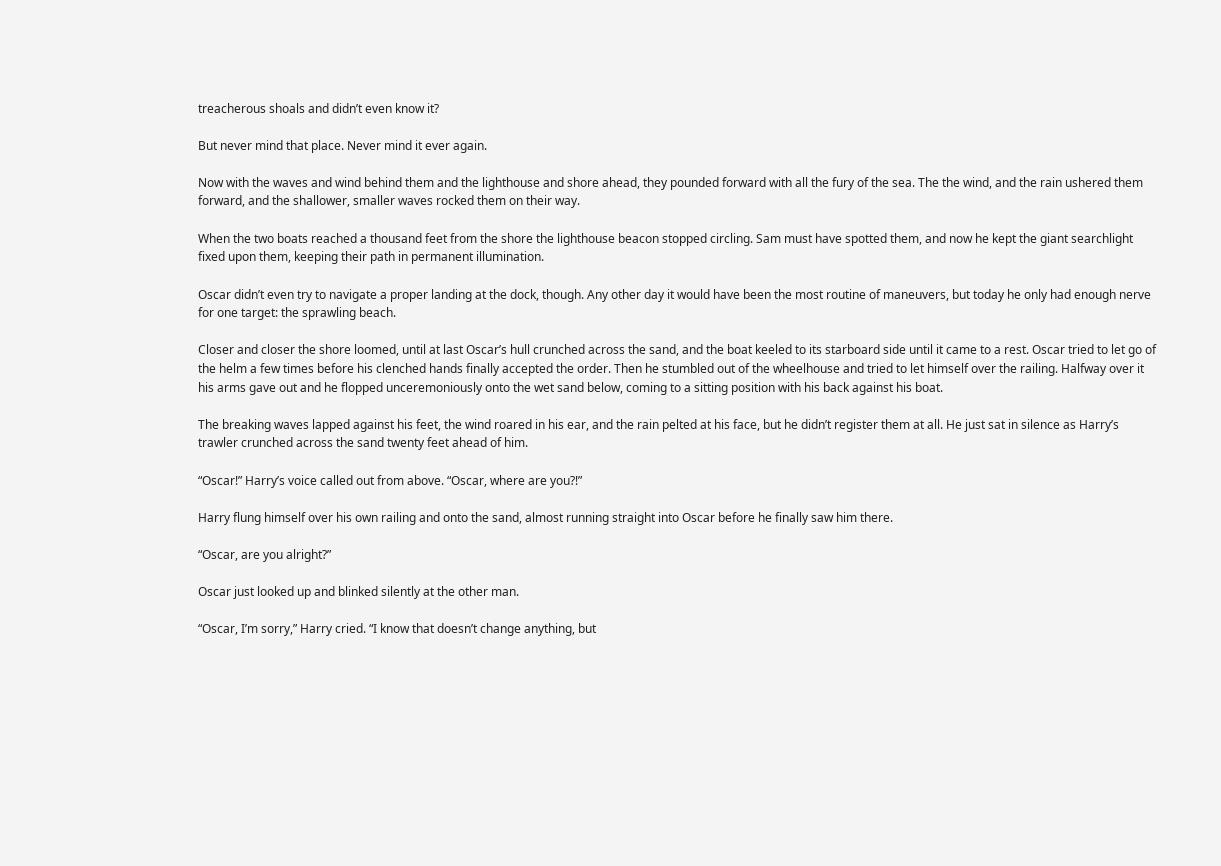treacherous shoals and didn’t even know it?

But never mind that place. Never mind it ever again.

Now with the waves and wind behind them and the lighthouse and shore ahead, they pounded forward with all the fury of the sea. The the wind, and the rain ushered them forward, and the shallower, smaller waves rocked them on their way.

When the two boats reached a thousand feet from the shore the lighthouse beacon stopped circling. Sam must have spotted them, and now he kept the giant searchlight fixed upon them, keeping their path in permanent illumination.

Oscar didn’t even try to navigate a proper landing at the dock, though. Any other day it would have been the most routine of maneuvers, but today he only had enough nerve for one target: the sprawling beach.

Closer and closer the shore loomed, until at last Oscar’s hull crunched across the sand, and the boat keeled to its starboard side until it came to a rest. Oscar tried to let go of the helm a few times before his clenched hands finally accepted the order. Then he stumbled out of the wheelhouse and tried to let himself over the railing. Halfway over it his arms gave out and he flopped unceremoniously onto the wet sand below, coming to a sitting position with his back against his boat.

The breaking waves lapped against his feet, the wind roared in his ear, and the rain pelted at his face, but he didn’t register them at all. He just sat in silence as Harry’s trawler crunched across the sand twenty feet ahead of him.

“Oscar!” Harry’s voice called out from above. “Oscar, where are you?!”

Harry flung himself over his own railing and onto the sand, almost running straight into Oscar before he finally saw him there.

“Oscar, are you alright?”

Oscar just looked up and blinked silently at the other man.

“Oscar, I’m sorry,” Harry cried. “I know that doesn’t change anything, but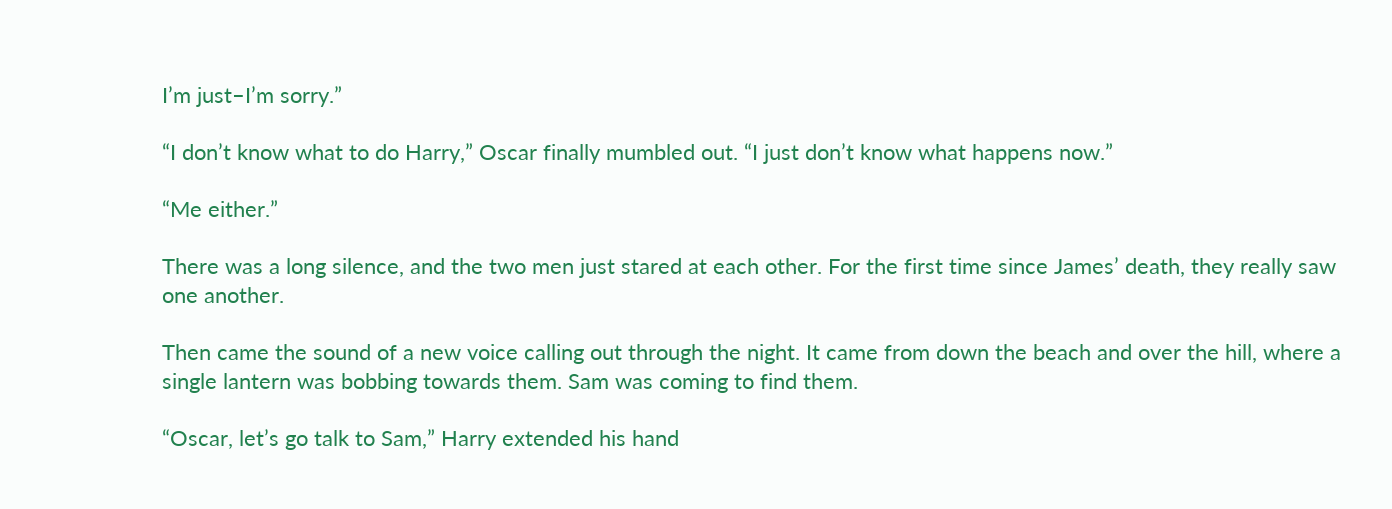I’m just–I’m sorry.”

“I don’t know what to do Harry,” Oscar finally mumbled out. “I just don’t know what happens now.”

“Me either.”

There was a long silence, and the two men just stared at each other. For the first time since James’ death, they really saw one another.

Then came the sound of a new voice calling out through the night. It came from down the beach and over the hill, where a single lantern was bobbing towards them. Sam was coming to find them.

“Oscar, let’s go talk to Sam,” Harry extended his hand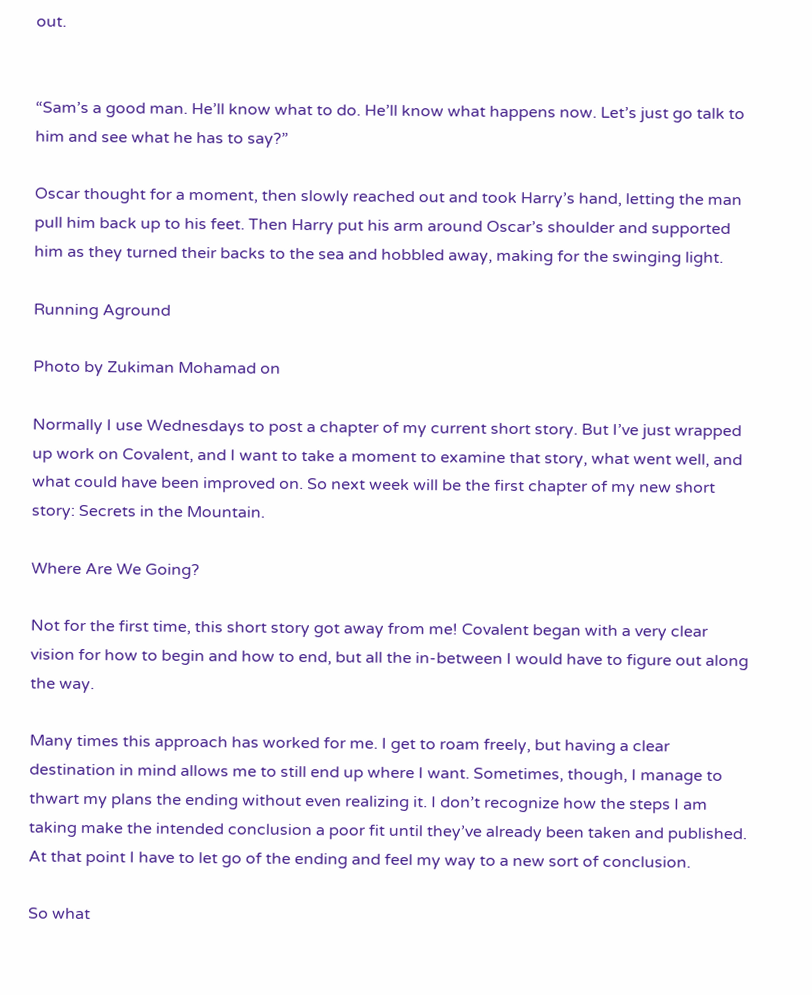out.


“Sam’s a good man. He’ll know what to do. He’ll know what happens now. Let’s just go talk to him and see what he has to say?”

Oscar thought for a moment, then slowly reached out and took Harry’s hand, letting the man pull him back up to his feet. Then Harry put his arm around Oscar’s shoulder and supported him as they turned their backs to the sea and hobbled away, making for the swinging light.

Running Aground

Photo by Zukiman Mohamad on

Normally I use Wednesdays to post a chapter of my current short story. But I’ve just wrapped up work on Covalent, and I want to take a moment to examine that story, what went well, and what could have been improved on. So next week will be the first chapter of my new short story: Secrets in the Mountain.

Where Are We Going?

Not for the first time, this short story got away from me! Covalent began with a very clear vision for how to begin and how to end, but all the in-between I would have to figure out along the way.

Many times this approach has worked for me. I get to roam freely, but having a clear destination in mind allows me to still end up where I want. Sometimes, though, I manage to thwart my plans the ending without even realizing it. I don’t recognize how the steps I am taking make the intended conclusion a poor fit until they’ve already been taken and published. At that point I have to let go of the ending and feel my way to a new sort of conclusion.

So what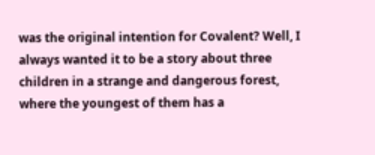was the original intention for Covalent? Well, I always wanted it to be a story about three children in a strange and dangerous forest, where the youngest of them has a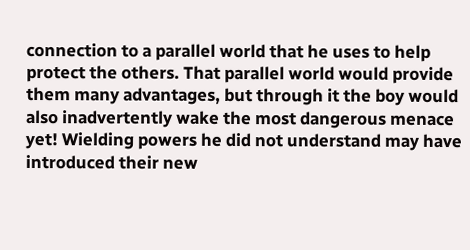connection to a parallel world that he uses to help protect the others. That parallel world would provide them many advantages, but through it the boy would also inadvertently wake the most dangerous menace yet! Wielding powers he did not understand may have introduced their new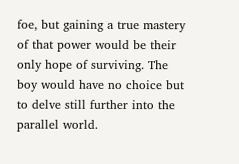foe, but gaining a true mastery of that power would be their only hope of surviving. The boy would have no choice but to delve still further into the parallel world.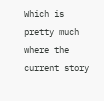Which is pretty much where the current story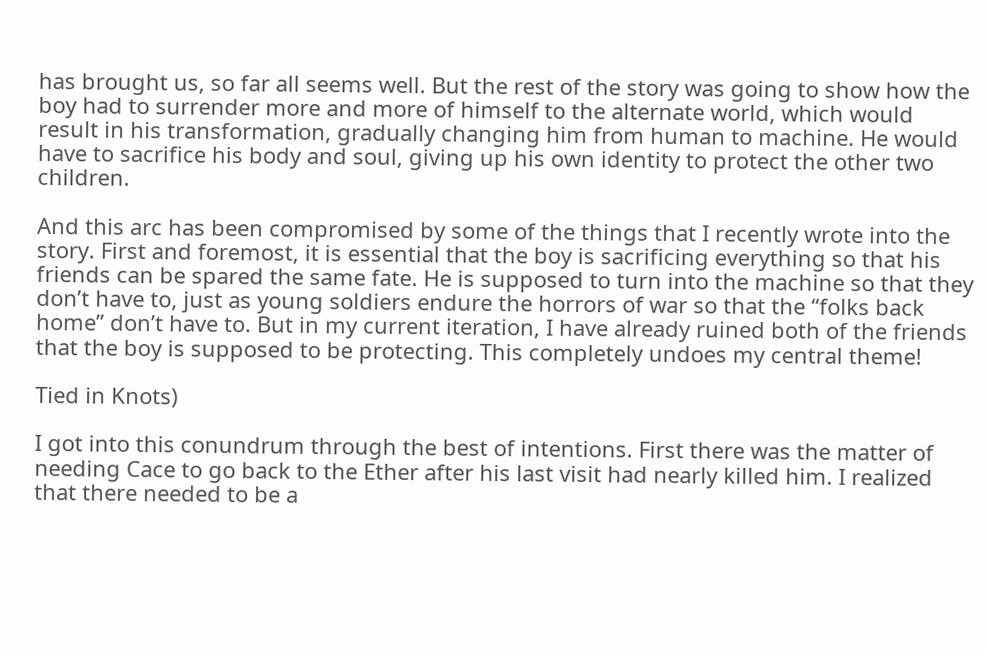has brought us, so far all seems well. But the rest of the story was going to show how the boy had to surrender more and more of himself to the alternate world, which would result in his transformation, gradually changing him from human to machine. He would have to sacrifice his body and soul, giving up his own identity to protect the other two children.

And this arc has been compromised by some of the things that I recently wrote into the story. First and foremost, it is essential that the boy is sacrificing everything so that his friends can be spared the same fate. He is supposed to turn into the machine so that they don’t have to, just as young soldiers endure the horrors of war so that the “folks back home” don’t have to. But in my current iteration, I have already ruined both of the friends that the boy is supposed to be protecting. This completely undoes my central theme!

Tied in Knots)

I got into this conundrum through the best of intentions. First there was the matter of needing Cace to go back to the Ether after his last visit had nearly killed him. I realized that there needed to be a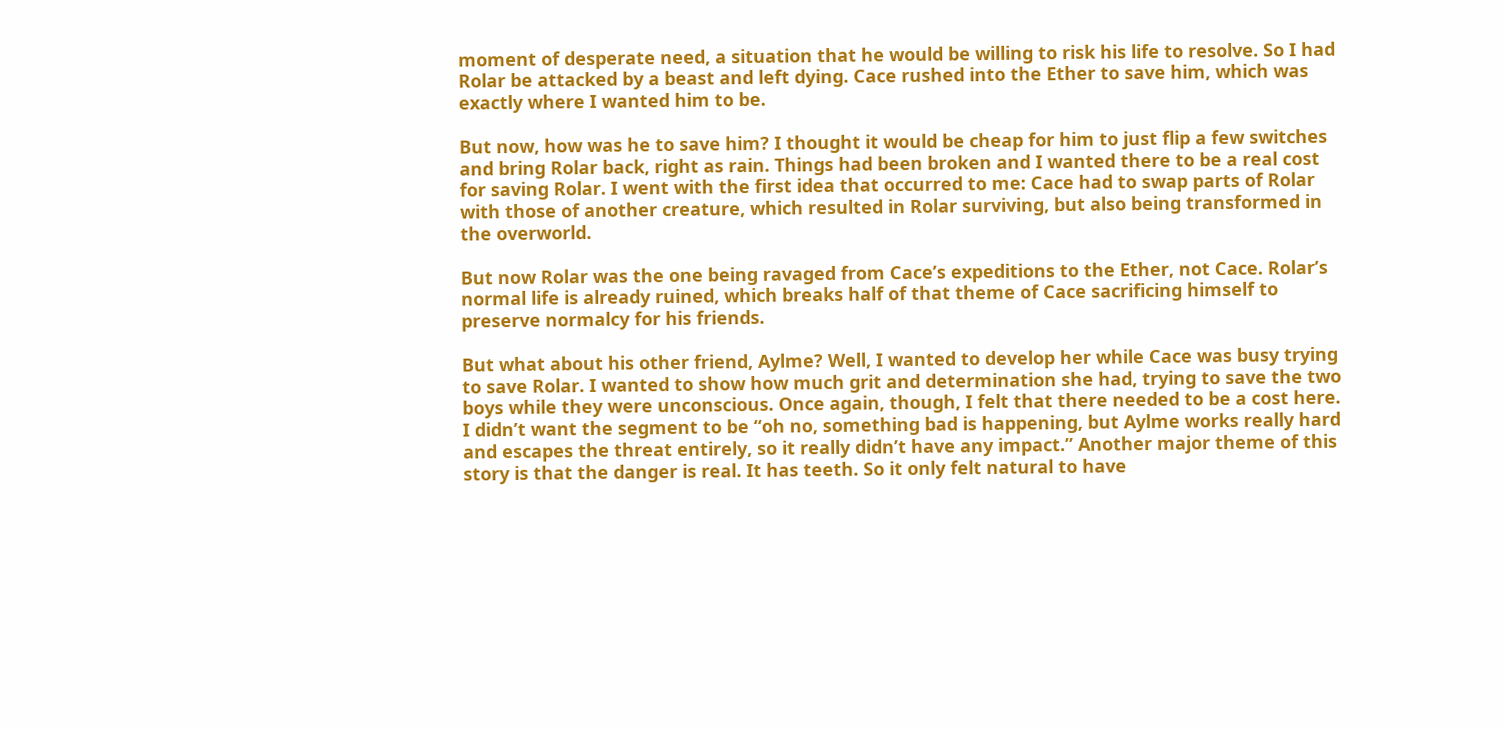moment of desperate need, a situation that he would be willing to risk his life to resolve. So I had Rolar be attacked by a beast and left dying. Cace rushed into the Ether to save him, which was exactly where I wanted him to be.

But now, how was he to save him? I thought it would be cheap for him to just flip a few switches and bring Rolar back, right as rain. Things had been broken and I wanted there to be a real cost for saving Rolar. I went with the first idea that occurred to me: Cace had to swap parts of Rolar with those of another creature, which resulted in Rolar surviving, but also being transformed in the overworld.

But now Rolar was the one being ravaged from Cace’s expeditions to the Ether, not Cace. Rolar’s normal life is already ruined, which breaks half of that theme of Cace sacrificing himself to preserve normalcy for his friends.

But what about his other friend, Aylme? Well, I wanted to develop her while Cace was busy trying to save Rolar. I wanted to show how much grit and determination she had, trying to save the two boys while they were unconscious. Once again, though, I felt that there needed to be a cost here. I didn’t want the segment to be “oh no, something bad is happening, but Aylme works really hard and escapes the threat entirely, so it really didn’t have any impact.” Another major theme of this story is that the danger is real. It has teeth. So it only felt natural to have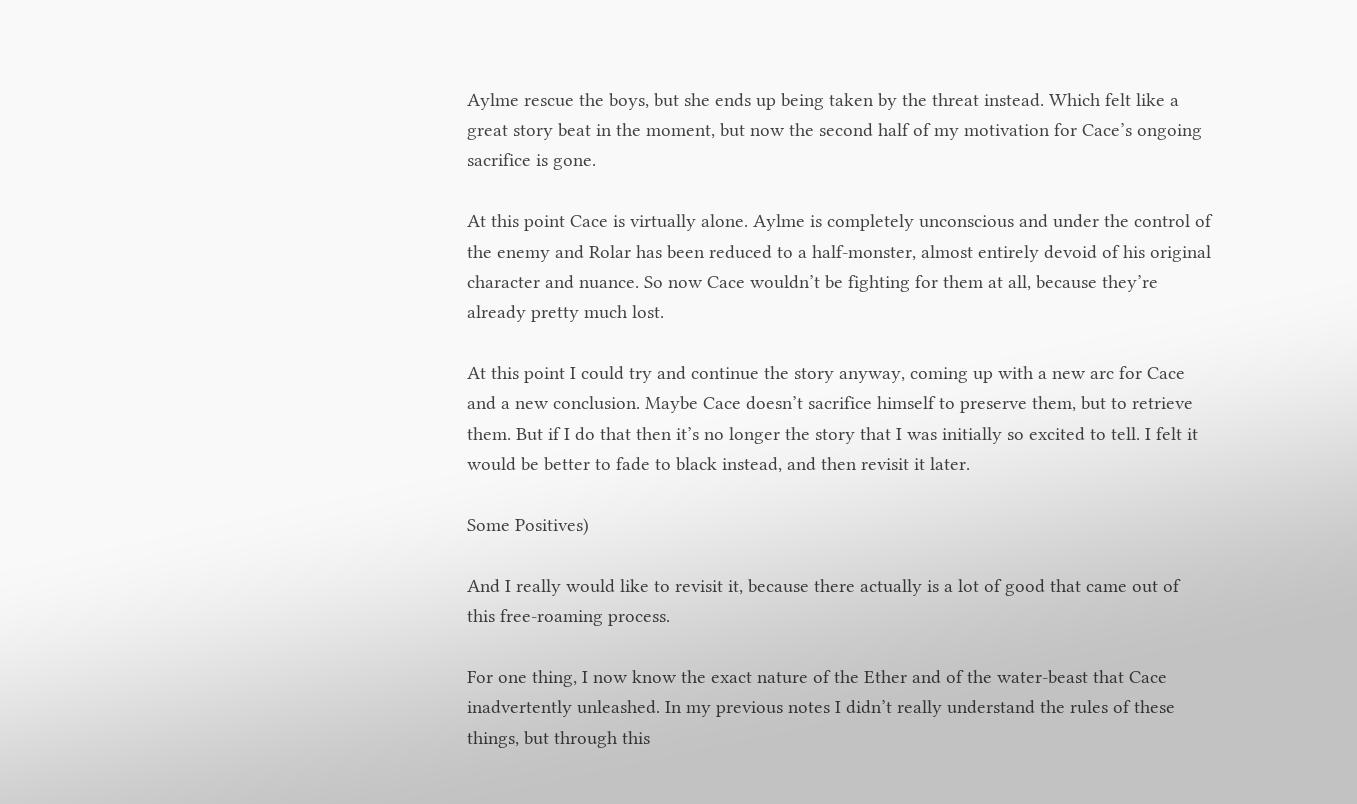Aylme rescue the boys, but she ends up being taken by the threat instead. Which felt like a great story beat in the moment, but now the second half of my motivation for Cace’s ongoing sacrifice is gone.

At this point Cace is virtually alone. Aylme is completely unconscious and under the control of the enemy and Rolar has been reduced to a half-monster, almost entirely devoid of his original character and nuance. So now Cace wouldn’t be fighting for them at all, because they’re already pretty much lost.

At this point I could try and continue the story anyway, coming up with a new arc for Cace and a new conclusion. Maybe Cace doesn’t sacrifice himself to preserve them, but to retrieve them. But if I do that then it’s no longer the story that I was initially so excited to tell. I felt it would be better to fade to black instead, and then revisit it later.

Some Positives)

And I really would like to revisit it, because there actually is a lot of good that came out of this free-roaming process.

For one thing, I now know the exact nature of the Ether and of the water-beast that Cace inadvertently unleashed. In my previous notes I didn’t really understand the rules of these things, but through this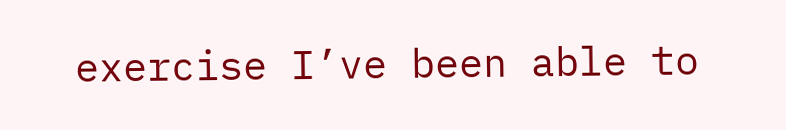exercise I’ve been able to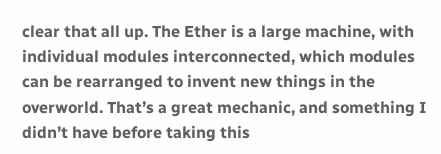clear that all up. The Ether is a large machine, with individual modules interconnected, which modules can be rearranged to invent new things in the overworld. That’s a great mechanic, and something I didn’t have before taking this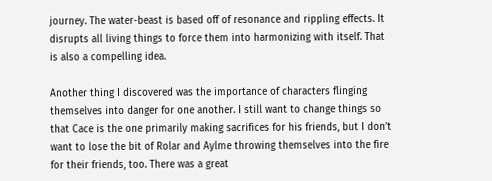journey. The water-beast is based off of resonance and rippling effects. It disrupts all living things to force them into harmonizing with itself. That is also a compelling idea.

Another thing I discovered was the importance of characters flinging themselves into danger for one another. I still want to change things so that Cace is the one primarily making sacrifices for his friends, but I don’t want to lose the bit of Rolar and Aylme throwing themselves into the fire for their friends, too. There was a great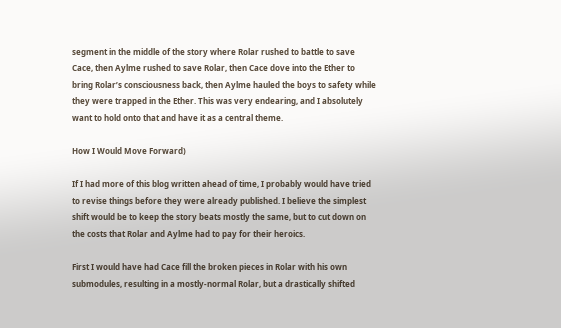segment in the middle of the story where Rolar rushed to battle to save Cace, then Aylme rushed to save Rolar, then Cace dove into the Ether to bring Rolar’s consciousness back, then Aylme hauled the boys to safety while they were trapped in the Ether. This was very endearing, and I absolutely want to hold onto that and have it as a central theme.

How I Would Move Forward)

If I had more of this blog written ahead of time, I probably would have tried to revise things before they were already published. I believe the simplest shift would be to keep the story beats mostly the same, but to cut down on the costs that Rolar and Aylme had to pay for their heroics.

First I would have had Cace fill the broken pieces in Rolar with his own submodules, resulting in a mostly-normal Rolar, but a drastically shifted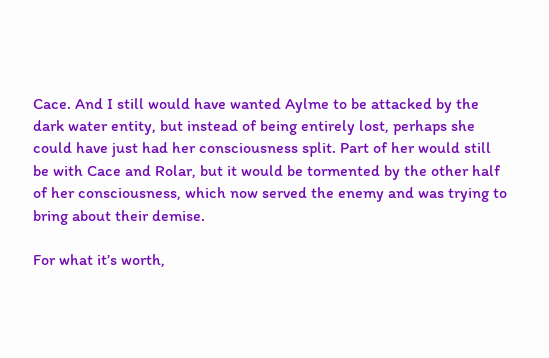Cace. And I still would have wanted Aylme to be attacked by the dark water entity, but instead of being entirely lost, perhaps she could have just had her consciousness split. Part of her would still be with Cace and Rolar, but it would be tormented by the other half of her consciousness, which now served the enemy and was trying to bring about their demise.

For what it’s worth,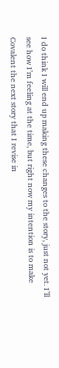I do think I will end up making these changes to the story, just not yet. I’ll see how I’m feeling at the time, but right now my intention is to make Covalent the next story that I revise in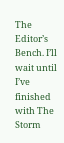The Editor’s Bench. I’ll wait until I’ve finished with The Storm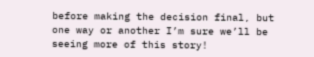before making the decision final, but one way or another I’m sure we’ll be seeing more of this story!